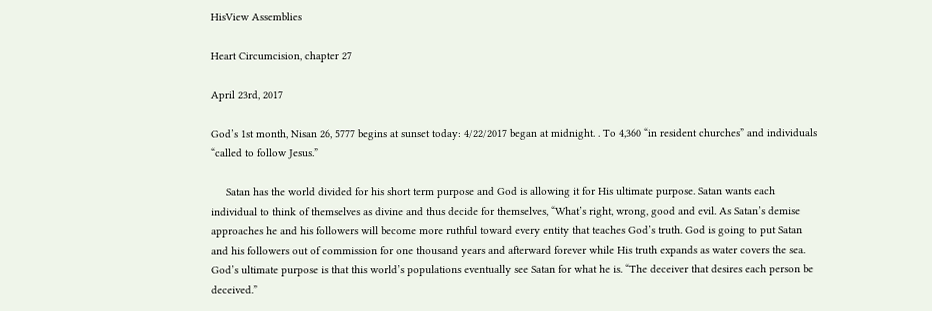HisView Assemblies

Heart Circumcision, chapter 27

April 23rd, 2017

God’s 1st month, Nisan 26, 5777 begins at sunset today: 4/22/2017 began at midnight. . To 4,360 “in resident churches” and individuals “called to follow Jesus.”

     Satan has the world divided for his short term purpose and God is allowing it for His ultimate purpose. Satan wants each individual to think of themselves as divine and thus decide for themselves, “What’s right, wrong, good and evil. As Satan’s demise approaches he and his followers will become more ruthful toward every entity that teaches God’s truth. God is going to put Satan and his followers out of commission for one thousand years and afterward forever while His truth expands as water covers the sea. God’s ultimate purpose is that this world’s populations eventually see Satan for what he is. “The deceiver that desires each person be deceived.”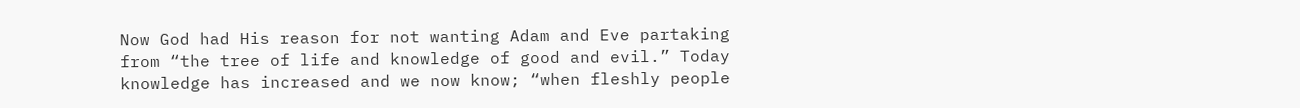Now God had His reason for not wanting Adam and Eve partaking from “the tree of life and knowledge of good and evil.” Today knowledge has increased and we now know; “when fleshly people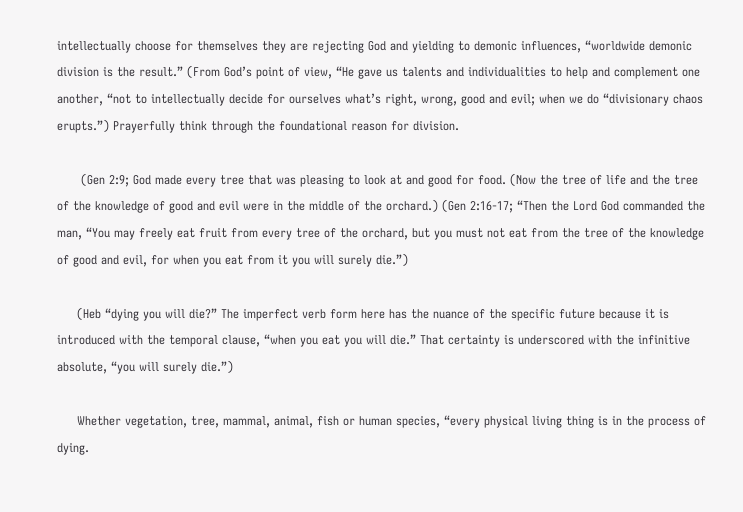intellectually choose for themselves they are rejecting God and yielding to demonic influences, “worldwide demonic division is the result.” (From God’s point of view, “He gave us talents and individualities to help and complement one another, “not to intellectually decide for ourselves what’s right, wrong, good and evil; when we do “divisionary chaos erupts.”) Prayerfully think through the foundational reason for division.

      (Gen 2:9; God made every tree that was pleasing to look at and good for food. (Now the tree of life and the tree of the knowledge of good and evil were in the middle of the orchard.) (Gen 2:16-17; “Then the Lord God commanded the man, “You may freely eat fruit from every tree of the orchard, but you must not eat from the tree of the knowledge of good and evil, for when you eat from it you will surely die.”)

     (Heb “dying you will die?” The imperfect verb form here has the nuance of the specific future because it is introduced with the temporal clause, “when you eat you will die.” That certainty is underscored with the infinitive absolute, “you will surely die.”)

     Whether vegetation, tree, mammal, animal, fish or human species, “every physical living thing is in the process of dying.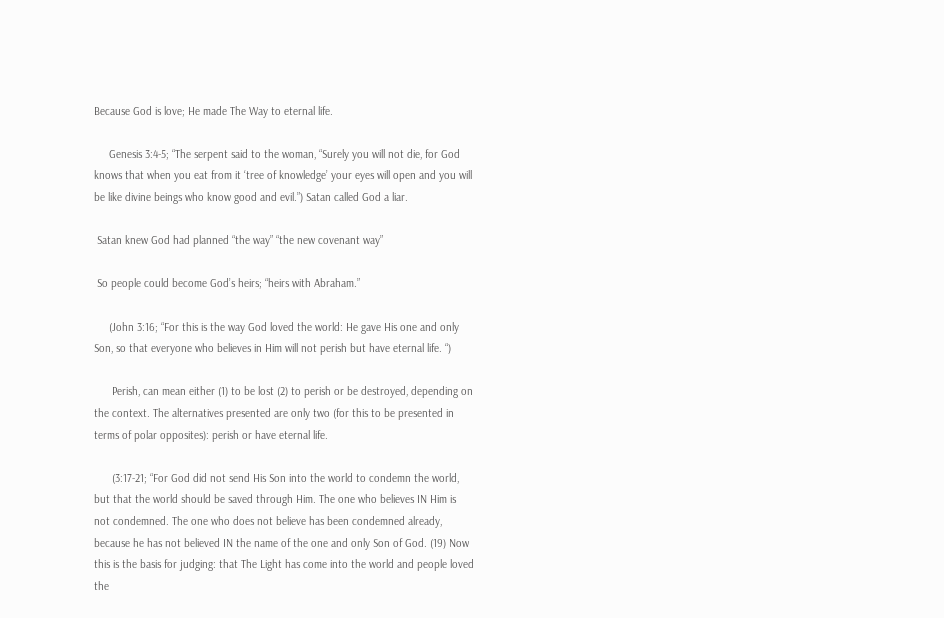Because God is love; He made The Way to eternal life.

     Genesis 3:4-5; “The serpent said to the woman, “Surely you will not die, for God knows that when you eat from it ‘tree of knowledge’ your eyes will open and you will be like divine beings who know good and evil.”) Satan called God a liar.

 Satan knew God had planned “the way” “the new covenant way”

 So people could become God’s heirs; “heirs with Abraham.”

     (John 3:16; “For this is the way God loved the world: He gave His one and only Son, so that everyone who believes in Him will not perish but have eternal life. “)

      Perish, can mean either (1) to be lost (2) to perish or be destroyed, depending on the context. The alternatives presented are only two (for this to be presented in terms of polar opposites): perish or have eternal life.

      (3:17-21; “For God did not send His Son into the world to condemn the world, but that the world should be saved through Him. The one who believes IN Him is not condemned. The one who does not believe has been condemned already, because he has not believed IN the name of the one and only Son of God. (19) Now this is the basis for judging: that The Light has come into the world and people loved the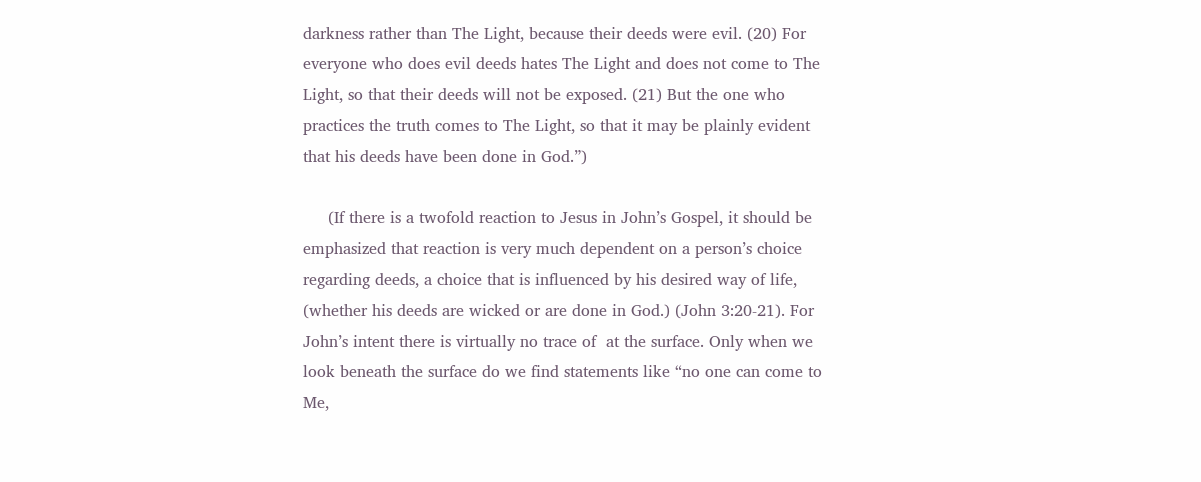darkness rather than The Light, because their deeds were evil. (20) For everyone who does evil deeds hates The Light and does not come to The Light, so that their deeds will not be exposed. (21) But the one who practices the truth comes to The Light, so that it may be plainly evident that his deeds have been done in God.”)

     (If there is a twofold reaction to Jesus in John’s Gospel, it should be emphasized that reaction is very much dependent on a person’s choice regarding deeds, a choice that is influenced by his desired way of life, (whether his deeds are wicked or are done in God.) (John 3:20-21). For John’s intent there is virtually no trace of  at the surface. Only when we look beneath the surface do we find statements like “no one can come to Me,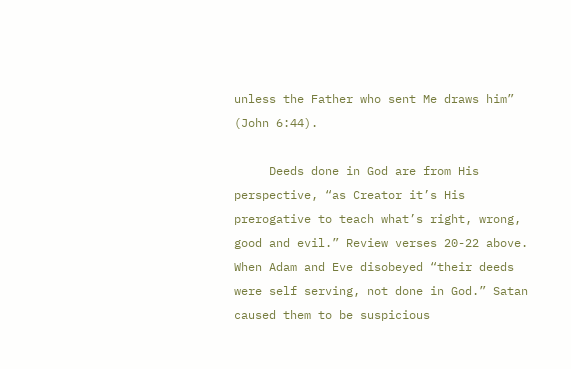unless the Father who sent Me draws him” (John 6:44).

     Deeds done in God are from His perspective, “as Creator it’s His prerogative to teach what’s right, wrong, good and evil.” Review verses 20-22 above. When Adam and Eve disobeyed “their deeds were self serving, not done in God.” Satan caused them to be suspicious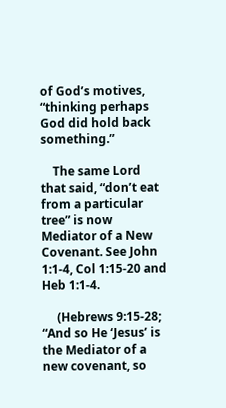of God’s motives, “thinking perhaps God did hold back something.”

    The same Lord that said, “don’t eat from a particular tree” is now Mediator of a New Covenant. See John 1:1-4, Col 1:15-20 and Heb 1:1-4.

     (Hebrews 9:15-28; “And so He ‘Jesus’ is the Mediator of a new covenant, so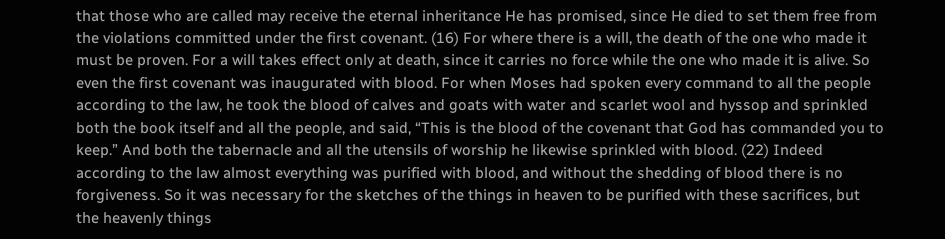that those who are called may receive the eternal inheritance He has promised, since He died to set them free from the violations committed under the first covenant. (16) For where there is a will, the death of the one who made it must be proven. For a will takes effect only at death, since it carries no force while the one who made it is alive. So even the first covenant was inaugurated with blood. For when Moses had spoken every command to all the people according to the law, he took the blood of calves and goats with water and scarlet wool and hyssop and sprinkled both the book itself and all the people, and said, “This is the blood of the covenant that God has commanded you to keep.” And both the tabernacle and all the utensils of worship he likewise sprinkled with blood. (22) Indeed according to the law almost everything was purified with blood, and without the shedding of blood there is no forgiveness. So it was necessary for the sketches of the things in heaven to be purified with these sacrifices, but the heavenly things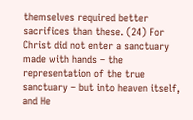themselves required better sacrifices than these. (24) For Christ did not enter a sanctuary made with hands – the representation of the true sanctuary – but into heaven itself, and He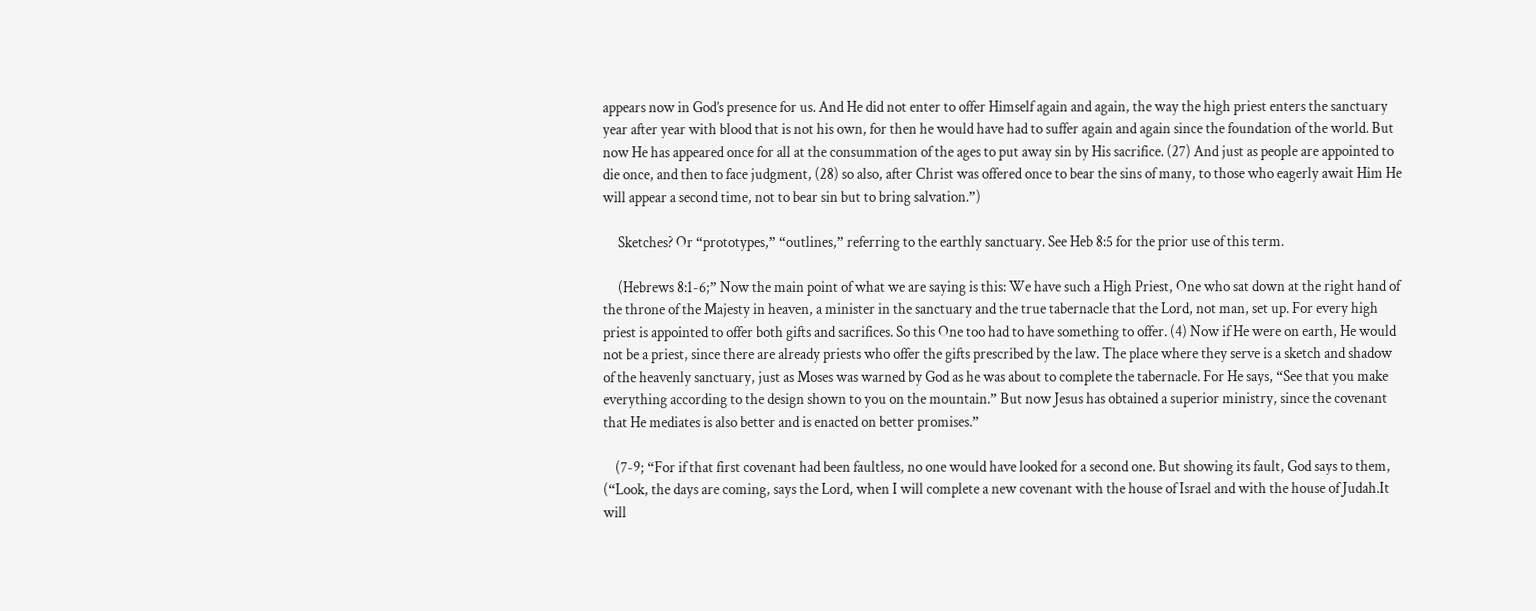appears now in God’s presence for us. And He did not enter to offer Himself again and again, the way the high priest enters the sanctuary year after year with blood that is not his own, for then he would have had to suffer again and again since the foundation of the world. But now He has appeared once for all at the consummation of the ages to put away sin by His sacrifice. (27) And just as people are appointed to die once, and then to face judgment, (28) so also, after Christ was offered once to bear the sins of many, to those who eagerly await Him He will appear a second time, not to bear sin but to bring salvation.”)

     Sketches? Or “prototypes,” “outlines,” referring to the earthly sanctuary. See Heb 8:5 for the prior use of this term.

     (Hebrews 8:1-6;” Now the main point of what we are saying is this: We have such a High Priest, One who sat down at the right hand of the throne of the Majesty in heaven, a minister in the sanctuary and the true tabernacle that the Lord, not man, set up. For every high priest is appointed to offer both gifts and sacrifices. So this One too had to have something to offer. (4) Now if He were on earth, He would not be a priest, since there are already priests who offer the gifts prescribed by the law. The place where they serve is a sketch and shadow of the heavenly sanctuary, just as Moses was warned by God as he was about to complete the tabernacle. For He says, “See that you make everything according to the design shown to you on the mountain.” But now Jesus has obtained a superior ministry, since the covenant that He mediates is also better and is enacted on better promises.”

    (7-9; “For if that first covenant had been faultless, no one would have looked for a second one. But showing its fault, God says to them, (“Look, the days are coming, says the Lord, when I will complete a new covenant with the house of Israel and with the house of Judah.It will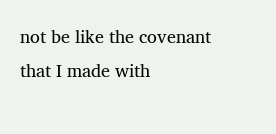not be like the covenant that I made with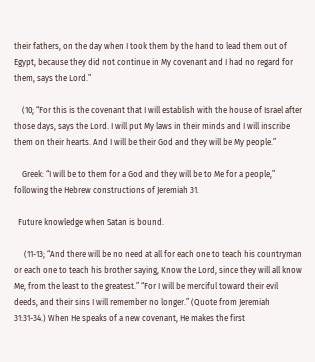their fathers, on the day when I took them by the hand to lead them out of Egypt, because they did not continue in My covenant and I had no regard for them, says the Lord.”

    (10; “For this is the covenant that I will establish with the house of Israel after those days, says the Lord. I will put My laws in their minds and I will inscribe them on their hearts. And I will be their God and they will be My people.”

    Greek: “I will be to them for a God and they will be to Me for a people,” following the Hebrew constructions of Jeremiah 31.

  Future knowledge when Satan is bound.

     (11-13; “And there will be no need at all for each one to teach his countryman or each one to teach his brother saying, Know the Lord, since they will all know Me, from the least to the greatest.” “For I will be merciful toward their evil deeds, and their sins I will remember no longer.” (Quote from Jeremiah 31:31-34.) When He speaks of a new covenant, He makes the first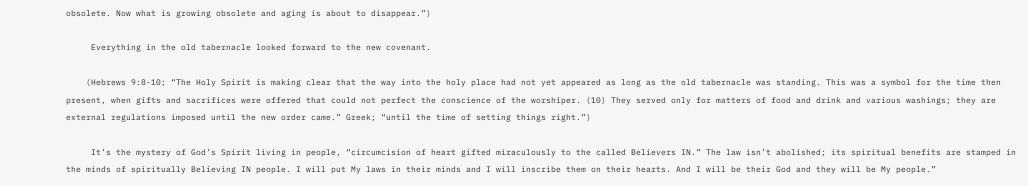obsolete. Now what is growing obsolete and aging is about to disappear.”)

     Everything in the old tabernacle looked forward to the new covenant.

    (Hebrews 9:8-10; “The Holy Spirit is making clear that the way into the holy place had not yet appeared as long as the old tabernacle was standing. This was a symbol for the time then present, when gifts and sacrifices were offered that could not perfect the conscience of the worshiper. (10) They served only for matters of food and drink and various washings; they are external regulations imposed until the new order came.” Greek; “until the time of setting things right.”)

     It’s the mystery of God’s Spirit living in people, “circumcision of heart gifted miraculously to the called Believers IN.” The law isn’t abolished; its spiritual benefits are stamped in the minds of spiritually Believing IN people. I will put My laws in their minds and I will inscribe them on their hearts. And I will be their God and they will be My people.”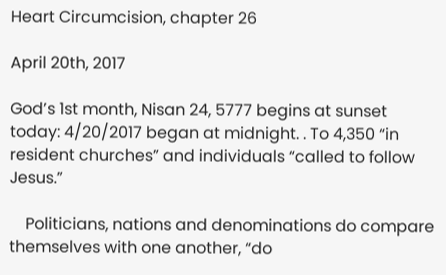Heart Circumcision, chapter 26

April 20th, 2017

God’s 1st month, Nisan 24, 5777 begins at sunset today: 4/20/2017 began at midnight. . To 4,350 “in resident churches” and individuals “called to follow Jesus.”

    Politicians, nations and denominations do compare themselves with one another, “do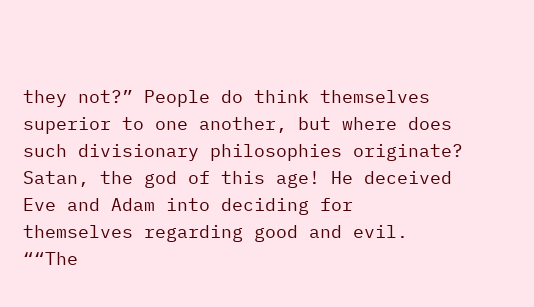they not?” People do think themselves superior to one another, but where does such divisionary philosophies originate? Satan, the god of this age! He deceived Eve and Adam into deciding for themselves regarding good and evil. ““The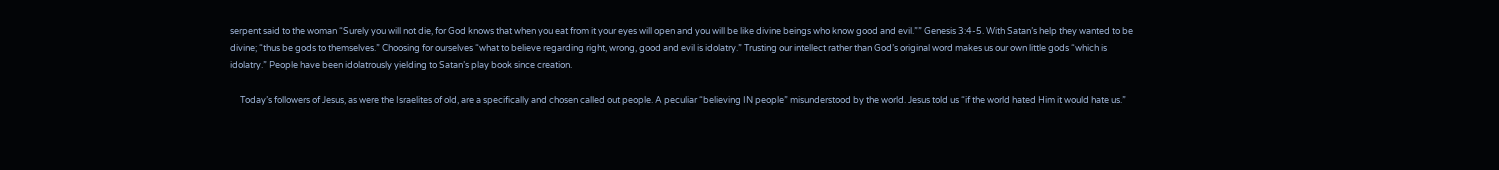serpent said to the woman “Surely you will not die, for God knows that when you eat from it your eyes will open and you will be like divine beings who know good and evil.”” Genesis 3:4-5. With Satan’s help they wanted to be divine; “thus be gods to themselves.” Choosing for ourselves “what to believe regarding right, wrong, good and evil is idolatry.” Trusting our intellect rather than God’s original word makes us our own little gods “which is idolatry.” People have been idolatrously yielding to Satan’s play book since creation.

     Today’s followers of Jesus, as were the Israelites of old, are a specifically and chosen called out people. A peculiar “believing IN people” misunderstood by the world. Jesus told us “if the world hated Him it would hate us.”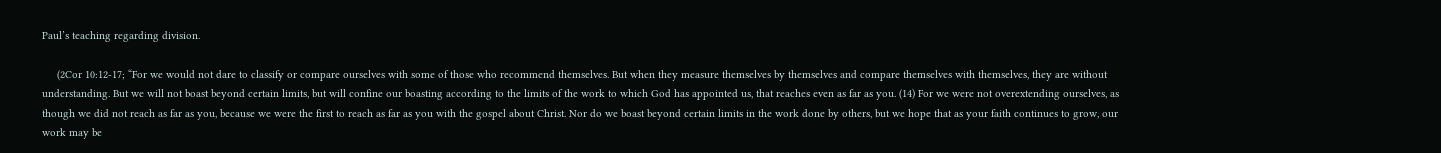Paul’s teaching regarding division.

     (2Cor 10:12-17; “For we would not dare to classify or compare ourselves with some of those who recommend themselves. But when they measure themselves by themselves and compare themselves with themselves, they are without understanding. But we will not boast beyond certain limits, but will confine our boasting according to the limits of the work to which God has appointed us, that reaches even as far as you. (14) For we were not overextending ourselves, as though we did not reach as far as you, because we were the first to reach as far as you with the gospel about Christ. Nor do we boast beyond certain limits in the work done by others, but we hope that as your faith continues to grow, our work may be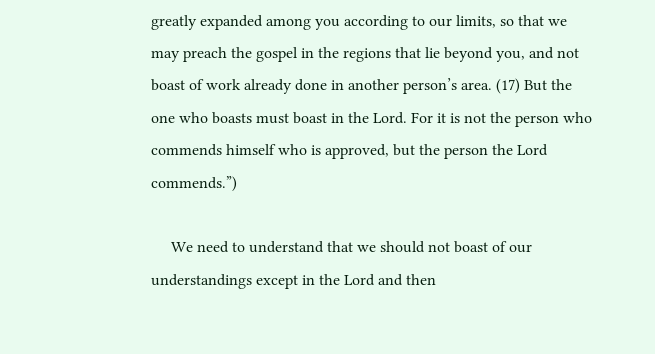greatly expanded among you according to our limits, so that we may preach the gospel in the regions that lie beyond you, and not boast of work already done in another person’s area. (17) But the one who boasts must boast in the Lord. For it is not the person who commends himself who is approved, but the person the Lord commends.”)

     We need to understand that we should not boast of our understandings except in the Lord and then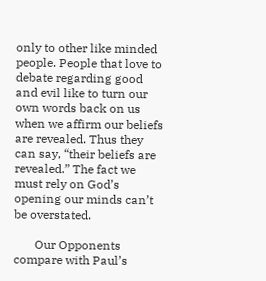only to other like minded people. People that love to debate regarding good and evil like to turn our own words back on us when we affirm our beliefs are revealed. Thus they can say, “their beliefs are revealed.” The fact we must rely on God’s opening our minds can’t be overstated.

       Our Opponents compare with Paul’s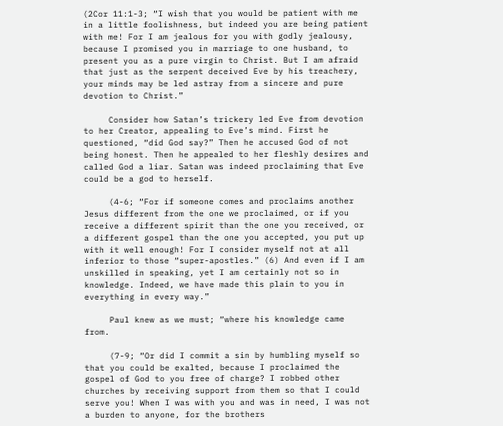(2Cor 11:1-3; “I wish that you would be patient with me in a little foolishness, but indeed you are being patient with me! For I am jealous for you with godly jealousy, because I promised you in marriage to one husband, to present you as a pure virgin to Christ. But I am afraid that just as the serpent deceived Eve by his treachery, your minds may be led astray from a sincere and pure devotion to Christ.”

     Consider how Satan’s trickery led Eve from devotion to her Creator, appealing to Eve’s mind. First he questioned, “did God say?” Then he accused God of not being honest. Then he appealed to her fleshly desires and called God a liar. Satan was indeed proclaiming that Eve could be a god to herself.

     (4-6; “For if someone comes and proclaims another Jesus different from the one we proclaimed, or if you receive a different spirit than the one you received, or a different gospel than the one you accepted, you put up with it well enough! For I consider myself not at all inferior to those “super-apostles.” (6) And even if I am unskilled in speaking, yet I am certainly not so in knowledge. Indeed, we have made this plain to you in everything in every way.”

     Paul knew as we must; “where his knowledge came from.

     (7-9; “Or did I commit a sin by humbling myself so that you could be exalted, because I proclaimed the gospel of God to you free of charge? I robbed other churches by receiving support from them so that I could serve you! When I was with you and was in need, I was not a burden to anyone, for the brothers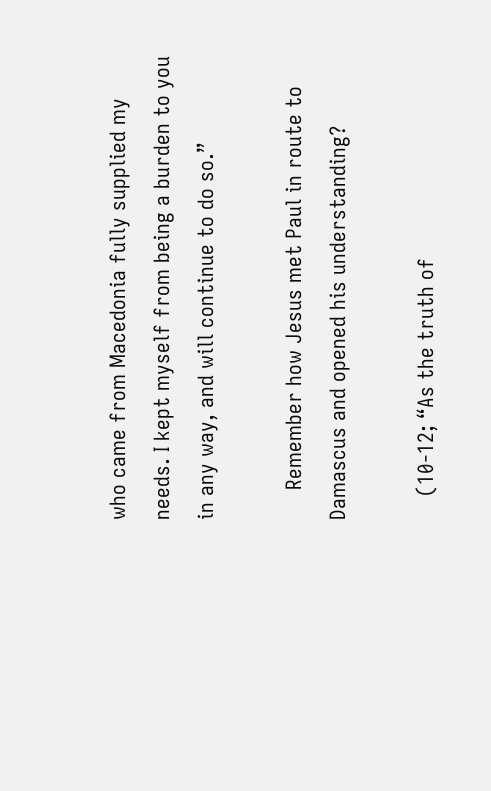who came from Macedonia fully supplied my needs. I kept myself from being a burden to you in any way, and will continue to do so.”

     Remember how Jesus met Paul in route to Damascus and opened his understanding?

    (10-12; “As the truth of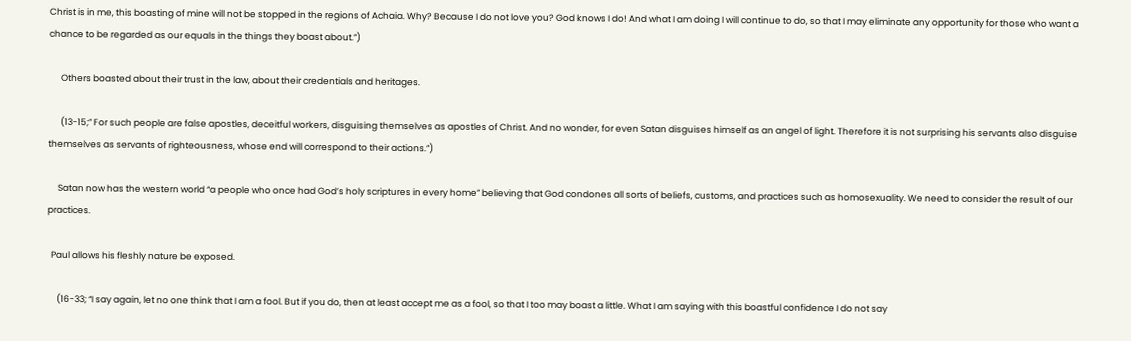Christ is in me, this boasting of mine will not be stopped in the regions of Achaia. Why? Because I do not love you? God knows I do! And what I am doing I will continue to do, so that I may eliminate any opportunity for those who want a chance to be regarded as our equals in the things they boast about.”)

      Others boasted about their trust in the law, about their credentials and heritages.

      (13-15;” For such people are false apostles, deceitful workers, disguising themselves as apostles of Christ. And no wonder, for even Satan disguises himself as an angel of light. Therefore it is not surprising his servants also disguise themselves as servants of righteousness, whose end will correspond to their actions.”)

     Satan now has the western world “a people who once had God’s holy scriptures in every home” believing that God condones all sorts of beliefs, customs, and practices such as homosexuality. We need to consider the result of our practices.

  Paul allows his fleshly nature be exposed.

     (16-33; “I say again, let no one think that I am a fool. But if you do, then at least accept me as a fool, so that I too may boast a little. What I am saying with this boastful confidence I do not say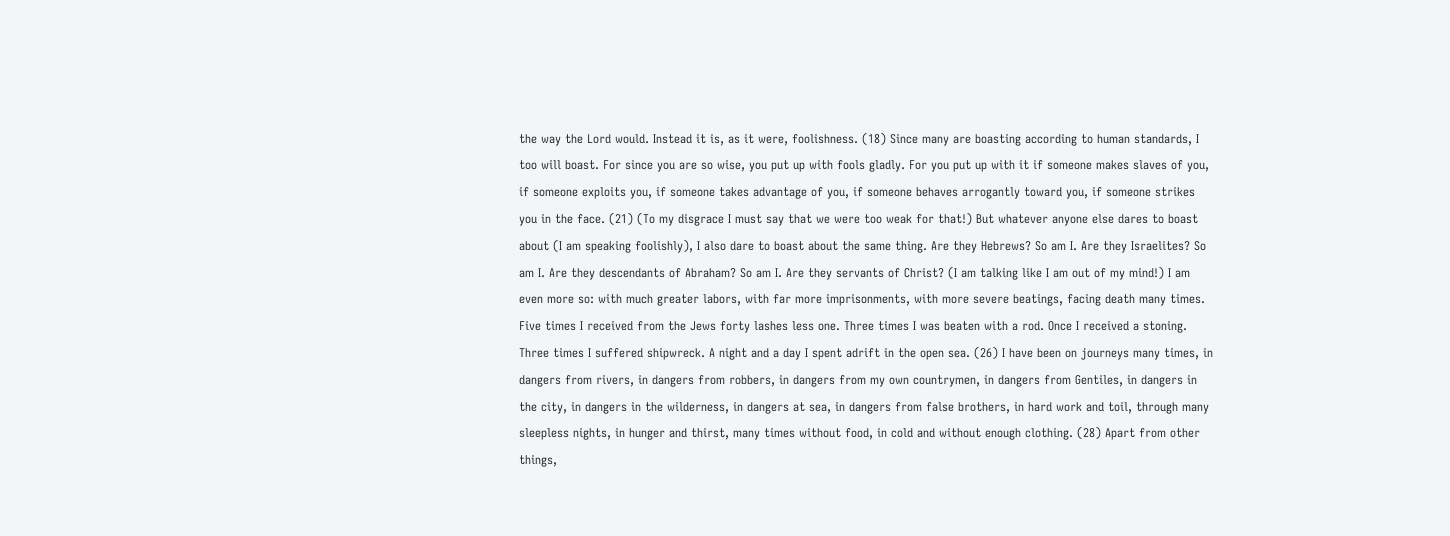the way the Lord would. Instead it is, as it were, foolishness. (18) Since many are boasting according to human standards, I too will boast. For since you are so wise, you put up with fools gladly. For you put up with it if someone makes slaves of you, if someone exploits you, if someone takes advantage of you, if someone behaves arrogantly toward you, if someone strikes you in the face. (21) (To my disgrace I must say that we were too weak for that!) But whatever anyone else dares to boast about (I am speaking foolishly), I also dare to boast about the same thing. Are they Hebrews? So am I. Are they Israelites? So am I. Are they descendants of Abraham? So am I. Are they servants of Christ? (I am talking like I am out of my mind!) I am even more so: with much greater labors, with far more imprisonments, with more severe beatings, facing death many times. Five times I received from the Jews forty lashes less one. Three times I was beaten with a rod. Once I received a stoning. Three times I suffered shipwreck. A night and a day I spent adrift in the open sea. (26) I have been on journeys many times, in dangers from rivers, in dangers from robbers, in dangers from my own countrymen, in dangers from Gentiles, in dangers in the city, in dangers in the wilderness, in dangers at sea, in dangers from false brothers, in hard work and toil, through many sleepless nights, in hunger and thirst, many times without food, in cold and without enough clothing. (28) Apart from other things,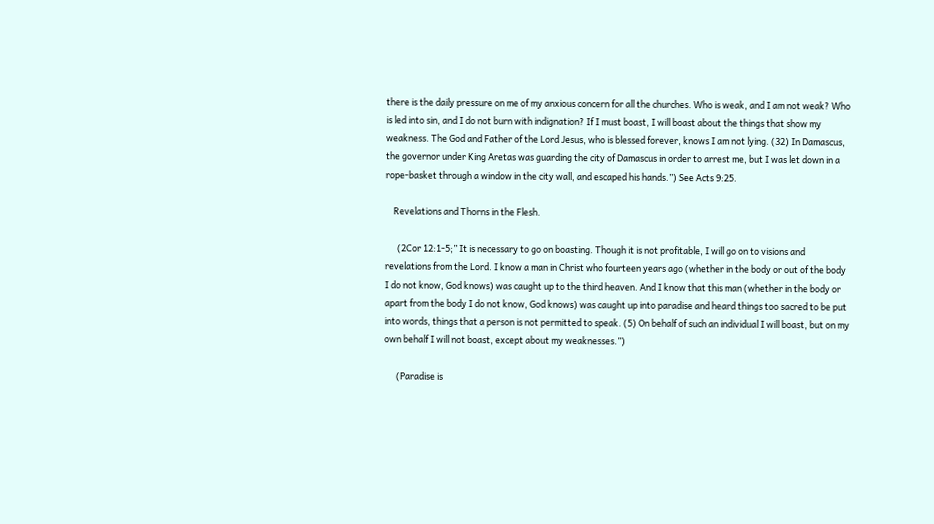there is the daily pressure on me of my anxious concern for all the churches. Who is weak, and I am not weak? Who is led into sin, and I do not burn with indignation? If I must boast, I will boast about the things that show my weakness. The God and Father of the Lord Jesus, who is blessed forever, knows I am not lying. (32) In Damascus, the governor under King Aretas was guarding the city of Damascus in order to arrest me, but I was let down in a rope-basket through a window in the city wall, and escaped his hands.”) See Acts 9:25.

    Revelations and Thorns in the Flesh.

      (2Cor 12:1-5;” It is necessary to go on boasting. Though it is not profitable, I will go on to visions and revelations from the Lord. I know a man in Christ who fourteen years ago (whether in the body or out of the body I do not know, God knows) was caught up to the third heaven. And I know that this man (whether in the body or apart from the body I do not know, God knows) was caught up into paradise and heard things too sacred to be put into words, things that a person is not permitted to speak. (5) On behalf of such an individual I will boast, but on my own behalf I will not boast, except about my weaknesses.”)

      (Paradise is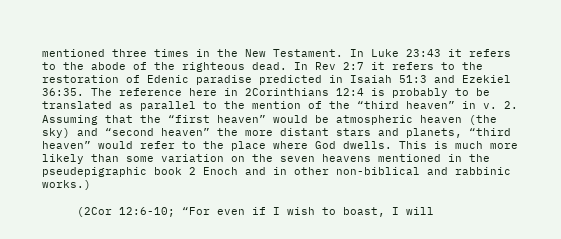mentioned three times in the New Testament. In Luke 23:43 it refers to the abode of the righteous dead. In Rev 2:7 it refers to the restoration of Edenic paradise predicted in Isaiah 51:3 and Ezekiel 36:35. The reference here in 2Corinthians 12:4 is probably to be translated as parallel to the mention of the “third heaven” in v. 2. Assuming that the “first heaven” would be atmospheric heaven (the sky) and “second heaven” the more distant stars and planets, “third heaven” would refer to the place where God dwells. This is much more likely than some variation on the seven heavens mentioned in the pseudepigraphic book 2 Enoch and in other non-biblical and rabbinic works.)

     (2Cor 12:6-10; “For even if I wish to boast, I will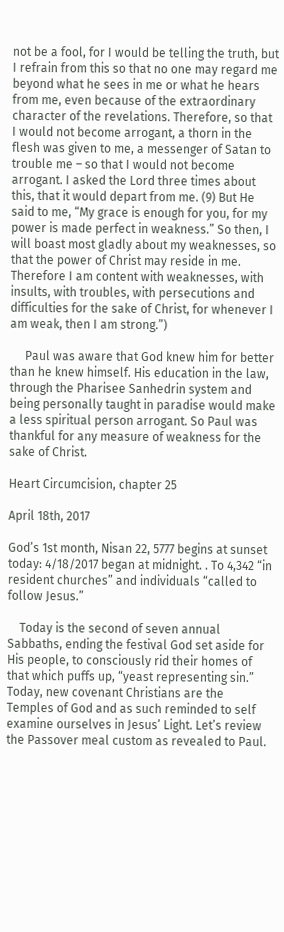not be a fool, for I would be telling the truth, but I refrain from this so that no one may regard me beyond what he sees in me or what he hears from me, even because of the extraordinary character of the revelations. Therefore, so that I would not become arrogant, a thorn in the flesh was given to me, a messenger of Satan to trouble me – so that I would not become arrogant. I asked the Lord three times about this, that it would depart from me. (9) But He said to me, “My grace is enough for you, for my power is made perfect in weakness.” So then, I will boast most gladly about my weaknesses, so that the power of Christ may reside in me. Therefore I am content with weaknesses, with insults, with troubles, with persecutions and difficulties for the sake of Christ, for whenever I am weak, then I am strong.”)

     Paul was aware that God knew him for better than he knew himself. His education in the law, through the Pharisee Sanhedrin system and being personally taught in paradise would make a less spiritual person arrogant. So Paul was thankful for any measure of weakness for the sake of Christ.

Heart Circumcision, chapter 25

April 18th, 2017

God’s 1st month, Nisan 22, 5777 begins at sunset today: 4/18/2017 began at midnight. . To 4,342 “in resident churches” and individuals “called to follow Jesus.”

    Today is the second of seven annual Sabbaths, ending the festival God set aside for His people, to consciously rid their homes of that which puffs up, “yeast representing sin.” Today, new covenant Christians are the Temples of God and as such reminded to self examine ourselves in Jesus’ Light. Let’s review the Passover meal custom as revealed to Paul.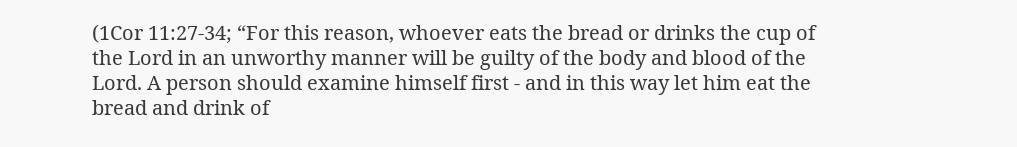(1Cor 11:27-34; “For this reason, whoever eats the bread or drinks the cup of the Lord in an unworthy manner will be guilty of the body and blood of the Lord. A person should examine himself first - and in this way let him eat the bread and drink of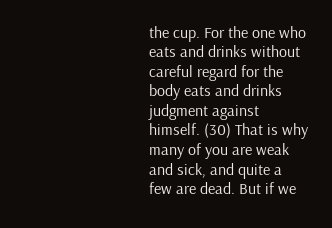the cup. For the one who eats and drinks without careful regard for the body eats and drinks judgment against himself. (30) That is why many of you are weak and sick, and quite a few are dead. But if we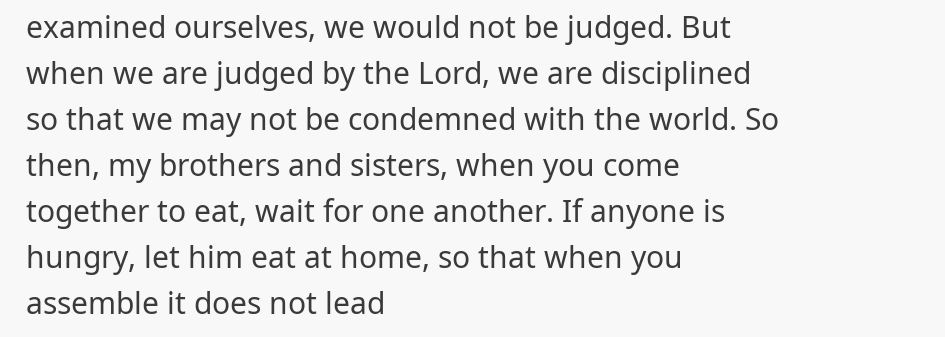examined ourselves, we would not be judged. But when we are judged by the Lord, we are disciplined so that we may not be condemned with the world. So then, my brothers and sisters, when you come together to eat, wait for one another. If anyone is hungry, let him eat at home, so that when you assemble it does not lead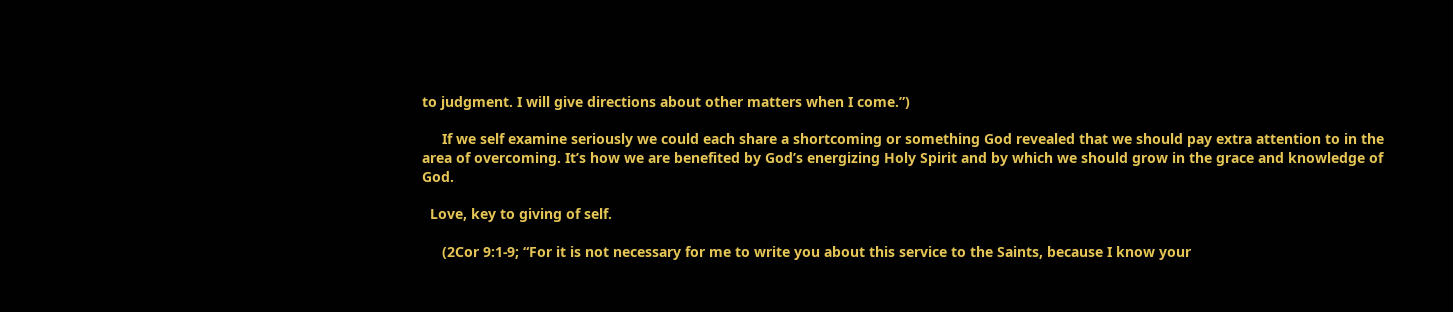to judgment. I will give directions about other matters when I come.”)

     If we self examine seriously we could each share a shortcoming or something God revealed that we should pay extra attention to in the area of overcoming. It’s how we are benefited by God’s energizing Holy Spirit and by which we should grow in the grace and knowledge of God.

  Love, key to giving of self.

     (2Cor 9:1-9; “For it is not necessary for me to write you about this service to the Saints, because I know your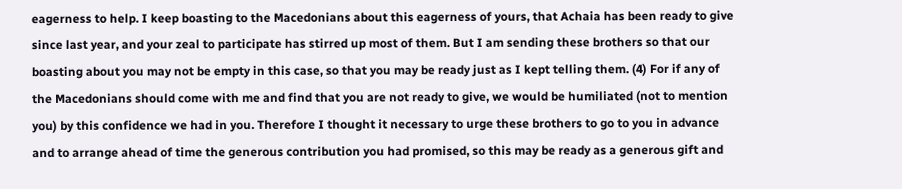eagerness to help. I keep boasting to the Macedonians about this eagerness of yours, that Achaia has been ready to give since last year, and your zeal to participate has stirred up most of them. But I am sending these brothers so that our boasting about you may not be empty in this case, so that you may be ready just as I kept telling them. (4) For if any of the Macedonians should come with me and find that you are not ready to give, we would be humiliated (not to mention you) by this confidence we had in you. Therefore I thought it necessary to urge these brothers to go to you in advance and to arrange ahead of time the generous contribution you had promised, so this may be ready as a generous gift and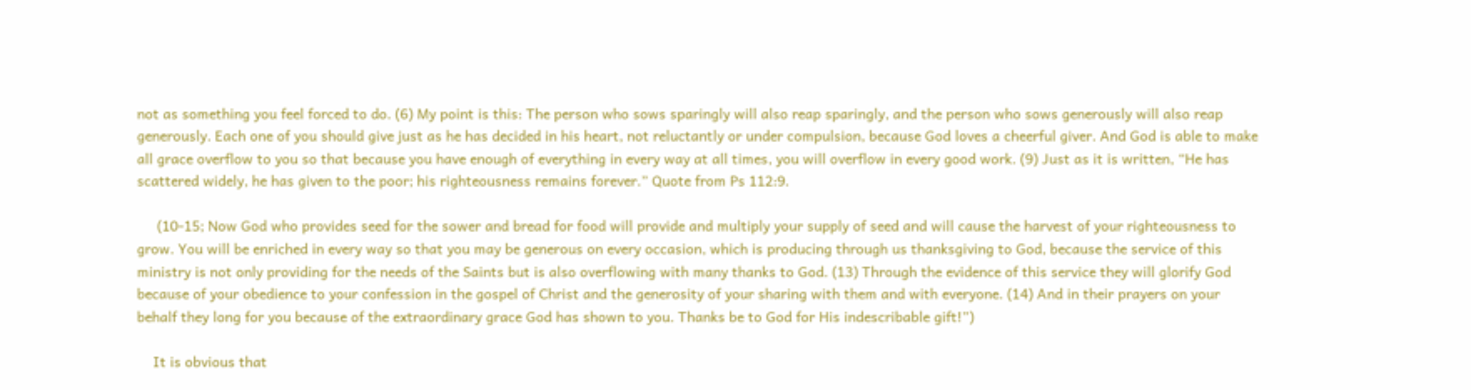not as something you feel forced to do. (6) My point is this: The person who sows sparingly will also reap sparingly, and the person who sows generously will also reap generously. Each one of you should give just as he has decided in his heart, not reluctantly or under compulsion, because God loves a cheerful giver. And God is able to make all grace overflow to you so that because you have enough of everything in every way at all times, you will overflow in every good work. (9) Just as it is written, “He has scattered widely, he has given to the poor; his righteousness remains forever.” Quote from Ps 112:9.

     (10-15; Now God who provides seed for the sower and bread for food will provide and multiply your supply of seed and will cause the harvest of your righteousness to grow. You will be enriched in every way so that you may be generous on every occasion, which is producing through us thanksgiving to God, because the service of this ministry is not only providing for the needs of the Saints but is also overflowing with many thanks to God. (13) Through the evidence of this service they will glorify God because of your obedience to your confession in the gospel of Christ and the generosity of your sharing with them and with everyone. (14) And in their prayers on your behalf they long for you because of the extraordinary grace God has shown to you. Thanks be to God for His indescribable gift!”)

    It is obvious that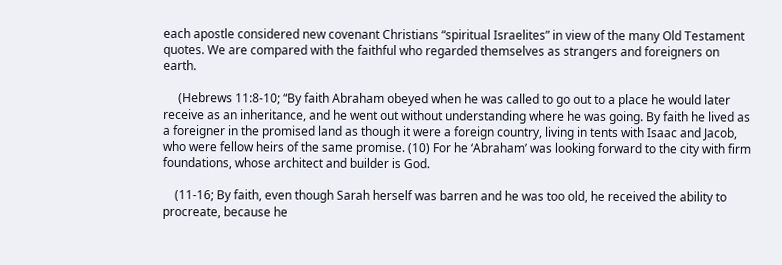each apostle considered new covenant Christians “spiritual Israelites” in view of the many Old Testament quotes. We are compared with the faithful who regarded themselves as strangers and foreigners on earth.

     (Hebrews 11:8-10; “By faith Abraham obeyed when he was called to go out to a place he would later receive as an inheritance, and he went out without understanding where he was going. By faith he lived as a foreigner in the promised land as though it were a foreign country, living in tents with Isaac and Jacob, who were fellow heirs of the same promise. (10) For he ‘Abraham’ was looking forward to the city with firm foundations, whose architect and builder is God.

    (11-16; By faith, even though Sarah herself was barren and he was too old, he received the ability to procreate, because he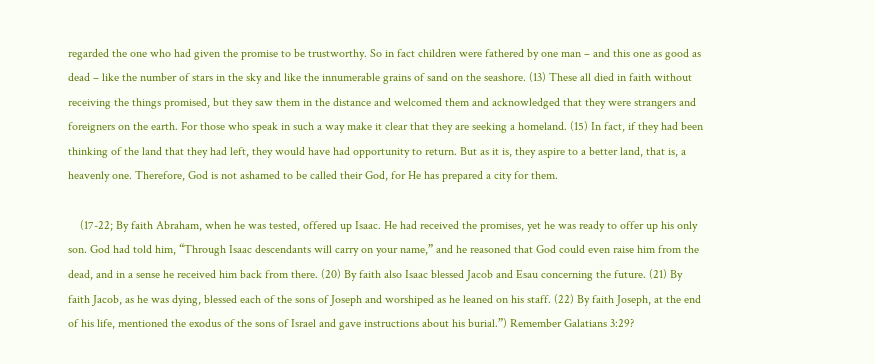regarded the one who had given the promise to be trustworthy. So in fact children were fathered by one man – and this one as good as dead – like the number of stars in the sky and like the innumerable grains of sand on the seashore. (13) These all died in faith without receiving the things promised, but they saw them in the distance and welcomed them and acknowledged that they were strangers and foreigners on the earth. For those who speak in such a way make it clear that they are seeking a homeland. (15) In fact, if they had been thinking of the land that they had left, they would have had opportunity to return. But as it is, they aspire to a better land, that is, a heavenly one. Therefore, God is not ashamed to be called their God, for He has prepared a city for them.

    (17-22; By faith Abraham, when he was tested, offered up Isaac. He had received the promises, yet he was ready to offer up his only son. God had told him, “Through Isaac descendants will carry on your name,” and he reasoned that God could even raise him from the dead, and in a sense he received him back from there. (20) By faith also Isaac blessed Jacob and Esau concerning the future. (21) By faith Jacob, as he was dying, blessed each of the sons of Joseph and worshiped as he leaned on his staff. (22) By faith Joseph, at the end of his life, mentioned the exodus of the sons of Israel and gave instructions about his burial.”) Remember Galatians 3:29?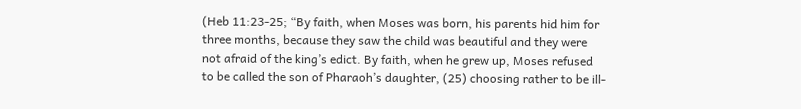(Heb 11:23-25; “By faith, when Moses was born, his parents hid him for three months, because they saw the child was beautiful and they were not afraid of the king’s edict. By faith, when he grew up, Moses refused to be called the son of Pharaoh’s daughter, (25) choosing rather to be ill-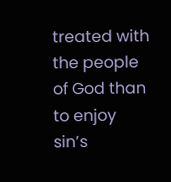treated with the people of God than to enjoy sin’s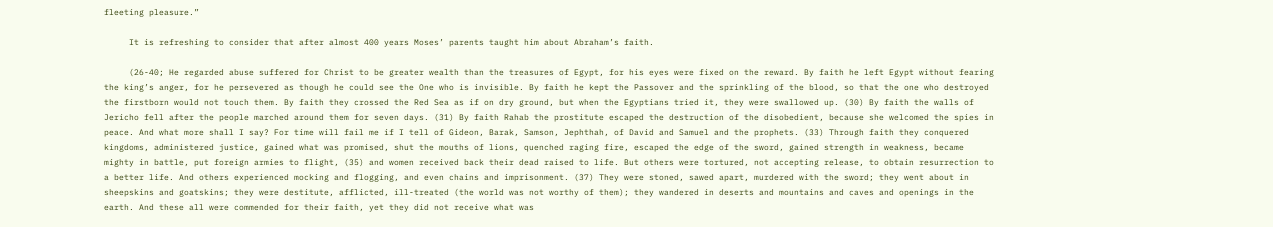fleeting pleasure.”

     It is refreshing to consider that after almost 400 years Moses’ parents taught him about Abraham’s faith.

     (26-40; He regarded abuse suffered for Christ to be greater wealth than the treasures of Egypt, for his eyes were fixed on the reward. By faith he left Egypt without fearing the king’s anger, for he persevered as though he could see the One who is invisible. By faith he kept the Passover and the sprinkling of the blood, so that the one who destroyed the firstborn would not touch them. By faith they crossed the Red Sea as if on dry ground, but when the Egyptians tried it, they were swallowed up. (30) By faith the walls of Jericho fell after the people marched around them for seven days. (31) By faith Rahab the prostitute escaped the destruction of the disobedient, because she welcomed the spies in peace. And what more shall I say? For time will fail me if I tell of Gideon, Barak, Samson, Jephthah, of David and Samuel and the prophets. (33) Through faith they conquered kingdoms, administered justice, gained what was promised, shut the mouths of lions, quenched raging fire, escaped the edge of the sword, gained strength in weakness, became mighty in battle, put foreign armies to flight, (35) and women received back their dead raised to life. But others were tortured, not accepting release, to obtain resurrection to a better life. And others experienced mocking and flogging, and even chains and imprisonment. (37) They were stoned, sawed apart, murdered with the sword; they went about in sheepskins and goatskins; they were destitute, afflicted, ill-treated (the world was not worthy of them); they wandered in deserts and mountains and caves and openings in the earth. And these all were commended for their faith, yet they did not receive what was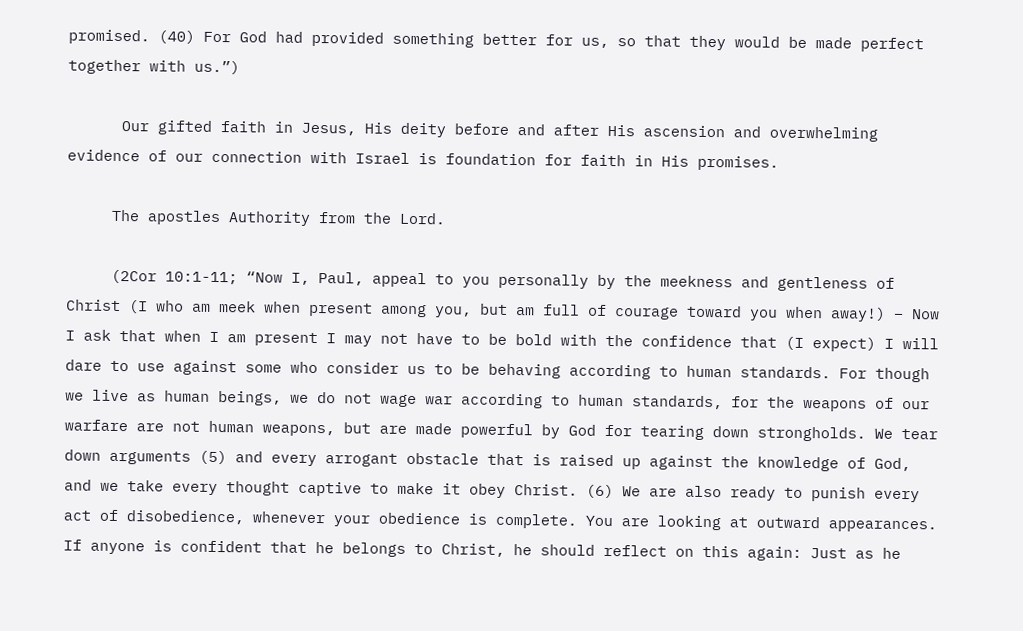promised. (40) For God had provided something better for us, so that they would be made perfect together with us.”)

      Our gifted faith in Jesus, His deity before and after His ascension and overwhelming evidence of our connection with Israel is foundation for faith in His promises.

     The apostles Authority from the Lord.

     (2Cor 10:1-11; “Now I, Paul, appeal to you personally by the meekness and gentleness of Christ (I who am meek when present among you, but am full of courage toward you when away!) – Now I ask that when I am present I may not have to be bold with the confidence that (I expect) I will dare to use against some who consider us to be behaving according to human standards. For though we live as human beings, we do not wage war according to human standards, for the weapons of our warfare are not human weapons, but are made powerful by God for tearing down strongholds. We tear down arguments (5) and every arrogant obstacle that is raised up against the knowledge of God, and we take every thought captive to make it obey Christ. (6) We are also ready to punish every act of disobedience, whenever your obedience is complete. You are looking at outward appearances. If anyone is confident that he belongs to Christ, he should reflect on this again: Just as he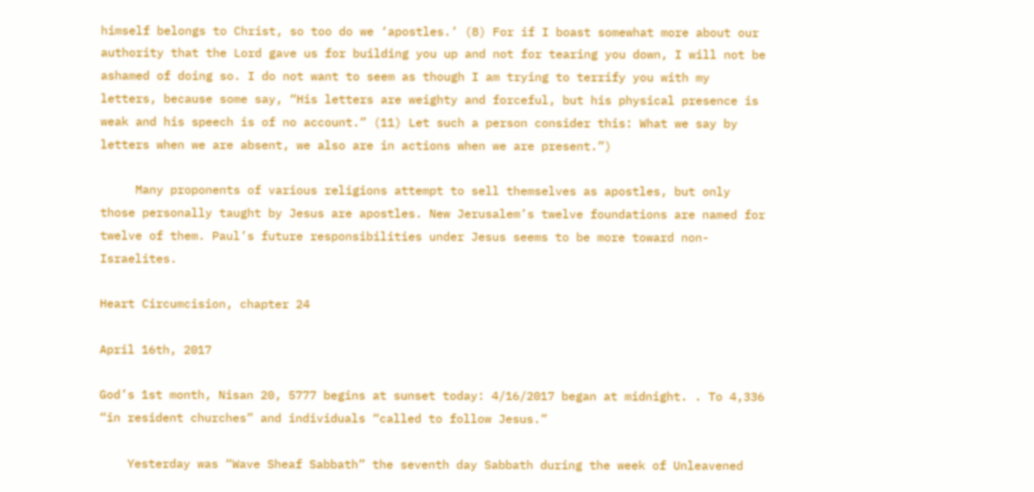himself belongs to Christ, so too do we ‘apostles.’ (8) For if I boast somewhat more about our authority that the Lord gave us for building you up and not for tearing you down, I will not be ashamed of doing so. I do not want to seem as though I am trying to terrify you with my letters, because some say, “His letters are weighty and forceful, but his physical presence is weak and his speech is of no account.” (11) Let such a person consider this: What we say by letters when we are absent, we also are in actions when we are present.”)

     Many proponents of various religions attempt to sell themselves as apostles, but only those personally taught by Jesus are apostles. New Jerusalem’s twelve foundations are named for twelve of them. Paul’s future responsibilities under Jesus seems to be more toward non-Israelites.

Heart Circumcision, chapter 24

April 16th, 2017

God’s 1st month, Nisan 20, 5777 begins at sunset today: 4/16/2017 began at midnight. . To 4,336 “in resident churches” and individuals “called to follow Jesus.”

    Yesterday was “Wave Sheaf Sabbath” the seventh day Sabbath during the week of Unleavened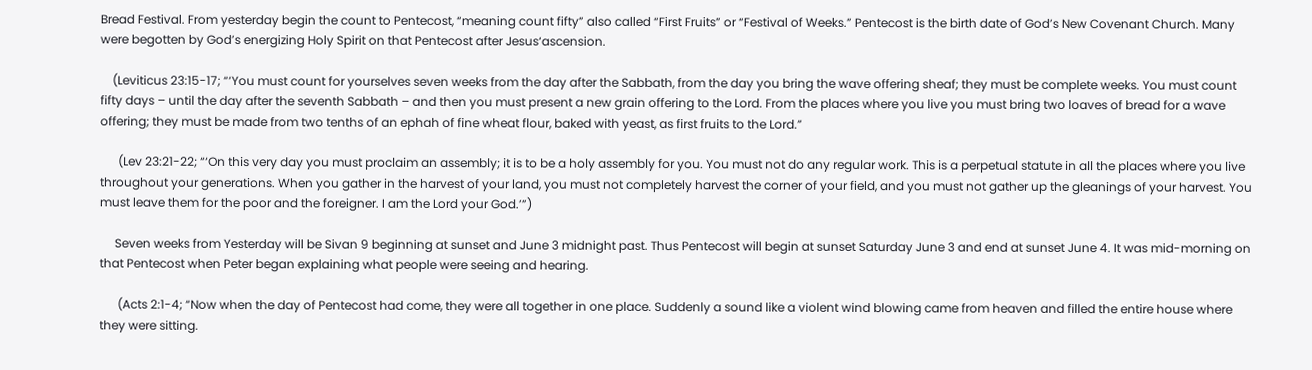Bread Festival. From yesterday begin the count to Pentecost, “meaning count fifty” also called “First Fruits” or “Festival of Weeks.” Pentecost is the birth date of God’s New Covenant Church. Many were begotten by God’s energizing Holy Spirit on that Pentecost after Jesus‘ascension.

    (Leviticus 23:15-17; “‘You must count for yourselves seven weeks from the day after the Sabbath, from the day you bring the wave offering sheaf; they must be complete weeks. You must count fifty days – until the day after the seventh Sabbath – and then you must present a new grain offering to the Lord. From the places where you live you must bring two loaves of bread for a wave offering; they must be made from two tenths of an ephah of fine wheat flour, baked with yeast, as first fruits to the Lord.”

      (Lev 23:21-22; “‘On this very day you must proclaim an assembly; it is to be a holy assembly for you. You must not do any regular work. This is a perpetual statute in all the places where you live throughout your generations. When you gather in the harvest of your land, you must not completely harvest the corner of your field, and you must not gather up the gleanings of your harvest. You must leave them for the poor and the foreigner. I am the Lord your God.’”)

     Seven weeks from Yesterday will be Sivan 9 beginning at sunset and June 3 midnight past. Thus Pentecost will begin at sunset Saturday June 3 and end at sunset June 4. It was mid-morning on that Pentecost when Peter began explaining what people were seeing and hearing.

      (Acts 2:1-4; “Now when the day of Pentecost had come, they were all together in one place. Suddenly a sound like a violent wind blowing came from heaven and filled the entire house where they were sitting.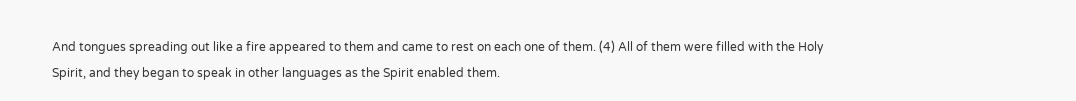And tongues spreading out like a fire appeared to them and came to rest on each one of them. (4) All of them were filled with the Holy Spirit, and they began to speak in other languages as the Spirit enabled them.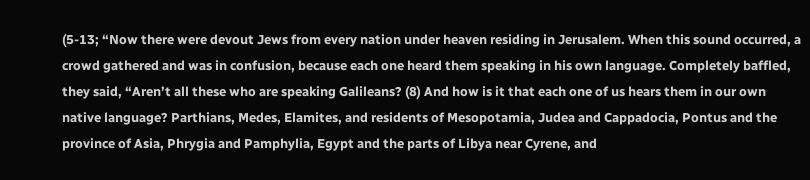(5-13; “Now there were devout Jews from every nation under heaven residing in Jerusalem. When this sound occurred, a crowd gathered and was in confusion, because each one heard them speaking in his own language. Completely baffled, they said, “Aren’t all these who are speaking Galileans? (8) And how is it that each one of us hears them in our own native language? Parthians, Medes, Elamites, and residents of Mesopotamia, Judea and Cappadocia, Pontus and the province of Asia, Phrygia and Pamphylia, Egypt and the parts of Libya near Cyrene, and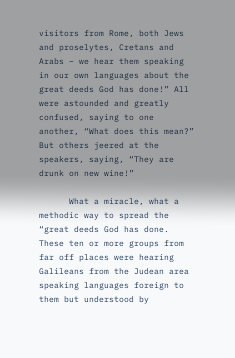visitors from Rome, both Jews and proselytes, Cretans and Arabs – we hear them speaking in our own languages about the great deeds God has done!” All were astounded and greatly confused, saying to one another, “What does this mean?” But others jeered at the speakers, saying, “They are drunk on new wine!”

      What a miracle, what a methodic way to spread the “great deeds God has done. These ten or more groups from far off places were hearing Galileans from the Judean area speaking languages foreign to them but understood by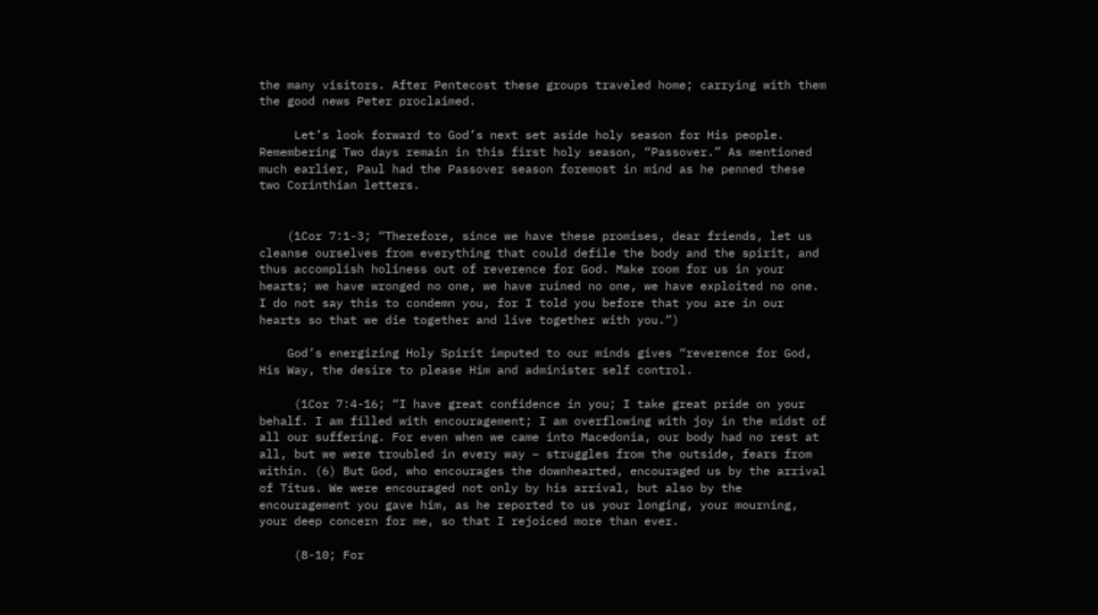the many visitors. After Pentecost these groups traveled home; carrying with them the good news Peter proclaimed.

     Let’s look forward to God’s next set aside holy season for His people. Remembering Two days remain in this first holy season, “Passover.” As mentioned much earlier, Paul had the Passover season foremost in mind as he penned these two Corinthian letters.


    (1Cor 7:1-3; “Therefore, since we have these promises, dear friends, let us cleanse ourselves from everything that could defile the body and the spirit, and thus accomplish holiness out of reverence for God. Make room for us in your hearts; we have wronged no one, we have ruined no one, we have exploited no one. I do not say this to condemn you, for I told you before that you are in our hearts so that we die together and live together with you.”)

    God’s energizing Holy Spirit imputed to our minds gives “reverence for God, His Way, the desire to please Him and administer self control.

     (1Cor 7:4-16; “I have great confidence in you; I take great pride on your behalf. I am filled with encouragement; I am overflowing with joy in the midst of all our suffering. For even when we came into Macedonia, our body had no rest at all, but we were troubled in every way – struggles from the outside, fears from within. (6) But God, who encourages the downhearted, encouraged us by the arrival of Titus. We were encouraged not only by his arrival, but also by the encouragement you gave him, as he reported to us your longing, your mourning, your deep concern for me, so that I rejoiced more than ever.

     (8-10; For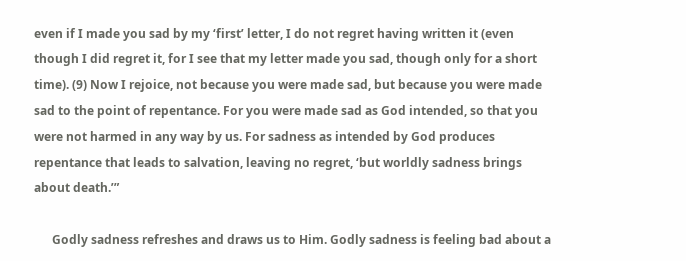even if I made you sad by my ‘first’ letter, I do not regret having written it (even though I did regret it, for I see that my letter made you sad, though only for a short time). (9) Now I rejoice, not because you were made sad, but because you were made sad to the point of repentance. For you were made sad as God intended, so that you were not harmed in any way by us. For sadness as intended by God produces repentance that leads to salvation, leaving no regret, ‘but worldly sadness brings about death.’”

      Godly sadness refreshes and draws us to Him. Godly sadness is feeling bad about a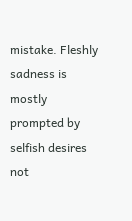mistake. Fleshly sadness is mostly prompted by selfish desires not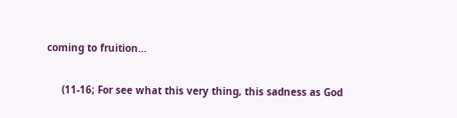coming to fruition…

     (11-16; For see what this very thing, this sadness as God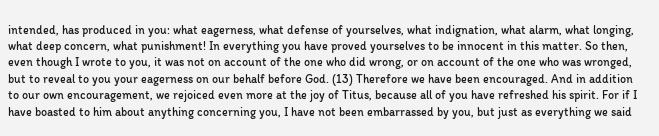intended, has produced in you: what eagerness, what defense of yourselves, what indignation, what alarm, what longing, what deep concern, what punishment! In everything you have proved yourselves to be innocent in this matter. So then, even though I wrote to you, it was not on account of the one who did wrong, or on account of the one who was wronged, but to reveal to you your eagerness on our behalf before God. (13) Therefore we have been encouraged. And in addition to our own encouragement, we rejoiced even more at the joy of Titus, because all of you have refreshed his spirit. For if I have boasted to him about anything concerning you, I have not been embarrassed by you, but just as everything we said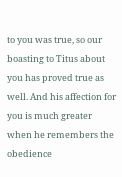to you was true, so our boasting to Titus about you has proved true as well. And his affection for you is much greater when he remembers the obedience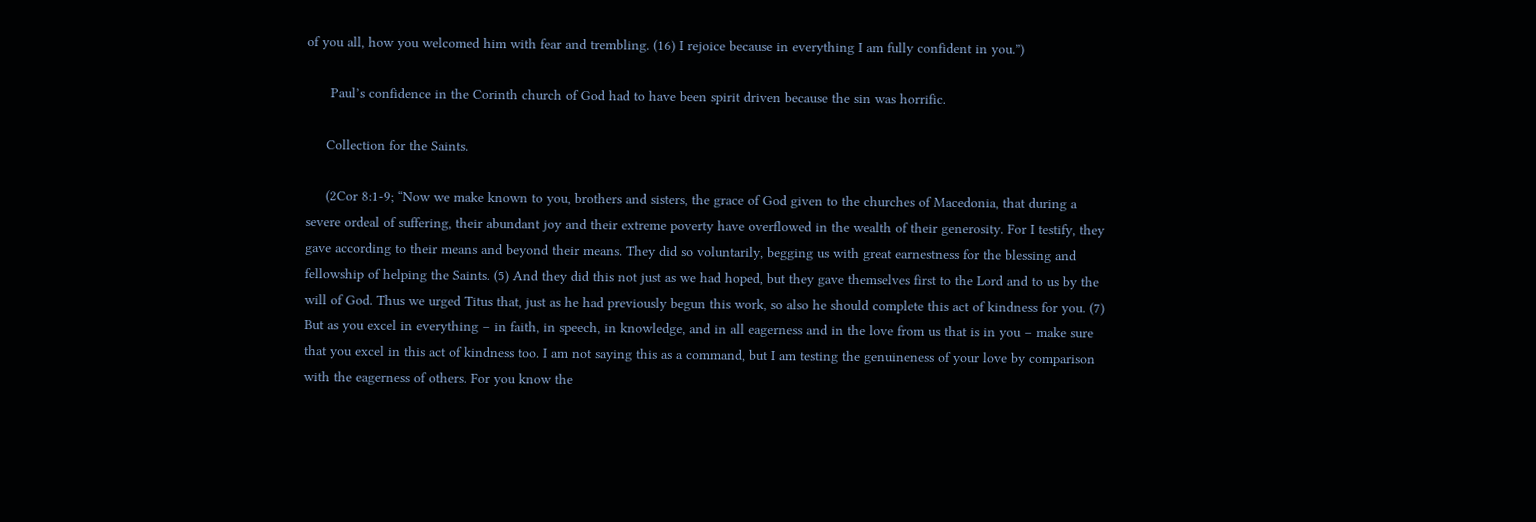of you all, how you welcomed him with fear and trembling. (16) I rejoice because in everything I am fully confident in you.”)

      Paul’s confidence in the Corinth church of God had to have been spirit driven because the sin was horrific.

     Collection for the Saints.

     (2Cor 8:1-9; “Now we make known to you, brothers and sisters, the grace of God given to the churches of Macedonia, that during a severe ordeal of suffering, their abundant joy and their extreme poverty have overflowed in the wealth of their generosity. For I testify, they gave according to their means and beyond their means. They did so voluntarily, begging us with great earnestness for the blessing and fellowship of helping the Saints. (5) And they did this not just as we had hoped, but they gave themselves first to the Lord and to us by the will of God. Thus we urged Titus that, just as he had previously begun this work, so also he should complete this act of kindness for you. (7) But as you excel in everything – in faith, in speech, in knowledge, and in all eagerness and in the love from us that is in you – make sure that you excel in this act of kindness too. I am not saying this as a command, but I am testing the genuineness of your love by comparison with the eagerness of others. For you know the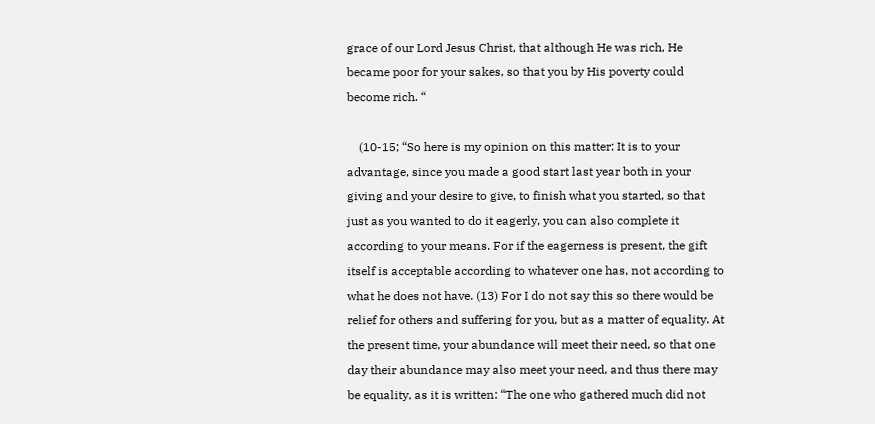grace of our Lord Jesus Christ, that although He was rich, He became poor for your sakes, so that you by His poverty could become rich. “

    (10-15; “So here is my opinion on this matter: It is to your advantage, since you made a good start last year both in your giving and your desire to give, to finish what you started, so that just as you wanted to do it eagerly, you can also complete it according to your means. For if the eagerness is present, the gift itself is acceptable according to whatever one has, not according to what he does not have. (13) For I do not say this so there would be relief for others and suffering for you, but as a matter of equality. At the present time, your abundance will meet their need, so that one day their abundance may also meet your need, and thus there may be equality, as it is written: “The one who gathered much did not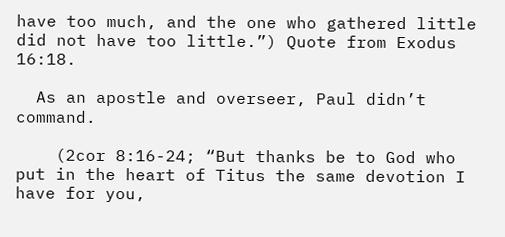have too much, and the one who gathered little did not have too little.”) Quote from Exodus 16:18.

  As an apostle and overseer, Paul didn’t command.

    (2cor 8:16-24; “But thanks be to God who put in the heart of Titus the same devotion I have for you,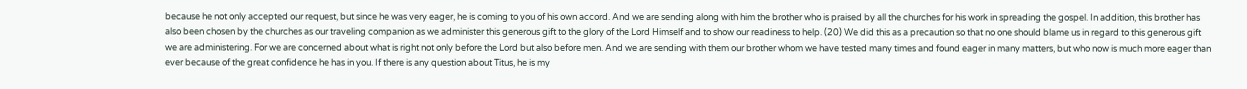because he not only accepted our request, but since he was very eager, he is coming to you of his own accord. And we are sending along with him the brother who is praised by all the churches for his work in spreading the gospel. In addition, this brother has also been chosen by the churches as our traveling companion as we administer this generous gift to the glory of the Lord Himself and to show our readiness to help. (20) We did this as a precaution so that no one should blame us in regard to this generous gift we are administering. For we are concerned about what is right not only before the Lord but also before men. And we are sending with them our brother whom we have tested many times and found eager in many matters, but who now is much more eager than ever because of the great confidence he has in you. If there is any question about Titus, he is my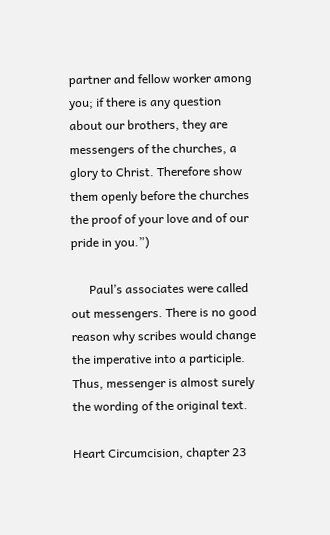partner and fellow worker among you; if there is any question about our brothers, they are messengers of the churches, a glory to Christ. Therefore show them openly before the churches the proof of your love and of our pride in you.”)

      Paul’s associates were called out messengers. There is no good reason why scribes would change the imperative into a participle. Thus, messenger is almost surely the wording of the original text.

Heart Circumcision, chapter 23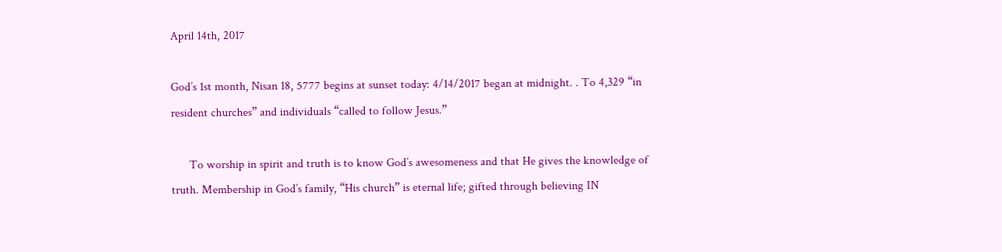April 14th, 2017

God’s 1st month, Nisan 18, 5777 begins at sunset today: 4/14/2017 began at midnight. . To 4,329 “in resident churches” and individuals “called to follow Jesus.”

      To worship in spirit and truth is to know God’s awesomeness and that He gives the knowledge of truth. Membership in God’s family, “His church” is eternal life; gifted through believing IN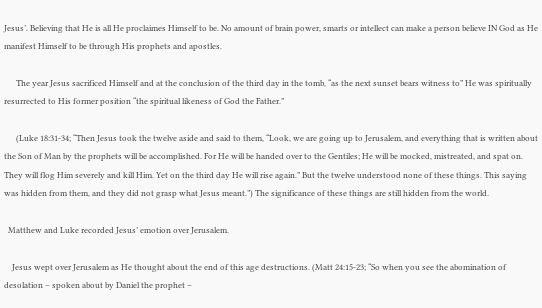Jesus’. Believing that He is all He proclaimes Himself to be. No amount of brain power, smarts or intellect can make a person believe IN God as He manifest Himself to be through His prophets and apostles.

      The year Jesus sacrificed Himself and at the conclusion of the third day in the tomb, “as the next sunset bears witness to” He was spiritually resurrected to His former position “the spiritual likeness of God the Father.”

      (Luke 18:31-34; “Then Jesus took the twelve aside and said to them, “Look, we are going up to Jerusalem, and everything that is written about the Son of Man by the prophets will be accomplished. For He will be handed over to the Gentiles; He will be mocked, mistreated, and spat on. They will flog Him severely and kill Him. Yet on the third day He will rise again.” But the twelve understood none of these things. This saying was hidden from them, and they did not grasp what Jesus meant.”) The significance of these things are still hidden from the world.

  Matthew and Luke recorded Jesus’ emotion over Jerusalem.

    Jesus wept over Jerusalem as He thought about the end of this age destructions. (Matt 24:15-23; “So when you see the abomination of desolation – spoken about by Daniel the prophet –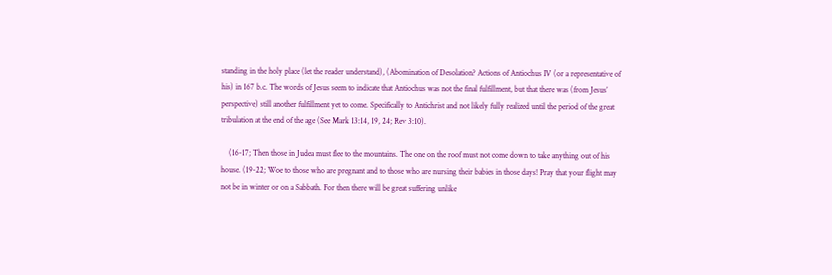standing in the holy place (let the reader understand), (Abomination of Desolation? Actions of Antiochus IV (or a representative of his) in 167 b.c. The words of Jesus seem to indicate that Antiochus was not the final fulfillment, but that there was (from Jesus’ perspective) still another fulfillment yet to come. Specifically to Antichrist and not likely fully realized until the period of the great tribulation at the end of the age (See Mark 13:14, 19, 24; Rev 3:10).

    (16-17; Then those in Judea must flee to the mountains. The one on the roof must not come down to take anything out of his house. (19-22; Woe to those who are pregnant and to those who are nursing their babies in those days! Pray that your flight may not be in winter or on a Sabbath. For then there will be great suffering unlike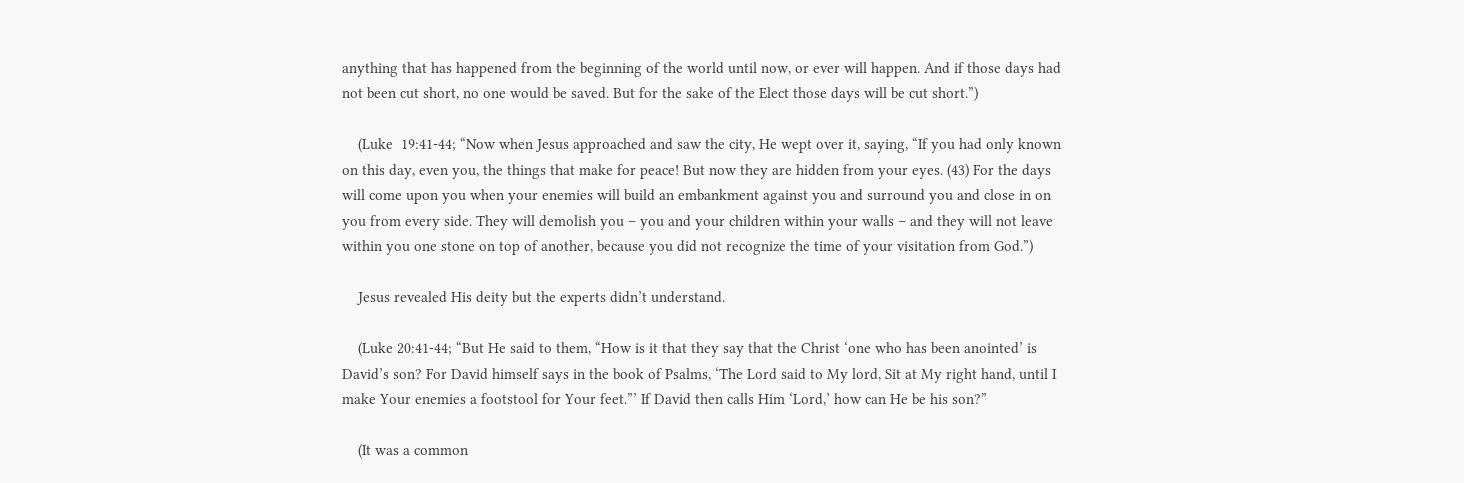anything that has happened from the beginning of the world until now, or ever will happen. And if those days had not been cut short, no one would be saved. But for the sake of the Elect those days will be cut short.”)

    (Luke  19:41-44; “Now when Jesus approached and saw the city, He wept over it, saying, “If you had only known on this day, even you, the things that make for peace! But now they are hidden from your eyes. (43) For the days will come upon you when your enemies will build an embankment against you and surround you and close in on you from every side. They will demolish you – you and your children within your walls – and they will not leave within you one stone on top of another, because you did not recognize the time of your visitation from God.”)

    Jesus revealed His deity but the experts didn’t understand.

    (Luke 20:41-44; “But He said to them, “How is it that they say that the Christ ‘one who has been anointed’ is David’s son? For David himself says in the book of Psalms, ‘The Lord said to My lord, Sit at My right hand, until I make Your enemies a footstool for Your feet.”’ If David then calls Him ‘Lord,’ how can He be his son?”

    (It was a common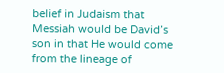belief in Judaism that Messiah would be David’s son in that He would come from the lineage of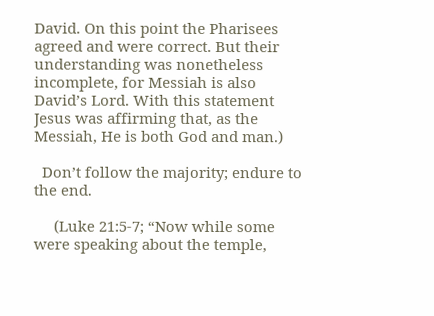David. On this point the Pharisees agreed and were correct. But their understanding was nonetheless incomplete, for Messiah is also David’s Lord. With this statement Jesus was affirming that, as the Messiah, He is both God and man.)

  Don’t follow the majority; endure to the end.

     (Luke 21:5-7; “Now while some were speaking about the temple,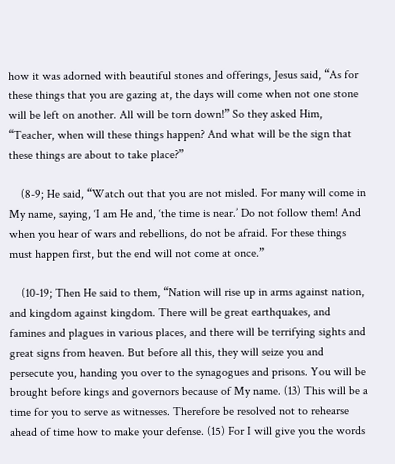how it was adorned with beautiful stones and offerings, Jesus said, “As for these things that you are gazing at, the days will come when not one stone will be left on another. All will be torn down!” So they asked Him, “Teacher, when will these things happen? And what will be the sign that these things are about to take place?”

    (8-9; He said, “Watch out that you are not misled. For many will come in My name, saying, ‘I am He and, ‘the time is near.’ Do not follow them! And when you hear of wars and rebellions, do not be afraid. For these things must happen first, but the end will not come at once.”

    (10-19; Then He said to them, “Nation will rise up in arms against nation, and kingdom against kingdom. There will be great earthquakes, and famines and plagues in various places, and there will be terrifying sights and great signs from heaven. But before all this, they will seize you and persecute you, handing you over to the synagogues and prisons. You will be brought before kings and governors because of My name. (13) This will be a time for you to serve as witnesses. Therefore be resolved not to rehearse ahead of time how to make your defense. (15) For I will give you the words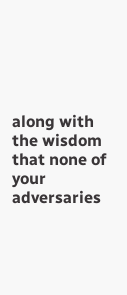along with the wisdom that none of your adversaries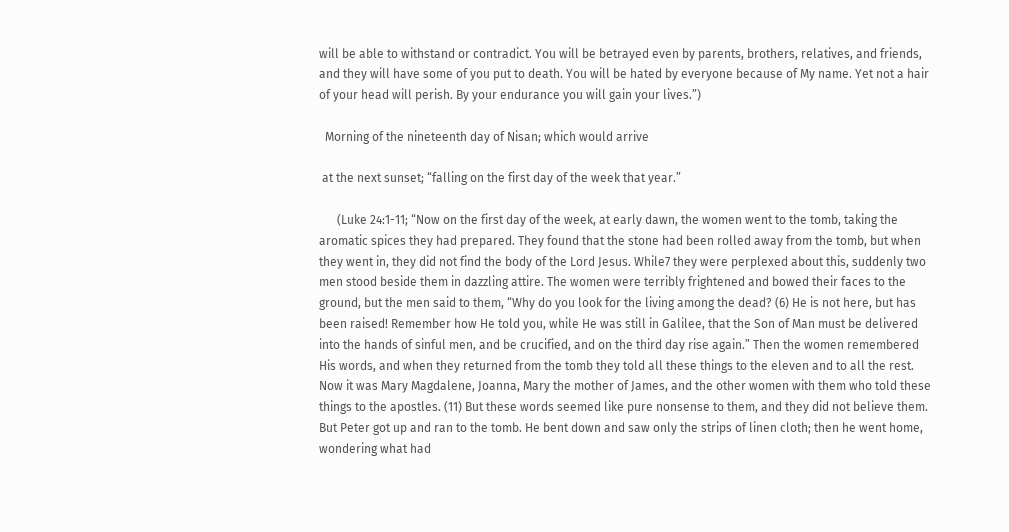will be able to withstand or contradict. You will be betrayed even by parents, brothers, relatives, and friends, and they will have some of you put to death. You will be hated by everyone because of My name. Yet not a hair of your head will perish. By your endurance you will gain your lives.”)

  Morning of the nineteenth day of Nisan; which would arrive

 at the next sunset; “falling on the first day of the week that year.”

      (Luke 24:1-11; “Now on the first day of the week, at early dawn, the women went to the tomb, taking the aromatic spices they had prepared. They found that the stone had been rolled away from the tomb, but when they went in, they did not find the body of the Lord Jesus. While7 they were perplexed about this, suddenly two men stood beside them in dazzling attire. The women were terribly frightened and bowed their faces to the ground, but the men said to them, “Why do you look for the living among the dead? (6) He is not here, but has been raised! Remember how He told you, while He was still in Galilee, that the Son of Man must be delivered into the hands of sinful men, and be crucified, and on the third day rise again.” Then the women remembered His words, and when they returned from the tomb they told all these things to the eleven and to all the rest. Now it was Mary Magdalene, Joanna, Mary the mother of James, and the other women with them who told these things to the apostles. (11) But these words seemed like pure nonsense to them, and they did not believe them. But Peter got up and ran to the tomb. He bent down and saw only the strips of linen cloth; then he went home, wondering what had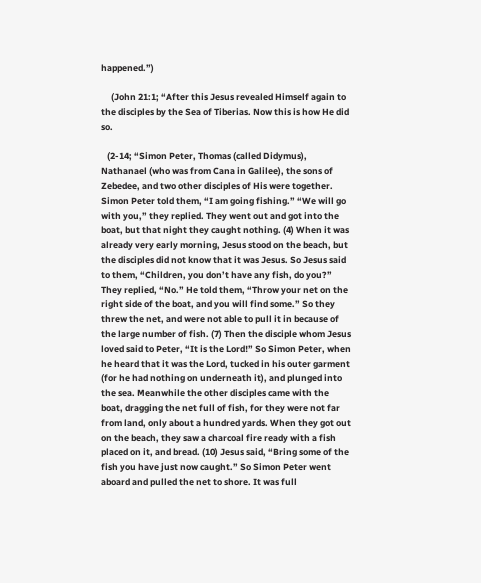happened.”)

     (John 21:1; “After this Jesus revealed Himself again to the disciples by the Sea of Tiberias. Now this is how He did so.

   (2-14; “Simon Peter, Thomas (called Didymus), Nathanael (who was from Cana in Galilee), the sons of Zebedee, and two other disciples of His were together. Simon Peter told them, “I am going fishing.” “We will go with you,” they replied. They went out and got into the boat, but that night they caught nothing. (4) When it was already very early morning, Jesus stood on the beach, but the disciples did not know that it was Jesus. So Jesus said to them, “Children, you don’t have any fish, do you?” They replied, “No.” He told them, “Throw your net on the right side of the boat, and you will find some.” So they threw the net, and were not able to pull it in because of the large number of fish. (7) Then the disciple whom Jesus loved said to Peter, “It is the Lord!” So Simon Peter, when he heard that it was the Lord, tucked in his outer garment (for he had nothing on underneath it), and plunged into the sea. Meanwhile the other disciples came with the boat, dragging the net full of fish, for they were not far from land, only about a hundred yards. When they got out on the beach, they saw a charcoal fire ready with a fish placed on it, and bread. (10) Jesus said, “Bring some of the fish you have just now caught.” So Simon Peter went aboard and pulled the net to shore. It was full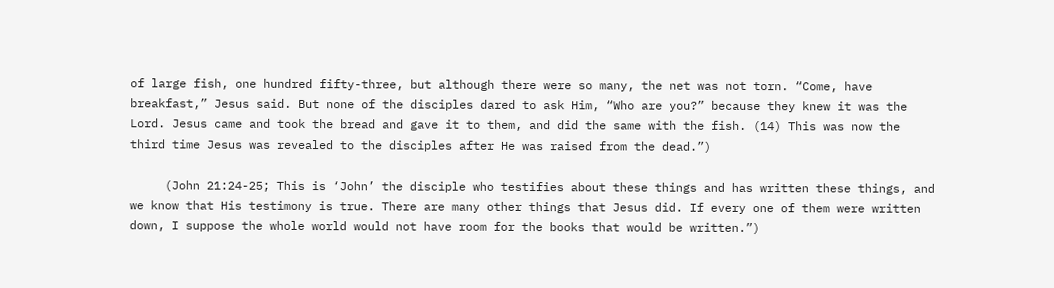of large fish, one hundred fifty-three, but although there were so many, the net was not torn. “Come, have breakfast,” Jesus said. But none of the disciples dared to ask Him, “Who are you?” because they knew it was the Lord. Jesus came and took the bread and gave it to them, and did the same with the fish. (14) This was now the third time Jesus was revealed to the disciples after He was raised from the dead.”)

     (John 21:24-25; This is ‘John’ the disciple who testifies about these things and has written these things, and we know that His testimony is true. There are many other things that Jesus did. If every one of them were written down, I suppose the whole world would not have room for the books that would be written.”)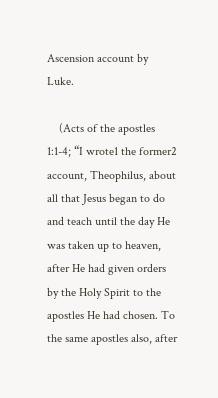Ascension account by Luke.

    (Acts of the apostles 1:1-4; “I wrote1 the former2 account, Theophilus, about all that Jesus began to do and teach until the day He was taken up to heaven, after He had given orders by the Holy Spirit to the apostles He had chosen. To the same apostles also, after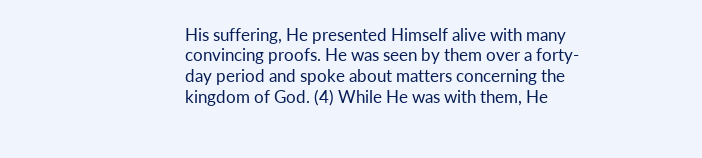His suffering, He presented Himself alive with many convincing proofs. He was seen by them over a forty-day period and spoke about matters concerning the kingdom of God. (4) While He was with them, He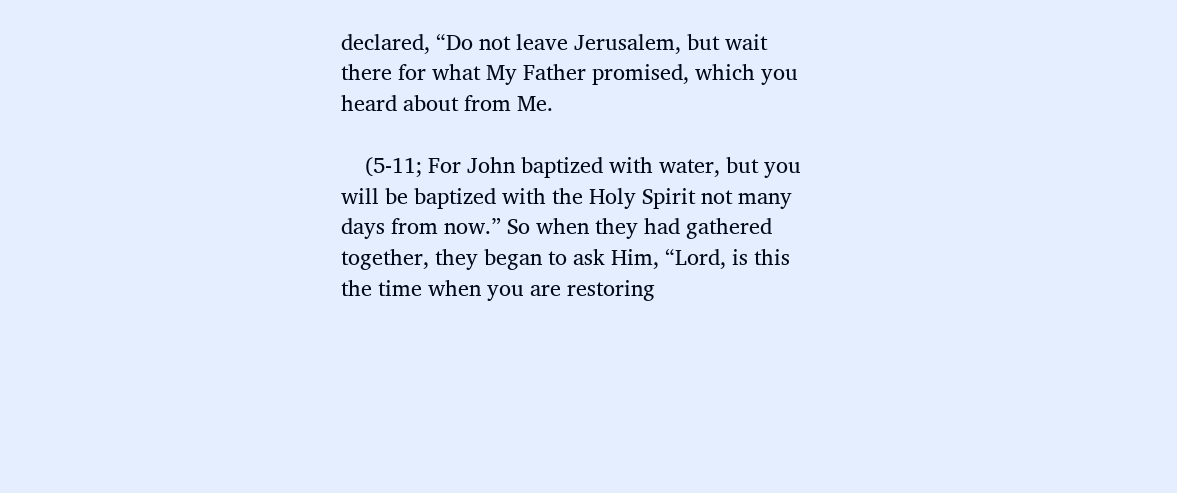declared, “Do not leave Jerusalem, but wait there for what My Father promised, which you heard about from Me.

    (5-11; For John baptized with water, but you will be baptized with the Holy Spirit not many days from now.” So when they had gathered together, they began to ask Him, “Lord, is this the time when you are restoring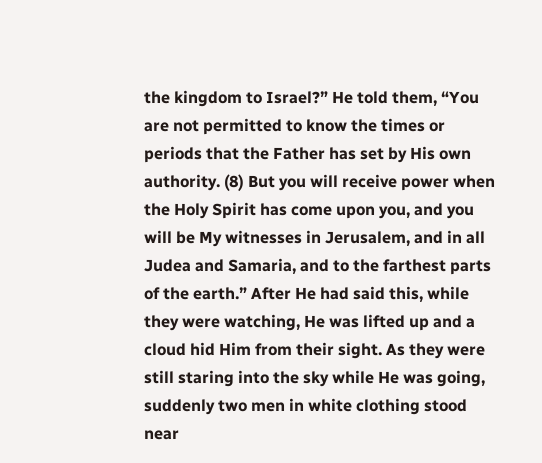the kingdom to Israel?” He told them, “You are not permitted to know the times or periods that the Father has set by His own authority. (8) But you will receive power when the Holy Spirit has come upon you, and you will be My witnesses in Jerusalem, and in all Judea and Samaria, and to the farthest parts of the earth.” After He had said this, while they were watching, He was lifted up and a cloud hid Him from their sight. As they were still staring into the sky while He was going, suddenly two men in white clothing stood near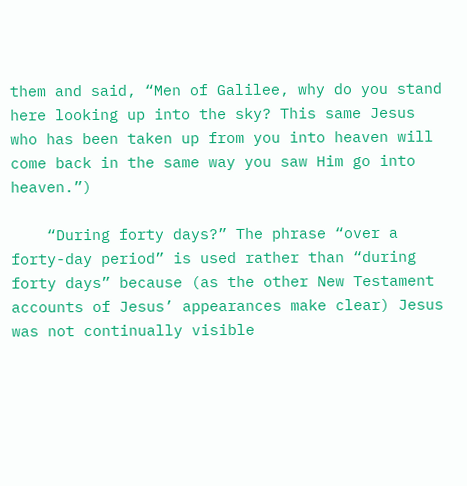them and said, “Men of Galilee, why do you stand here looking up into the sky? This same Jesus who has been taken up from you into heaven will come back in the same way you saw Him go into heaven.”)

    “During forty days?” The phrase “over a forty-day period” is used rather than “during forty days” because (as the other New Testament accounts of Jesus’ appearances make clear) Jesus was not continually visible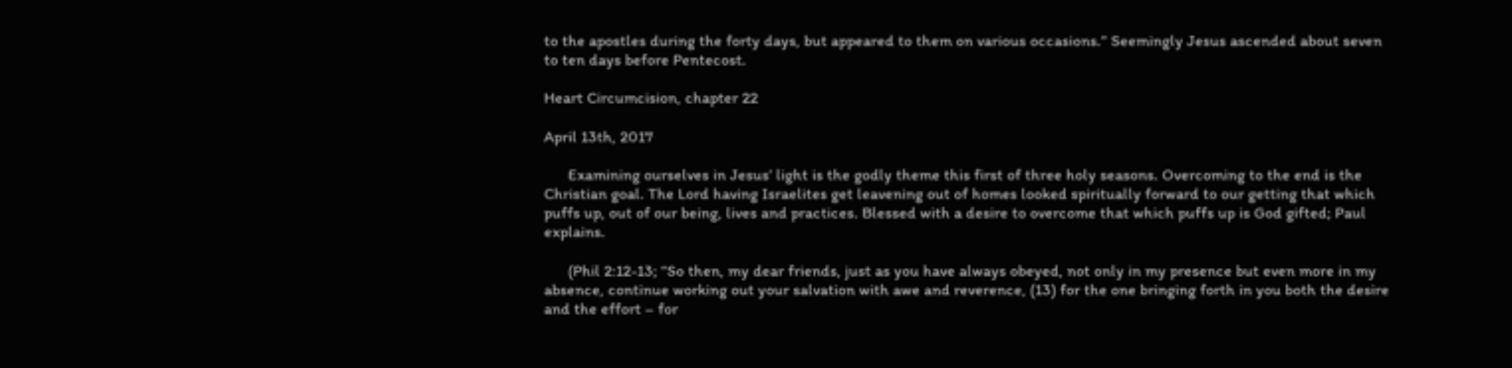to the apostles during the forty days, but appeared to them on various occasions.” Seemingly Jesus ascended about seven to ten days before Pentecost.

Heart Circumcision, chapter 22

April 13th, 2017

      Examining ourselves in Jesus’ light is the godly theme this first of three holy seasons. Overcoming to the end is the Christian goal. The Lord having Israelites get leavening out of homes looked spiritually forward to our getting that which puffs up, out of our being, lives and practices. Blessed with a desire to overcome that which puffs up is God gifted; Paul explains.

      (Phil 2:12-13; “So then, my dear friends, just as you have always obeyed, not only in my presence but even more in my absence, continue working out your salvation with awe and reverence, (13) for the one bringing forth in you both the desire and the effort – for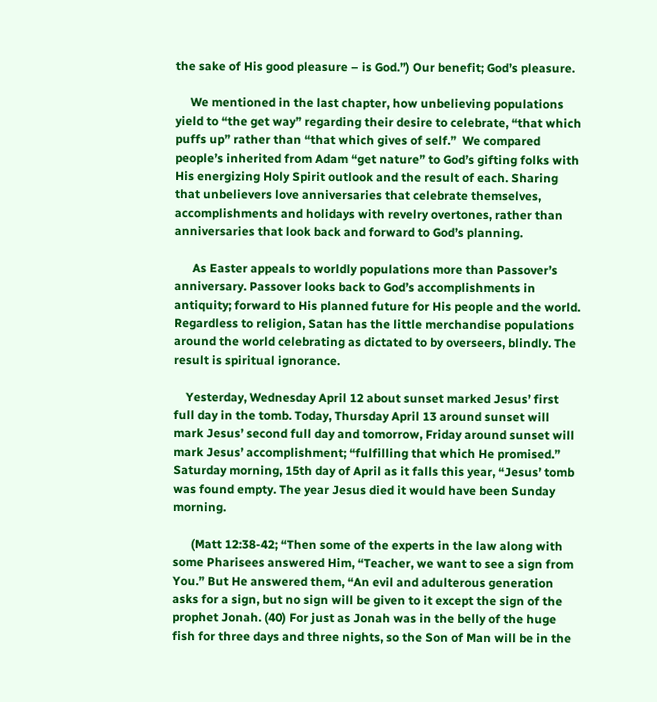the sake of His good pleasure – is God.”) Our benefit; God’s pleasure.

     We mentioned in the last chapter, how unbelieving populations yield to “the get way” regarding their desire to celebrate, “that which puffs up” rather than “that which gives of self.”  We compared people’s inherited from Adam “get nature” to God’s gifting folks with His energizing Holy Spirit outlook and the result of each. Sharing that unbelievers love anniversaries that celebrate themselves, accomplishments and holidays with revelry overtones, rather than anniversaries that look back and forward to God’s planning.

      As Easter appeals to worldly populations more than Passover’s anniversary. Passover looks back to God’s accomplishments in antiquity; forward to His planned future for His people and the world. Regardless to religion, Satan has the little merchandise populations around the world celebrating as dictated to by overseers, blindly. The result is spiritual ignorance.

    Yesterday, Wednesday April 12 about sunset marked Jesus’ first full day in the tomb. Today, Thursday April 13 around sunset will mark Jesus’ second full day and tomorrow, Friday around sunset will mark Jesus’ accomplishment; “fulfilling that which He promised.” Saturday morning, 15th day of April as it falls this year, “Jesus’ tomb was found empty. The year Jesus died it would have been Sunday morning.

      (Matt 12:38-42; “Then some of the experts in the law along with some Pharisees answered Him, “Teacher, we want to see a sign from You.” But He answered them, “An evil and adulterous generation asks for a sign, but no sign will be given to it except the sign of the prophet Jonah. (40) For just as Jonah was in the belly of the huge fish for three days and three nights, so the Son of Man will be in the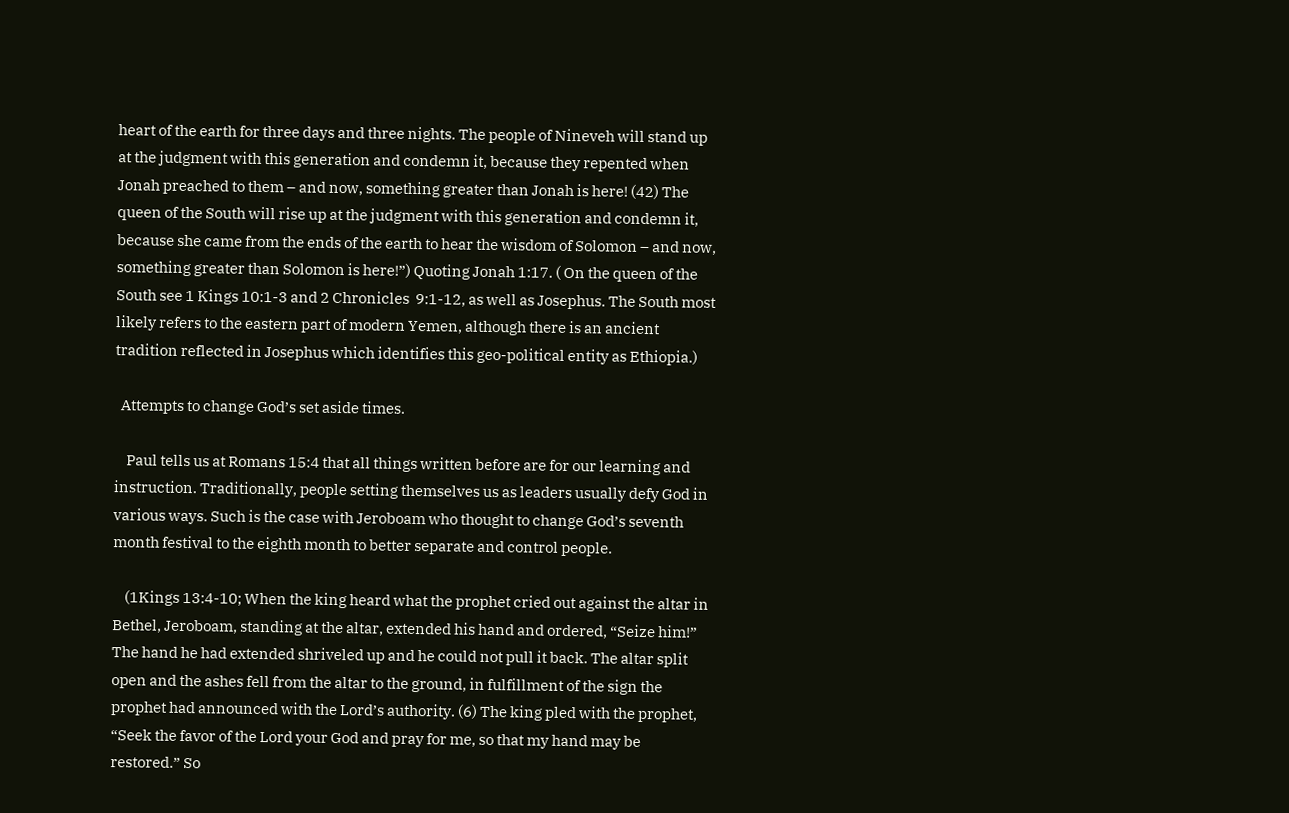heart of the earth for three days and three nights. The people of Nineveh will stand up at the judgment with this generation and condemn it, because they repented when Jonah preached to them – and now, something greater than Jonah is here! (42) The queen of the South will rise up at the judgment with this generation and condemn it, because she came from the ends of the earth to hear the wisdom of Solomon – and now, something greater than Solomon is here!”) Quoting Jonah 1:17. ( On the queen of the South see 1 Kings 10:1-3 and 2 Chronicles  9:1-12, as well as Josephus. The South most likely refers to the eastern part of modern Yemen, although there is an ancient tradition reflected in Josephus which identifies this geo-political entity as Ethiopia.)

  Attempts to change God’s set aside times.

    Paul tells us at Romans 15:4 that all things written before are for our learning and instruction. Traditionally, people setting themselves us as leaders usually defy God in various ways. Such is the case with Jeroboam who thought to change God’s seventh month festival to the eighth month to better separate and control people.

    (1Kings 13:4-10; When the king heard what the prophet cried out against the altar in Bethel, Jeroboam, standing at the altar, extended his hand and ordered, “Seize him!” The hand he had extended shriveled up and he could not pull it back. The altar split open and the ashes fell from the altar to the ground, in fulfillment of the sign the prophet had announced with the Lord’s authority. (6) The king pled with the prophet, “Seek the favor of the Lord your God and pray for me, so that my hand may be restored.” So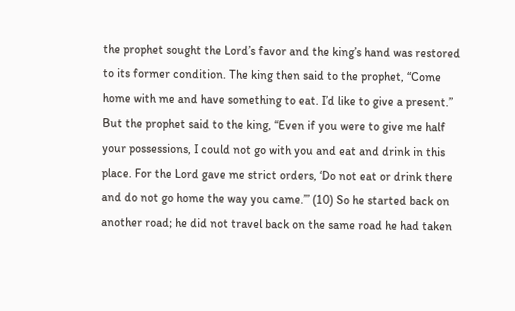the prophet sought the Lord’s favor and the king’s hand was restored to its former condition. The king then said to the prophet, “Come home with me and have something to eat. I’d like to give a present.” But the prophet said to the king, “Even if you were to give me half your possessions, I could not go with you and eat and drink in this place. For the Lord gave me strict orders, ‘Do not eat or drink there and do not go home the way you came.’” (10) So he started back on another road; he did not travel back on the same road he had taken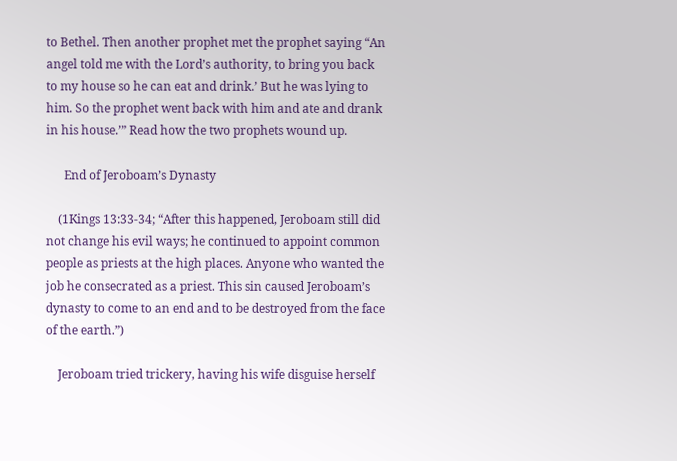to Bethel. Then another prophet met the prophet saying “An angel told me with the Lord’s authority, to bring you back to my house so he can eat and drink.’ But he was lying to him. So the prophet went back with him and ate and drank in his house.’” Read how the two prophets wound up.

      End of Jeroboam’s Dynasty

    (1Kings 13:33-34; “After this happened, Jeroboam still did not change his evil ways; he continued to appoint common people as priests at the high places. Anyone who wanted the job he consecrated as a priest. This sin caused Jeroboam’s dynasty to come to an end and to be destroyed from the face of the earth.”)

    Jeroboam tried trickery, having his wife disguise herself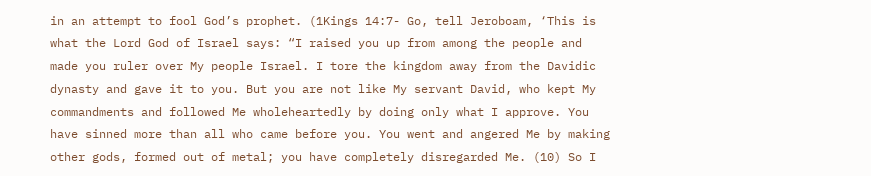in an attempt to fool God’s prophet. (1Kings 14:7- Go, tell Jeroboam, ‘This is what the Lord God of Israel says: “I raised you up from among the people and made you ruler over My people Israel. I tore the kingdom away from the Davidic dynasty and gave it to you. But you are not like My servant David, who kept My commandments and followed Me wholeheartedly by doing only what I approve. You have sinned more than all who came before you. You went and angered Me by making other gods, formed out of metal; you have completely disregarded Me. (10) So I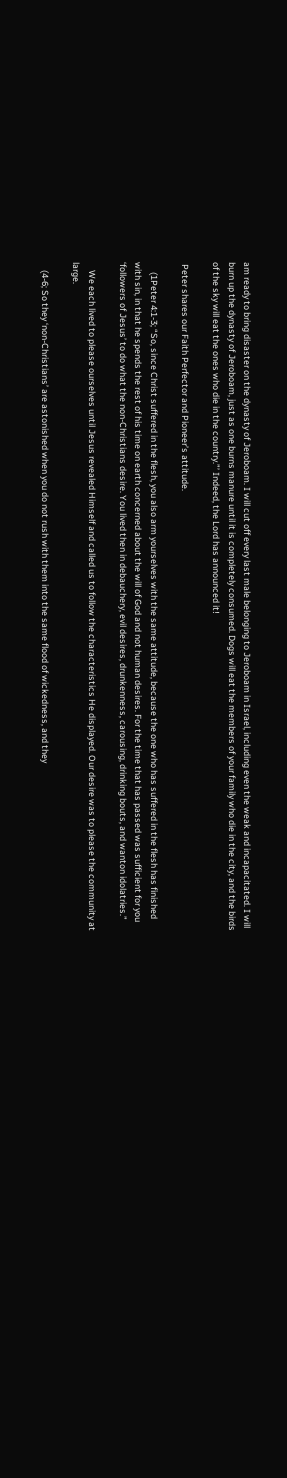am ready to bring disaster on the dynasty of Jeroboam. I will cut off every last male belonging to Jeroboam in Israel, including even the weak and incapacitated. I will burn up the dynasty of Jeroboam, just as one burns manure until it is completely consumed. Dogs will eat the members of your family who die in the city, and the birds of the sky will eat the ones who die in the country.”’ Indeed, the Lord has announced it!

 Peter shares our Faith Perfector and Pioneer’s attitude.

     (1Peter 4:1-3; “So, since Christ suffered in the flesh, you also arm yourselves with the same attitude, because the one who has suffered in the flesh has finished with sin, in that he spends the rest of his time on earth concerned about the will of God and not human desires. For the time that has passed was sufficient for you ‘followers of Jesus’ to do what the non-Christians desire. You lived then in debauchery, evil desires, drunkenness, carousing, drinking bouts, and wanton idolatries.”

    We each lived to please ourselves until Jesus revealed Himself and called us to follow the characteristics He displayed. Our desire was to please the community at large.

    (4-6; So they ‘non-Christians’ are astonished when you do not rush with them into the same flood of wickedness, and they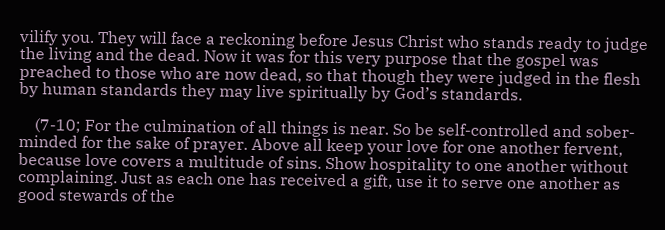vilify you. They will face a reckoning before Jesus Christ who stands ready to judge the living and the dead. Now it was for this very purpose that the gospel was preached to those who are now dead, so that though they were judged in the flesh by human standards they may live spiritually by God’s standards.

    (7-10; For the culmination of all things is near. So be self-controlled and sober-minded for the sake of prayer. Above all keep your love for one another fervent, because love covers a multitude of sins. Show hospitality to one another without complaining. Just as each one has received a gift, use it to serve one another as good stewards of the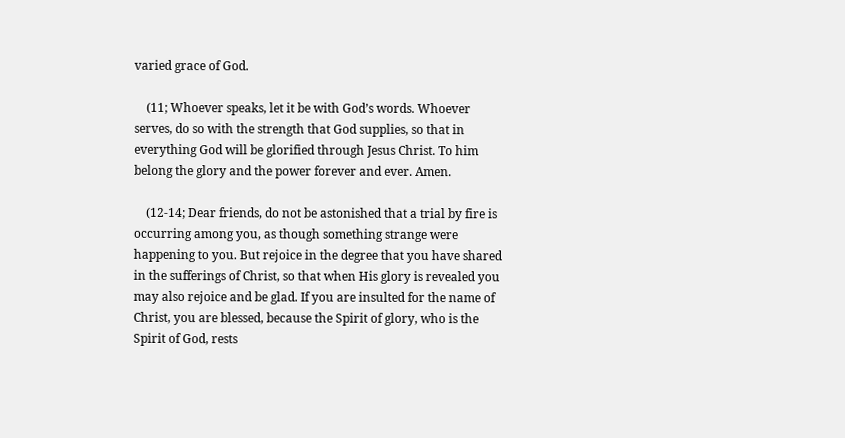varied grace of God.

    (11; Whoever speaks, let it be with God’s words. Whoever serves, do so with the strength that God supplies, so that in everything God will be glorified through Jesus Christ. To him belong the glory and the power forever and ever. Amen.

    (12-14; Dear friends, do not be astonished that a trial by fire is occurring among you, as though something strange were happening to you. But rejoice in the degree that you have shared in the sufferings of Christ, so that when His glory is revealed you may also rejoice and be glad. If you are insulted for the name of Christ, you are blessed, because the Spirit of glory, who is the Spirit of God, rests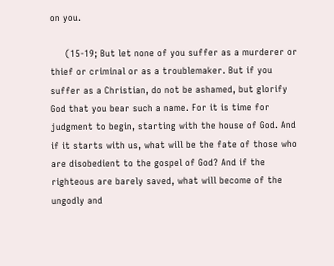on you.

     (15-19; But let none of you suffer as a murderer or thief or criminal or as a troublemaker. But if you suffer as a Christian, do not be ashamed, but glorify God that you bear such a name. For it is time for judgment to begin, starting with the house of God. And if it starts with us, what will be the fate of those who are disobedient to the gospel of God? And if the righteous are barely saved, what will become of the ungodly and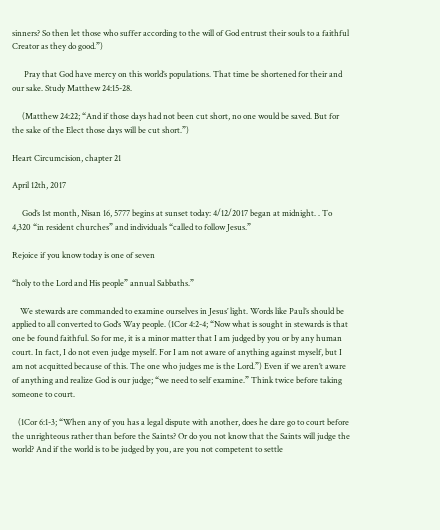sinners? So then let those who suffer according to the will of God entrust their souls to a faithful Creator as they do good.”)

      Pray that God have mercy on this world’s populations. That time be shortened for their and our sake. Study Matthew 24:15-28.

     (Matthew 24:22; “And if those days had not been cut short, no one would be saved. But for the sake of the Elect those days will be cut short.”)

Heart Circumcision, chapter 21

April 12th, 2017

     God’s 1st month, Nisan 16, 5777 begins at sunset today: 4/12/2017 began at midnight. . To 4,320 “in resident churches” and individuals “called to follow Jesus.”

Rejoice if you know today is one of seven

“holy to the Lord and His people” annual Sabbaths.”

    We stewards are commanded to examine ourselves in Jesus’ light. Words like Paul’s should be applied to all converted to God‘s Way people. (1Cor 4:2-4; “Now what is sought in stewards is that one be found faithful. So for me, it is a minor matter that I am judged by you or by any human court. In fact, I do not even judge myself. For I am not aware of anything against myself, but I am not acquitted because of this. The one who judges me is the Lord.”) Even if we aren’t aware of anything and realize God is our judge; “we need to self examine.” Think twice before taking someone to court.

   (1Cor 6:1-3; “When any of you has a legal dispute with another, does he dare go to court before the unrighteous rather than before the Saints? Or do you not know that the Saints will judge the world? And if the world is to be judged by you, are you not competent to settle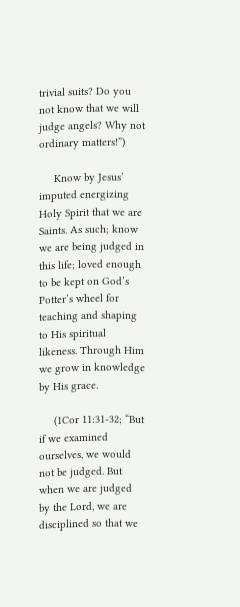trivial suits? Do you not know that we will judge angels? Why not ordinary matters!”)

     Know by Jesus’ imputed energizing Holy Spirit that we are Saints. As such; know we are being judged in this life; loved enough to be kept on God’s Potter’s wheel for teaching and shaping to His spiritual likeness. Through Him we grow in knowledge by His grace.

     (1Cor 11:31-32; “But if we examined ourselves, we would not be judged. But when we are judged by the Lord, we are disciplined so that we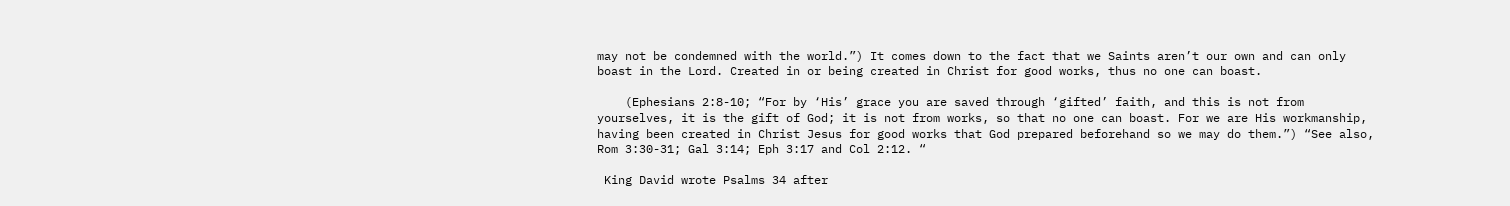may not be condemned with the world.”) It comes down to the fact that we Saints aren’t our own and can only boast in the Lord. Created in or being created in Christ for good works, thus no one can boast.

    (Ephesians 2:8-10; “For by ‘His’ grace you are saved through ‘gifted’ faith, and this is not from yourselves, it is the gift of God; it is not from works, so that no one can boast. For we are His workmanship, having been created in Christ Jesus for good works that God prepared beforehand so we may do them.”) “See also, Rom 3:30-31; Gal 3:14; Eph 3:17 and Col 2:12. “

 King David wrote Psalms 34 after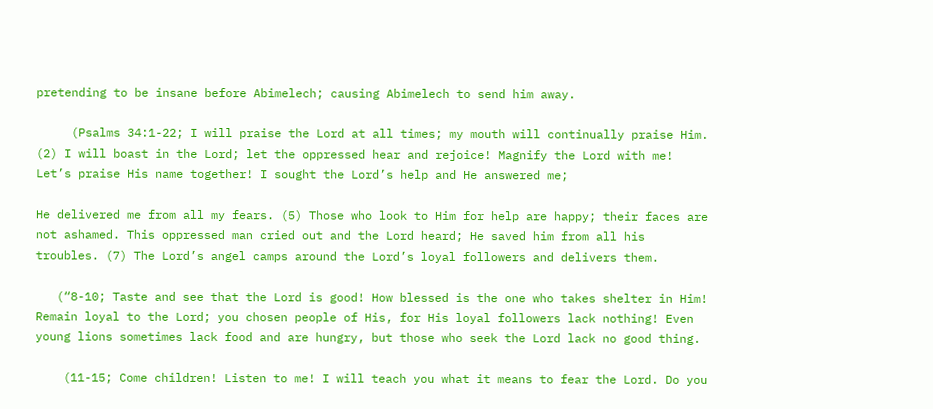pretending to be insane before Abimelech; causing Abimelech to send him away.

     (Psalms 34:1-22; I will praise the Lord at all times; my mouth will continually praise Him. (2) I will boast in the Lord; let the oppressed hear and rejoice! Magnify the Lord with me! Let’s praise His name together! I sought the Lord’s help and He answered me;

He delivered me from all my fears. (5) Those who look to Him for help are happy; their faces are not ashamed. This oppressed man cried out and the Lord heard; He saved him from all his troubles. (7) The Lord’s angel camps around the Lord’s loyal followers and delivers them.

   (“8-10; Taste and see that the Lord is good! How blessed is the one who takes shelter in Him! Remain loyal to the Lord; you chosen people of His, for His loyal followers lack nothing! Even young lions sometimes lack food and are hungry, but those who seek the Lord lack no good thing.

    (11-15; Come children! Listen to me! I will teach you what it means to fear the Lord. Do you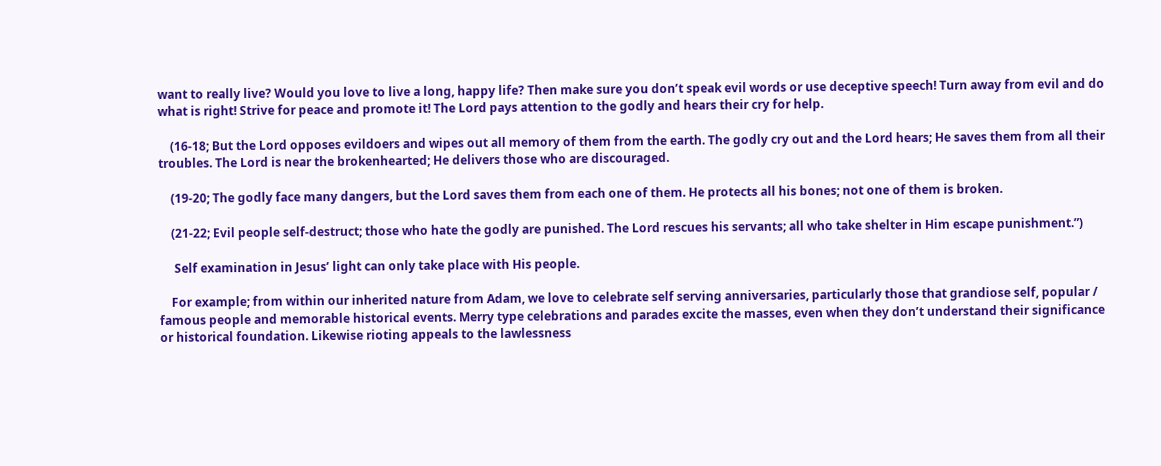want to really live? Would you love to live a long, happy life? Then make sure you don’t speak evil words or use deceptive speech! Turn away from evil and do what is right! Strive for peace and promote it! The Lord pays attention to the godly and hears their cry for help.

    (16-18; But the Lord opposes evildoers and wipes out all memory of them from the earth. The godly cry out and the Lord hears; He saves them from all their troubles. The Lord is near the brokenhearted; He delivers those who are discouraged.

    (19-20; The godly face many dangers, but the Lord saves them from each one of them. He protects all his bones; not one of them is broken.

    (21-22; Evil people self-destruct; those who hate the godly are punished. The Lord rescues his servants; all who take shelter in Him escape punishment.”)

     Self examination in Jesus’ light can only take place with His people.

    For example; from within our inherited nature from Adam, we love to celebrate self serving anniversaries, particularly those that grandiose self, popular / famous people and memorable historical events. Merry type celebrations and parades excite the masses, even when they don’t understand their significance or historical foundation. Likewise rioting appeals to the lawlessness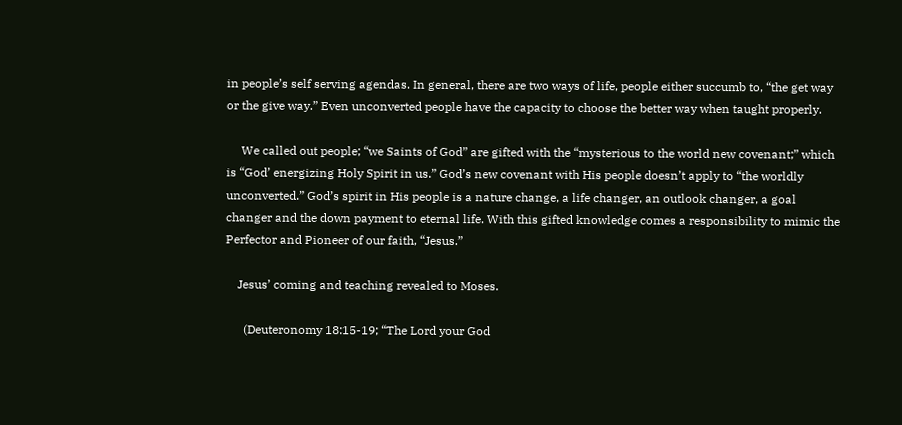in people’s self serving agendas. In general, there are two ways of life, people either succumb to, “the get way or the give way.” Even unconverted people have the capacity to choose the better way when taught properly.

     We called out people; “we Saints of God” are gifted with the “mysterious to the world new covenant;” which is “God’ energizing Holy Spirit in us.” God’s new covenant with His people doesn’t apply to “the worldly unconverted.” God’s spirit in His people is a nature change, a life changer, an outlook changer, a goal changer and the down payment to eternal life. With this gifted knowledge comes a responsibility to mimic the Perfector and Pioneer of our faith, “Jesus.”

    Jesus’ coming and teaching revealed to Moses.

      (Deuteronomy 18:15-19; “The Lord your God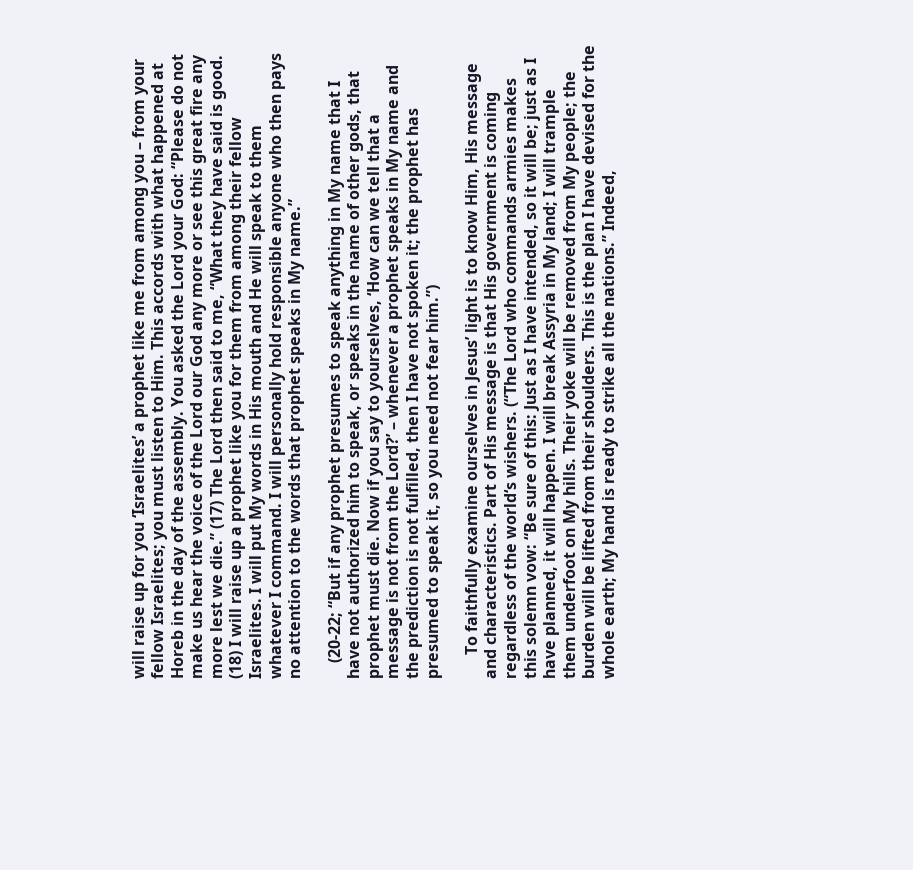will raise up for you ‘Israelites’ a prophet like me from among you – from your fellow Israelites; you must listen to Him. This accords with what happened at Horeb in the day of the assembly. You asked the Lord your God: “Please do not make us hear the voice of the Lord our God any more or see this great fire any more lest we die.” (17) The Lord then said to me, “What they have said is good. (18) I will raise up a prophet like you for them from among their fellow Israelites. I will put My words in His mouth and He will speak to them whatever I command. I will personally hold responsible anyone who then pays no attention to the words that prophet speaks in My name.”

    (20-22; “But if any prophet presumes to speak anything in My name that I have not authorized him to speak, or speaks in the name of other gods, that prophet must die. Now if you say to yourselves, ‘How can we tell that a message is not from the Lord?’ – whenever a prophet speaks in My name and the prediction is not fulfilled, then I have not spoken it; the prophet has presumed to speak it, so you need not fear him.”)

      To faithfully examine ourselves in Jesus’ light is to know Him, His message and characteristics. Part of His message is that His government is coming regardless of the world‘s wishers. (“The Lord who commands armies makes this solemn vow: “Be sure of this: Just as I have intended, so it will be; just as I have planned, it will happen. I will break Assyria in My land; I will trample them underfoot on My hills. Their yoke will be removed from My people; the burden will be lifted from their shoulders. This is the plan I have devised for the whole earth; My hand is ready to strike all the nations.” Indeed,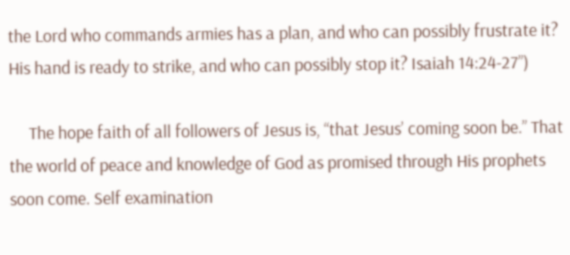the Lord who commands armies has a plan, and who can possibly frustrate it? His hand is ready to strike, and who can possibly stop it? Isaiah 14:24-27”)

     The hope faith of all followers of Jesus is, “that Jesus’ coming soon be.” That the world of peace and knowledge of God as promised through His prophets soon come. Self examination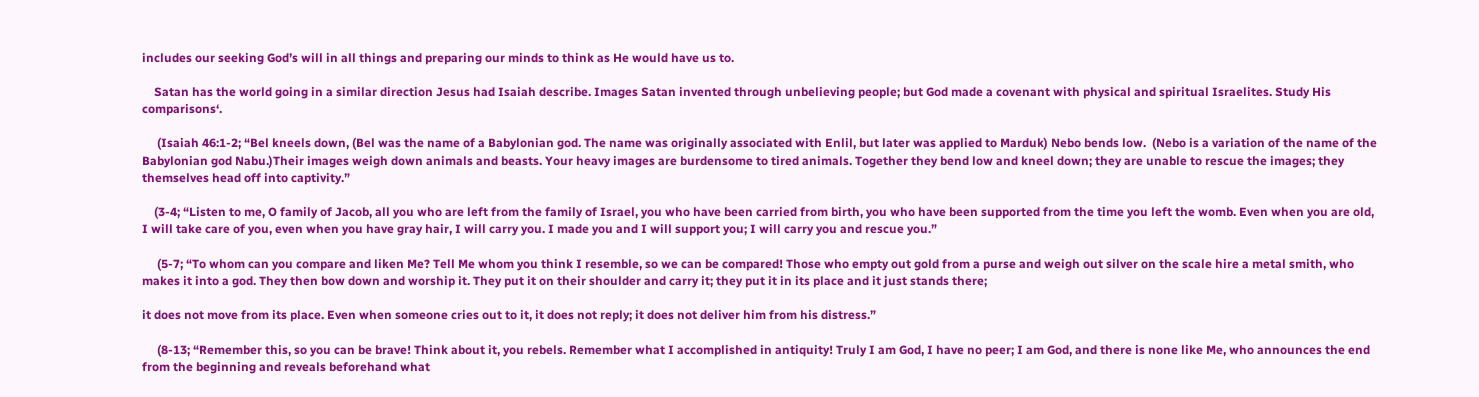includes our seeking God’s will in all things and preparing our minds to think as He would have us to.

    Satan has the world going in a similar direction Jesus had Isaiah describe. Images Satan invented through unbelieving people; but God made a covenant with physical and spiritual Israelites. Study His comparisons‘.

     (Isaiah 46:1-2; “Bel kneels down, (Bel was the name of a Babylonian god. The name was originally associated with Enlil, but later was applied to Marduk) Nebo bends low.  (Nebo is a variation of the name of the Babylonian god Nabu.)Their images weigh down animals and beasts. Your heavy images are burdensome to tired animals. Together they bend low and kneel down; they are unable to rescue the images; they themselves head off into captivity.”

    (3-4; “Listen to me, O family of Jacob, all you who are left from the family of Israel, you who have been carried from birth, you who have been supported from the time you left the womb. Even when you are old, I will take care of you, even when you have gray hair, I will carry you. I made you and I will support you; I will carry you and rescue you.”

     (5-7; “To whom can you compare and liken Me? Tell Me whom you think I resemble, so we can be compared! Those who empty out gold from a purse and weigh out silver on the scale hire a metal smith, who makes it into a god. They then bow down and worship it. They put it on their shoulder and carry it; they put it in its place and it just stands there;

it does not move from its place. Even when someone cries out to it, it does not reply; it does not deliver him from his distress.”

     (8-13; “Remember this, so you can be brave! Think about it, you rebels. Remember what I accomplished in antiquity! Truly I am God, I have no peer; I am God, and there is none like Me, who announces the end from the beginning and reveals beforehand what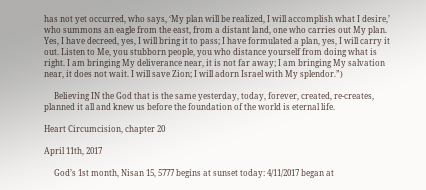has not yet occurred, who says, ‘My plan will be realized, I will accomplish what I desire,’ who summons an eagle from the east, from a distant land, one who carries out My plan. Yes, I have decreed, yes, I will bring it to pass; I have formulated a plan, yes, I will carry it out. Listen to Me, you stubborn people, you who distance yourself from doing what is right. I am bringing My deliverance near, it is not far away; I am bringing My salvation near, it does not wait. I will save Zion; I will adorn Israel with My splendor.”)

     Believing IN the God that is the same yesterday, today, forever, created, re-creates, planned it all and knew us before the foundation of the world is eternal life.

Heart Circumcision, chapter 20

April 11th, 2017

     God’s 1st month, Nisan 15, 5777 begins at sunset today: 4/11/2017 began at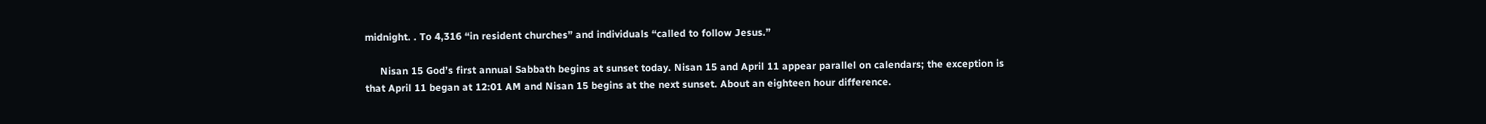midnight. . To 4,316 “in resident churches” and individuals “called to follow Jesus.”

     Nisan 15 God’s first annual Sabbath begins at sunset today. Nisan 15 and April 11 appear parallel on calendars; the exception is that April 11 began at 12:01 AM and Nisan 15 begins at the next sunset. About an eighteen hour difference.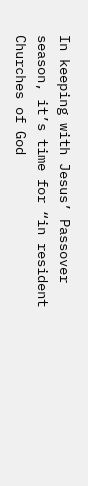In keeping with Jesus’ Passover season, it’s time for “in resident Churches of God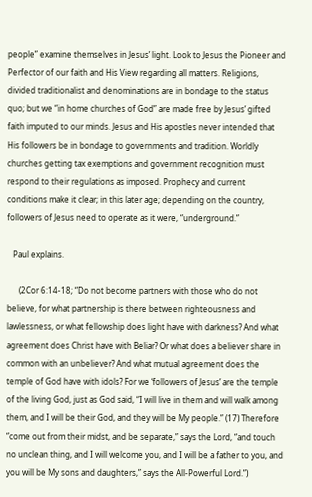people” examine themselves in Jesus’ light. Look to Jesus the Pioneer and Perfector of our faith and His View regarding all matters. Religions, divided traditionalist and denominations are in bondage to the status quo; but we “in home churches of God” are made free by Jesus’ gifted faith imputed to our minds. Jesus and His apostles never intended that His followers be in bondage to governments and tradition. Worldly churches getting tax exemptions and government recognition must respond to their regulations as imposed. Prophecy and current conditions make it clear; in this later age; depending on the country, followers of Jesus need to operate as it were, “underground.”

   Paul explains.

      (2Cor 6:14-18; “Do not become partners with those who do not believe, for what partnership is there between righteousness and lawlessness, or what fellowship does light have with darkness? And what agreement does Christ have with Beliar? Or what does a believer share in common with an unbeliever? And what mutual agreement does the temple of God have with idols? For we ‘followers of Jesus’ are the temple of the living God, just as God said, “I will live in them and will walk among them, and I will be their God, and they will be My people.” (17) Therefore “come out from their midst, and be separate,” says the Lord, “and touch no unclean thing, and I will welcome you, and I will be a father to you, and you will be My sons and daughters,” says the All-Powerful Lord.”)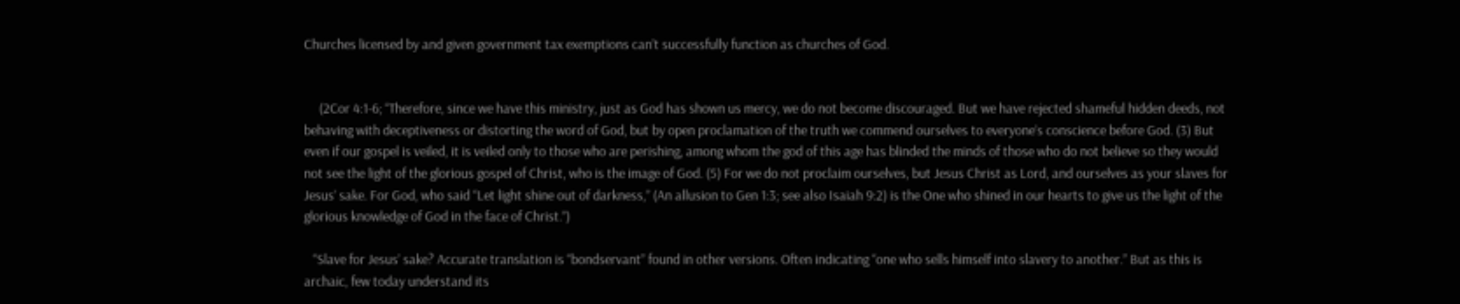Churches licensed by and given government tax exemptions can’t successfully function as churches of God.


     (2Cor 4:1-6; “Therefore, since we have this ministry, just as God has shown us mercy, we do not become discouraged. But we have rejected shameful hidden deeds, not behaving with deceptiveness or distorting the word of God, but by open proclamation of the truth we commend ourselves to everyone’s conscience before God. (3) But even if our gospel is veiled, it is veiled only to those who are perishing, among whom the god of this age has blinded the minds of those who do not believe so they would not see the light of the glorious gospel of Christ, who is the image of God. (5) For we do not proclaim ourselves, but Jesus Christ as Lord, and ourselves as your slaves for Jesus’ sake. For God, who said “Let light shine out of darkness,” (An allusion to Gen 1:3; see also Isaiah 9:2) is the One who shined in our hearts to give us the light of the glorious knowledge of God in the face of Christ.”)

   “Slave for Jesus’ sake? Accurate translation is “bondservant” found in other versions. Often indicating “one who sells himself into slavery to another.” But as this is archaic, few today understand its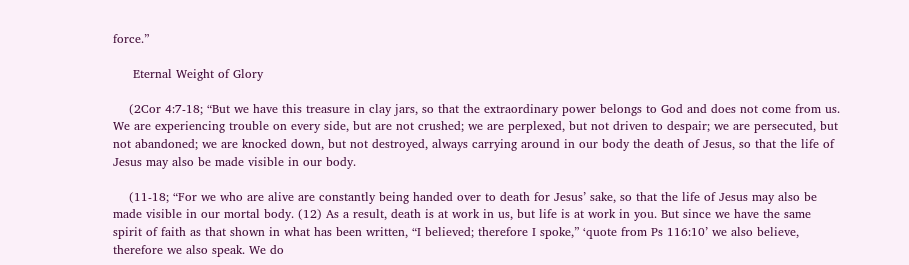force.”

     Eternal Weight of Glory

    (2Cor 4:7-18; “But we have this treasure in clay jars, so that the extraordinary power belongs to God and does not come from us. We are experiencing trouble on every side, but are not crushed; we are perplexed, but not driven to despair; we are persecuted, but not abandoned; we are knocked down, but not destroyed, always carrying around in our body the death of Jesus, so that the life of Jesus may also be made visible in our body.

    (11-18; “For we who are alive are constantly being handed over to death for Jesus’ sake, so that the life of Jesus may also be made visible in our mortal body. (12) As a result, death is at work in us, but life is at work in you. But since we have the same spirit of faith as that shown in what has been written, “I believed; therefore I spoke,” ‘quote from Ps 116:10’ we also believe, therefore we also speak. We do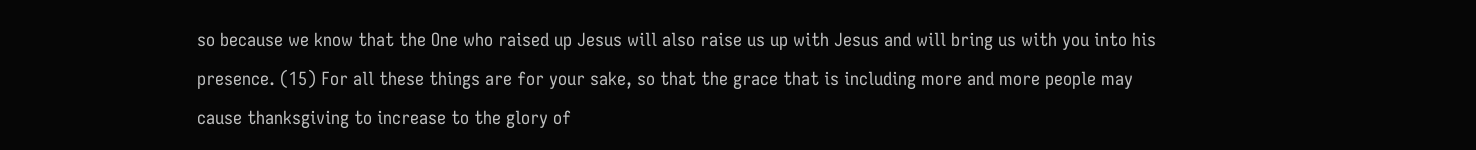so because we know that the One who raised up Jesus will also raise us up with Jesus and will bring us with you into his presence. (15) For all these things are for your sake, so that the grace that is including more and more people may cause thanksgiving to increase to the glory of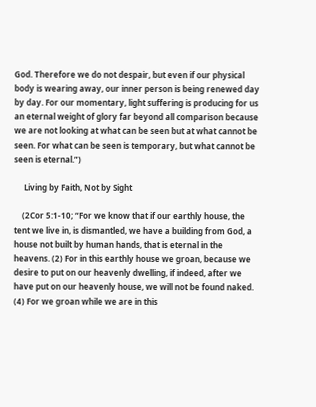God. Therefore we do not despair, but even if our physical body is wearing away, our inner person is being renewed day by day. For our momentary, light suffering is producing for us an eternal weight of glory far beyond all comparison because we are not looking at what can be seen but at what cannot be seen. For what can be seen is temporary, but what cannot be seen is eternal.”)

     Living by Faith, Not by Sight

    (2Cor 5:1-10; “For we know that if our earthly house, the tent we live in, is dismantled, we have a building from God, a house not built by human hands, that is eternal in the heavens. (2) For in this earthly house we groan, because we desire to put on our heavenly dwelling, if indeed, after we have put on our heavenly house, we will not be found naked. (4) For we groan while we are in this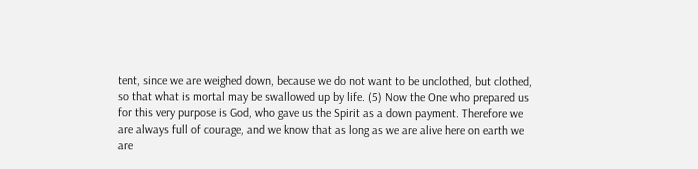tent, since we are weighed down, because we do not want to be unclothed, but clothed, so that what is mortal may be swallowed up by life. (5) Now the One who prepared us for this very purpose is God, who gave us the Spirit as a down payment. Therefore we are always full of courage, and we know that as long as we are alive here on earth we are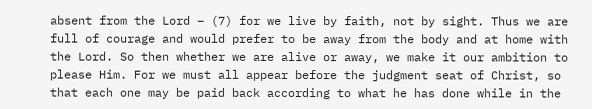absent from the Lord – (7) for we live by faith, not by sight. Thus we are full of courage and would prefer to be away from the body and at home with the Lord. So then whether we are alive or away, we make it our ambition to please Him. For we must all appear before the judgment seat of Christ, so that each one may be paid back according to what he has done while in the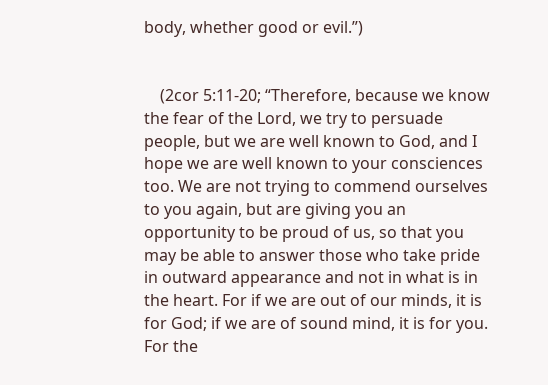body, whether good or evil.”)


    (2cor 5:11-20; “Therefore, because we know the fear of the Lord, we try to persuade people, but we are well known to God, and I hope we are well known to your consciences too. We are not trying to commend ourselves to you again, but are giving you an opportunity to be proud of us, so that you may be able to answer those who take pride in outward appearance and not in what is in the heart. For if we are out of our minds, it is for God; if we are of sound mind, it is for you. For the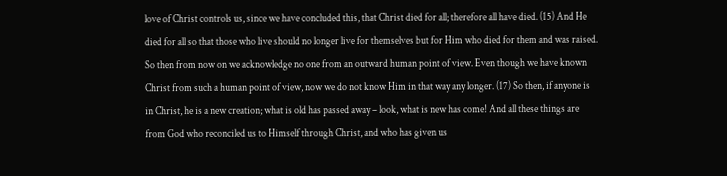love of Christ controls us, since we have concluded this, that Christ died for all; therefore all have died. (15) And He died for all so that those who live should no longer live for themselves but for Him who died for them and was raised. So then from now on we acknowledge no one from an outward human point of view. Even though we have known Christ from such a human point of view, now we do not know Him in that way any longer. (17) So then, if anyone is in Christ, he is a new creation; what is old has passed away – look, what is new has come! And all these things are from God who reconciled us to Himself through Christ, and who has given us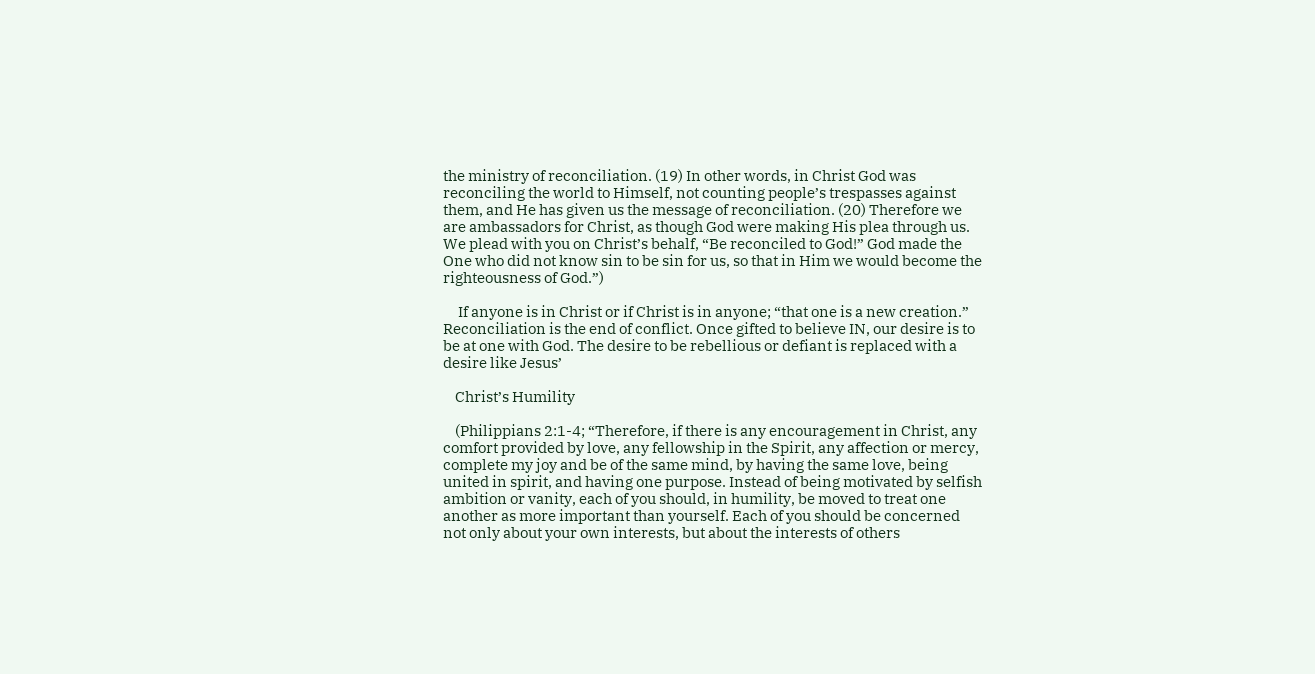the ministry of reconciliation. (19) In other words, in Christ God was reconciling the world to Himself, not counting people’s trespasses against them, and He has given us the message of reconciliation. (20) Therefore we are ambassadors for Christ, as though God were making His plea through us. We plead with you on Christ’s behalf, “Be reconciled to God!” God made the One who did not know sin to be sin for us, so that in Him we would become the righteousness of God.”)

     If anyone is in Christ or if Christ is in anyone; “that one is a new creation.” Reconciliation is the end of conflict. Once gifted to believe IN, our desire is to be at one with God. The desire to be rebellious or defiant is replaced with a desire like Jesus’

    Christ’s Humility

    (Philippians 2:1-4; “Therefore, if there is any encouragement in Christ, any comfort provided by love, any fellowship in the Spirit, any affection or mercy, complete my joy and be of the same mind, by having the same love, being united in spirit, and having one purpose. Instead of being motivated by selfish ambition or vanity, each of you should, in humility, be moved to treat one another as more important than yourself. Each of you should be concerned not only about your own interests, but about the interests of others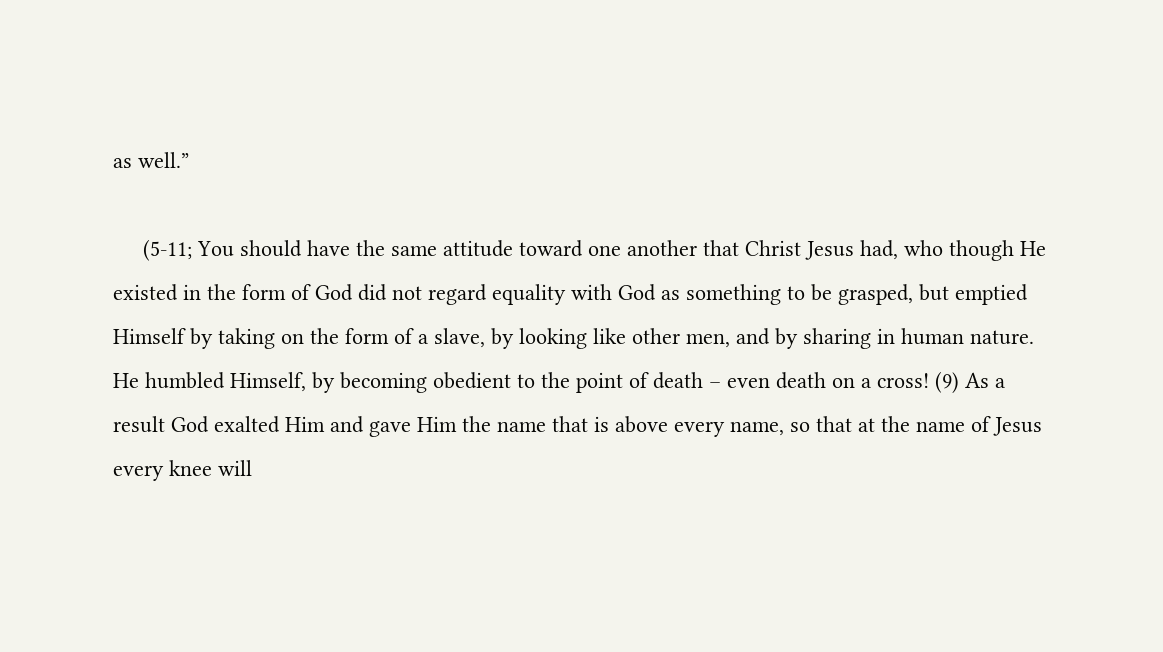as well.”

     (5-11; You should have the same attitude toward one another that Christ Jesus had, who though He existed in the form of God did not regard equality with God as something to be grasped, but emptied Himself by taking on the form of a slave, by looking like other men, and by sharing in human nature. He humbled Himself, by becoming obedient to the point of death – even death on a cross! (9) As a result God exalted Him and gave Him the name that is above every name, so that at the name of Jesus every knee will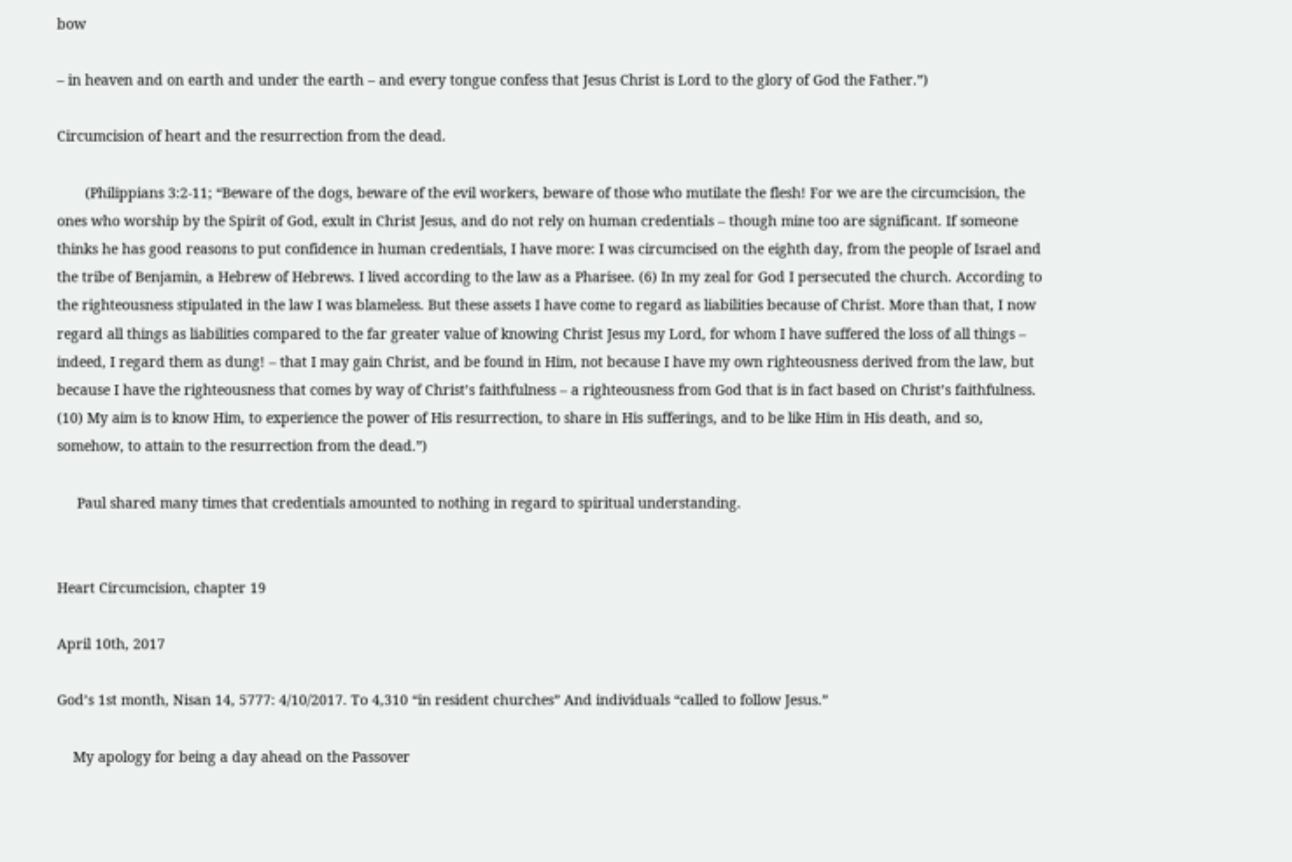bow

– in heaven and on earth and under the earth – and every tongue confess that Jesus Christ is Lord to the glory of God the Father.”)

Circumcision of heart and the resurrection from the dead.

       (Philippians 3:2-11; “Beware of the dogs, beware of the evil workers, beware of those who mutilate the flesh! For we are the circumcision, the ones who worship by the Spirit of God, exult in Christ Jesus, and do not rely on human credentials – though mine too are significant. If someone thinks he has good reasons to put confidence in human credentials, I have more: I was circumcised on the eighth day, from the people of Israel and the tribe of Benjamin, a Hebrew of Hebrews. I lived according to the law as a Pharisee. (6) In my zeal for God I persecuted the church. According to the righteousness stipulated in the law I was blameless. But these assets I have come to regard as liabilities because of Christ. More than that, I now regard all things as liabilities compared to the far greater value of knowing Christ Jesus my Lord, for whom I have suffered the loss of all things – indeed, I regard them as dung! – that I may gain Christ, and be found in Him, not because I have my own righteousness derived from the law, but because I have the righteousness that comes by way of Christ’s faithfulness – a righteousness from God that is in fact based on Christ’s faithfulness. (10) My aim is to know Him, to experience the power of His resurrection, to share in His sufferings, and to be like Him in His death, and so, somehow, to attain to the resurrection from the dead.”)

     Paul shared many times that credentials amounted to nothing in regard to spiritual understanding.


Heart Circumcision, chapter 19

April 10th, 2017

God’s 1st month, Nisan 14, 5777: 4/10/2017. To 4,310 “in resident churches” And individuals “called to follow Jesus.”

    My apology for being a day ahead on the Passover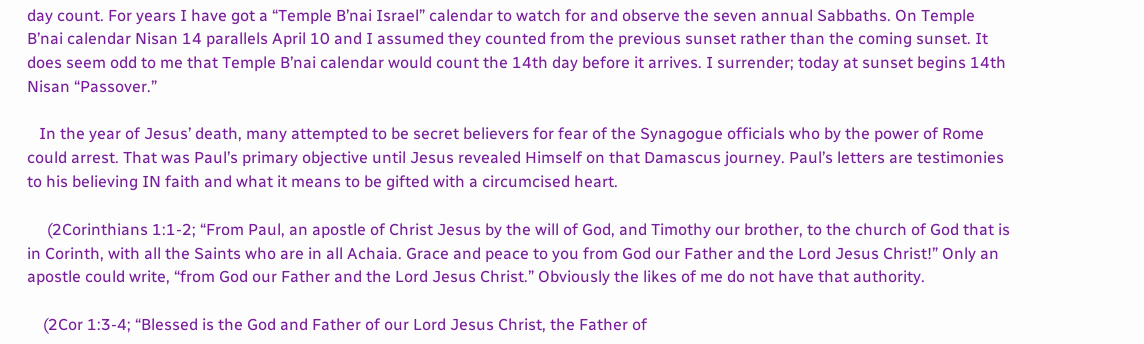day count. For years I have got a “Temple B’nai Israel” calendar to watch for and observe the seven annual Sabbaths. On Temple B’nai calendar Nisan 14 parallels April 10 and I assumed they counted from the previous sunset rather than the coming sunset. It does seem odd to me that Temple B’nai calendar would count the 14th day before it arrives. I surrender; today at sunset begins 14th Nisan “Passover.”

   In the year of Jesus’ death, many attempted to be secret believers for fear of the Synagogue officials who by the power of Rome could arrest. That was Paul’s primary objective until Jesus revealed Himself on that Damascus journey. Paul’s letters are testimonies to his believing IN faith and what it means to be gifted with a circumcised heart.

     (2Corinthians 1:1-2; “From Paul, an apostle of Christ Jesus by the will of God, and Timothy our brother, to the church of God that is in Corinth, with all the Saints who are in all Achaia. Grace and peace to you from God our Father and the Lord Jesus Christ!” Only an apostle could write, “from God our Father and the Lord Jesus Christ.” Obviously the likes of me do not have that authority.

    (2Cor 1:3-4; “Blessed is the God and Father of our Lord Jesus Christ, the Father of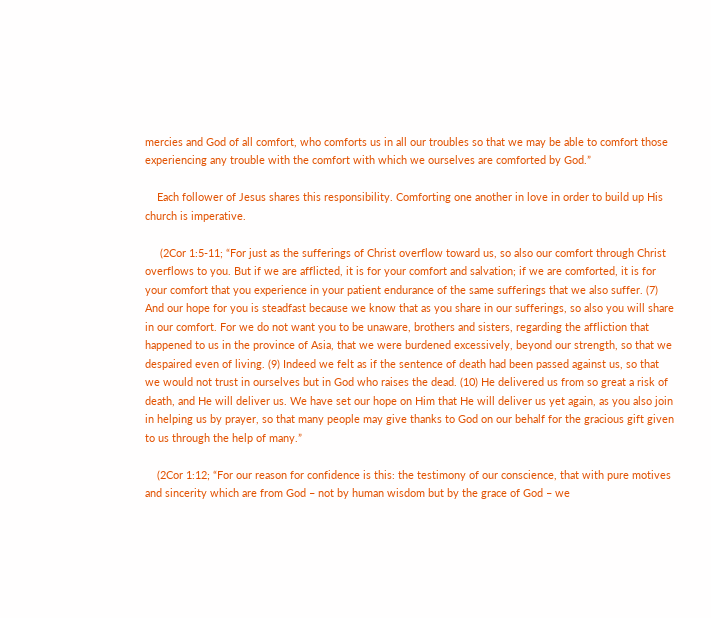mercies and God of all comfort, who comforts us in all our troubles so that we may be able to comfort those experiencing any trouble with the comfort with which we ourselves are comforted by God.”

    Each follower of Jesus shares this responsibility. Comforting one another in love in order to build up His church is imperative.

     (2Cor 1:5-11; “For just as the sufferings of Christ overflow toward us, so also our comfort through Christ overflows to you. But if we are afflicted, it is for your comfort and salvation; if we are comforted, it is for your comfort that you experience in your patient endurance of the same sufferings that we also suffer. (7) And our hope for you is steadfast because we know that as you share in our sufferings, so also you will share in our comfort. For we do not want you to be unaware, brothers and sisters, regarding the affliction that happened to us in the province of Asia, that we were burdened excessively, beyond our strength, so that we despaired even of living. (9) Indeed we felt as if the sentence of death had been passed against us, so that we would not trust in ourselves but in God who raises the dead. (10) He delivered us from so great a risk of death, and He will deliver us. We have set our hope on Him that He will deliver us yet again, as you also join in helping us by prayer, so that many people may give thanks to God on our behalf for the gracious gift given to us through the help of many.”

    (2Cor 1:12; “For our reason for confidence is this: the testimony of our conscience, that with pure motives and sincerity which are from God – not by human wisdom but by the grace of God – we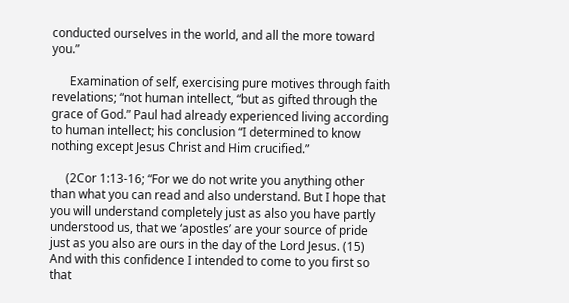conducted ourselves in the world, and all the more toward you.”

      Examination of self, exercising pure motives through faith revelations; “not human intellect, “but as gifted through the grace of God.” Paul had already experienced living according to human intellect; his conclusion “I determined to know nothing except Jesus Christ and Him crucified.”

     (2Cor 1:13-16; “For we do not write you anything other than what you can read and also understand. But I hope that you will understand completely just as also you have partly understood us, that we ‘apostles’ are your source of pride just as you also are ours in the day of the Lord Jesus. (15) And with this confidence I intended to come to you first so that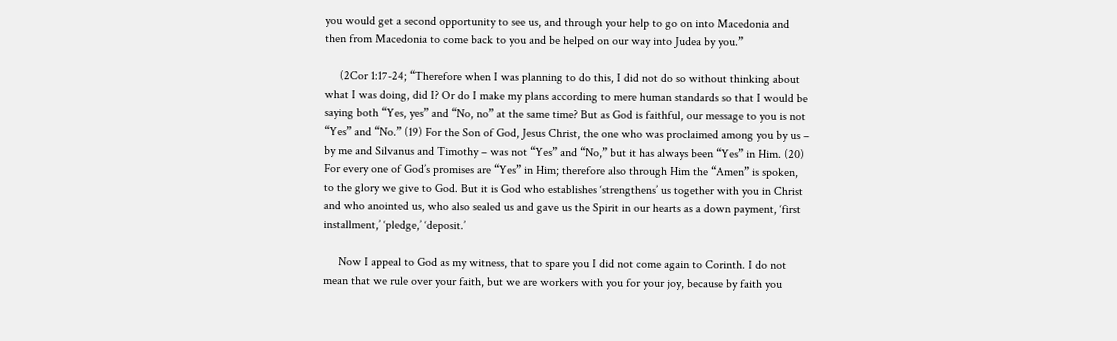you would get a second opportunity to see us, and through your help to go on into Macedonia and then from Macedonia to come back to you and be helped on our way into Judea by you.”

     (2Cor 1:17-24; “Therefore when I was planning to do this, I did not do so without thinking about what I was doing, did I? Or do I make my plans according to mere human standards so that I would be saying both “Yes, yes” and “No, no” at the same time? But as God is faithful, our message to you is not “Yes” and “No.” (19) For the Son of God, Jesus Christ, the one who was proclaimed among you by us – by me and Silvanus and Timothy – was not “Yes” and “No,” but it has always been “Yes” in Him. (20) For every one of God’s promises are “Yes” in Him; therefore also through Him the “Amen” is spoken, to the glory we give to God. But it is God who establishes ‘strengthens’ us together with you in Christ and who anointed us, who also sealed us and gave us the Spirit in our hearts as a down payment, ‘first installment,’ ‘pledge,’ ‘deposit.’

     Now I appeal to God as my witness, that to spare you I did not come again to Corinth. I do not mean that we rule over your faith, but we are workers with you for your joy, because by faith you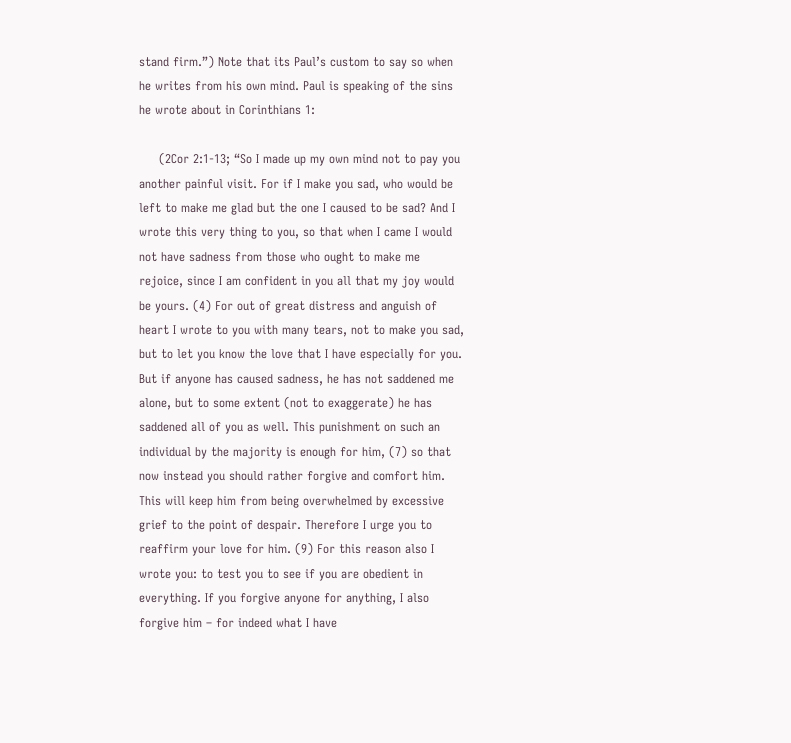stand firm.”) Note that its Paul’s custom to say so when he writes from his own mind. Paul is speaking of the sins he wrote about in Corinthians 1:

     (2Cor 2:1-13; “So I made up my own mind not to pay you another painful visit. For if I make you sad, who would be left to make me glad but the one I caused to be sad? And I wrote this very thing to you, so that when I came I would not have sadness from those who ought to make me rejoice, since I am confident in you all that my joy would be yours. (4) For out of great distress and anguish of heart I wrote to you with many tears, not to make you sad, but to let you know the love that I have especially for you. But if anyone has caused sadness, he has not saddened me alone, but to some extent (not to exaggerate) he has saddened all of you as well. This punishment on such an individual by the majority is enough for him, (7) so that now instead you should rather forgive and comfort him. This will keep him from being overwhelmed by excessive grief to the point of despair. Therefore I urge you to reaffirm your love for him. (9) For this reason also I wrote you: to test you to see if you are obedient in everything. If you forgive anyone for anything, I also forgive him – for indeed what I have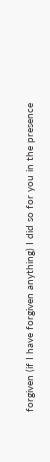forgiven (if I have forgiven anything) I did so for you in the presence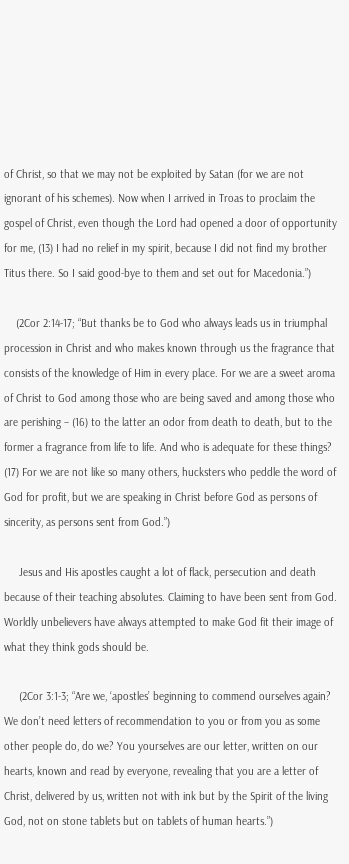of Christ, so that we may not be exploited by Satan (for we are not ignorant of his schemes). Now when I arrived in Troas to proclaim the gospel of Christ, even though the Lord had opened a door of opportunity for me, (13) I had no relief in my spirit, because I did not find my brother Titus there. So I said good-bye to them and set out for Macedonia.”)

    (2Cor 2:14-17; “But thanks be to God who always leads us in triumphal procession in Christ and who makes known through us the fragrance that consists of the knowledge of Him in every place. For we are a sweet aroma of Christ to God among those who are being saved and among those who are perishing – (16) to the latter an odor from death to death, but to the former a fragrance from life to life. And who is adequate for these things? (17) For we are not like so many others, hucksters who peddle the word of God for profit, but we are speaking in Christ before God as persons of sincerity, as persons sent from God.”)

     Jesus and His apostles caught a lot of flack, persecution and death because of their teaching absolutes. Claiming to have been sent from God. Worldly unbelievers have always attempted to make God fit their image of what they think gods should be.

     (2Cor 3:1-3; “Are we, ‘apostles’ beginning to commend ourselves again? We don’t need letters of recommendation to you or from you as some other people do, do we? You yourselves are our letter, written on our hearts, known and read by everyone, revealing that you are a letter of Christ, delivered by us, written not with ink but by the Spirit of the living God, not on stone tablets but on tablets of human hearts.”)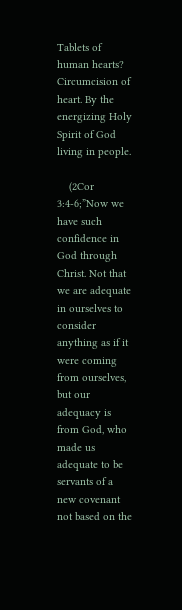Tablets of human hearts? Circumcision of heart. By the energizing Holy Spirit of God living in people.

    (2Cor 3:4-6;”Now we have such confidence in God through Christ. Not that we are adequate in ourselves to consider anything as if it were coming from ourselves, but our adequacy is from God, who made us adequate to be servants of a new covenant not based on the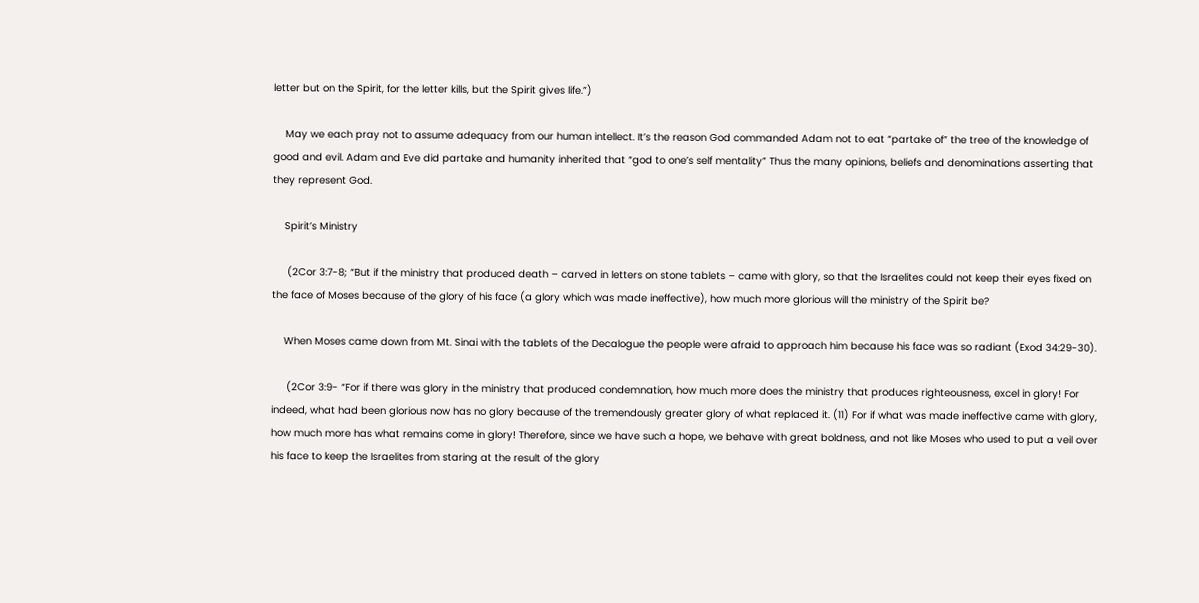letter but on the Spirit, for the letter kills, but the Spirit gives life.”)

    May we each pray not to assume adequacy from our human intellect. It’s the reason God commanded Adam not to eat “partake of” the tree of the knowledge of good and evil. Adam and Eve did partake and humanity inherited that “god to one’s self mentality” Thus the many opinions, beliefs and denominations asserting that they represent God.

    Spirit’s Ministry

     (2Cor 3:7-8; “But if the ministry that produced death – carved in letters on stone tablets – came with glory, so that the Israelites could not keep their eyes fixed on the face of Moses because of the glory of his face (a glory which was made ineffective), how much more glorious will the ministry of the Spirit be?

    When Moses came down from Mt. Sinai with the tablets of the Decalogue the people were afraid to approach him because his face was so radiant (Exod 34:29-30).

     (2Cor 3:9- “For if there was glory in the ministry that produced condemnation, how much more does the ministry that produces righteousness, excel in glory! For indeed, what had been glorious now has no glory because of the tremendously greater glory of what replaced it. (11) For if what was made ineffective came with glory, how much more has what remains come in glory! Therefore, since we have such a hope, we behave with great boldness, and not like Moses who used to put a veil over his face to keep the Israelites from staring at the result of the glory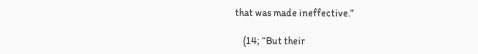that was made ineffective.”

    (14; “But their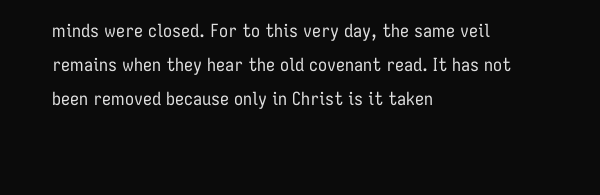minds were closed. For to this very day, the same veil remains when they hear the old covenant read. It has not been removed because only in Christ is it taken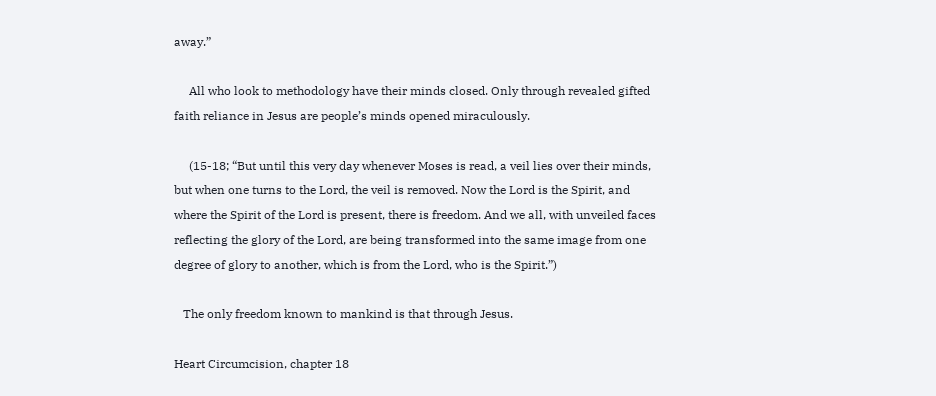away.”

     All who look to methodology have their minds closed. Only through revealed gifted faith reliance in Jesus are people’s minds opened miraculously.

     (15-18; “But until this very day whenever Moses is read, a veil lies over their minds, but when one turns to the Lord, the veil is removed. Now the Lord is the Spirit, and where the Spirit of the Lord is present, there is freedom. And we all, with unveiled faces reflecting the glory of the Lord, are being transformed into the same image from one degree of glory to another, which is from the Lord, who is the Spirit.”)

   The only freedom known to mankind is that through Jesus.

Heart Circumcision, chapter 18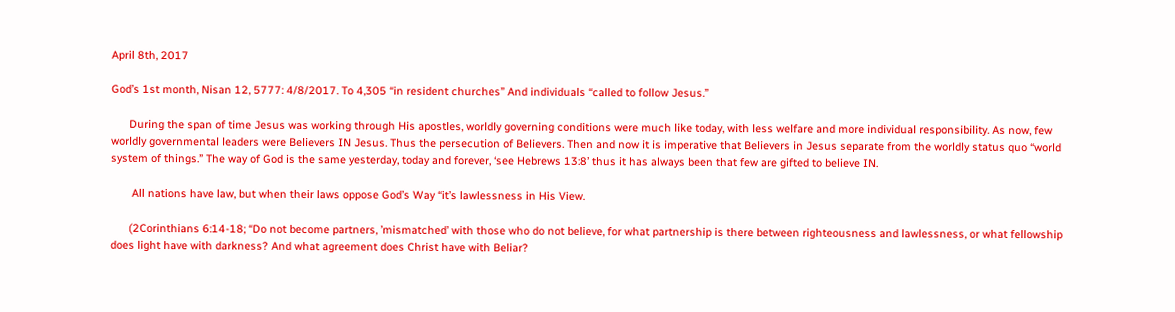April 8th, 2017

God’s 1st month, Nisan 12, 5777: 4/8/2017. To 4,305 “in resident churches” And individuals “called to follow Jesus.”

      During the span of time Jesus was working through His apostles, worldly governing conditions were much like today, with less welfare and more individual responsibility. As now, few worldly governmental leaders were Believers IN Jesus. Thus the persecution of Believers. Then and now it is imperative that Believers in Jesus separate from the worldly status quo “world system of things.” The way of God is the same yesterday, today and forever, ‘see Hebrews 13:8’ thus it has always been that few are gifted to believe IN.

       All nations have law, but when their laws oppose God’s Way “it’s lawlessness in His View.

      (2Corinthians 6:14-18; “Do not become partners, ’mismatched’ with those who do not believe, for what partnership is there between righteousness and lawlessness, or what fellowship does light have with darkness? And what agreement does Christ have with Beliar?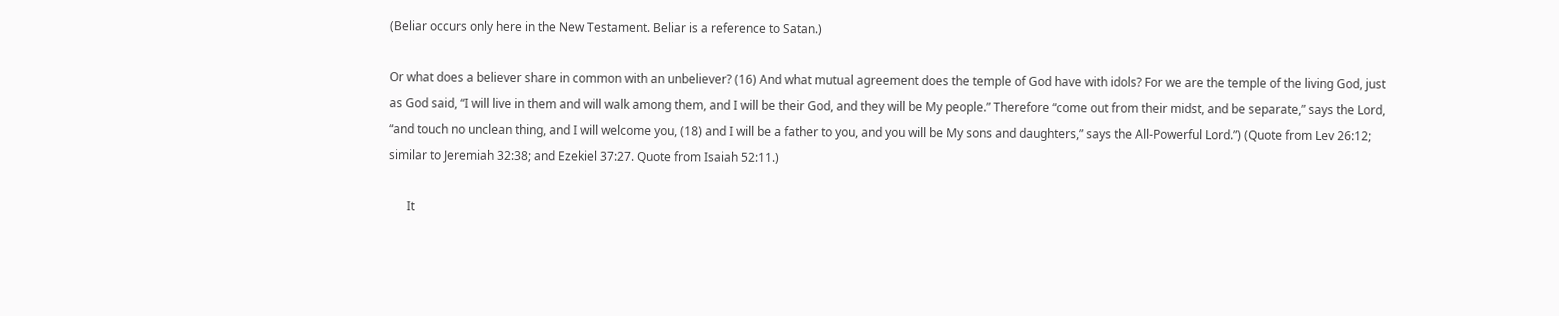(Beliar occurs only here in the New Testament. Beliar is a reference to Satan.)

Or what does a believer share in common with an unbeliever? (16) And what mutual agreement does the temple of God have with idols? For we are the temple of the living God, just as God said, “I will live in them and will walk among them, and I will be their God, and they will be My people.” Therefore “come out from their midst, and be separate,” says the Lord, “and touch no unclean thing, and I will welcome you, (18) and I will be a father to you, and you will be My sons and daughters,” says the All-Powerful Lord.”) (Quote from Lev 26:12; similar to Jeremiah 32:38; and Ezekiel 37:27. Quote from Isaiah 52:11.)

      It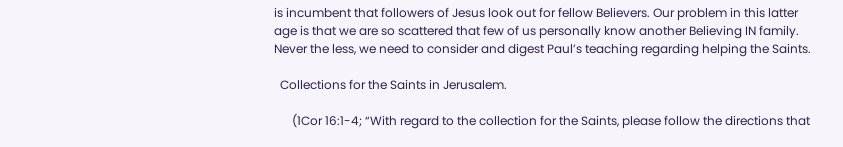is incumbent that followers of Jesus look out for fellow Believers. Our problem in this latter age is that we are so scattered that few of us personally know another Believing IN family. Never the less, we need to consider and digest Paul’s teaching regarding helping the Saints.

  Collections for the Saints in Jerusalem.

      (1Cor 16:1-4; “With regard to the collection for the Saints, please follow the directions that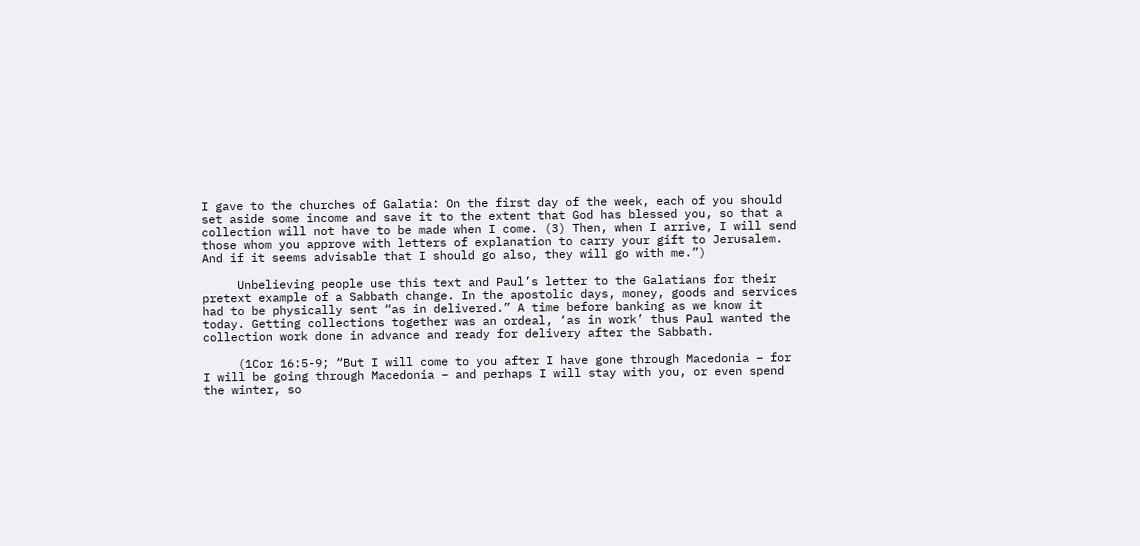I gave to the churches of Galatia: On the first day of the week, each of you should set aside some income and save it to the extent that God has blessed you, so that a collection will not have to be made when I come. (3) Then, when I arrive, I will send those whom you approve with letters of explanation to carry your gift to Jerusalem. And if it seems advisable that I should go also, they will go with me.”)

     Unbelieving people use this text and Paul’s letter to the Galatians for their pretext example of a Sabbath change. In the apostolic days, money, goods and services had to be physically sent “as in delivered.” A time before banking as we know it today. Getting collections together was an ordeal, ‘as in work’ thus Paul wanted the collection work done in advance and ready for delivery after the Sabbath.

     (1Cor 16:5-9; “But I will come to you after I have gone through Macedonia – for I will be going through Macedonia – and perhaps I will stay with you, or even spend the winter, so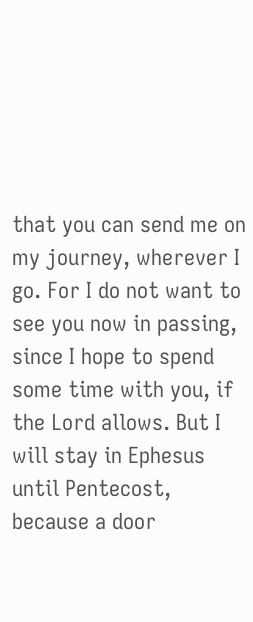that you can send me on my journey, wherever I go. For I do not want to see you now in passing, since I hope to spend some time with you, if the Lord allows. But I will stay in Ephesus until Pentecost, because a door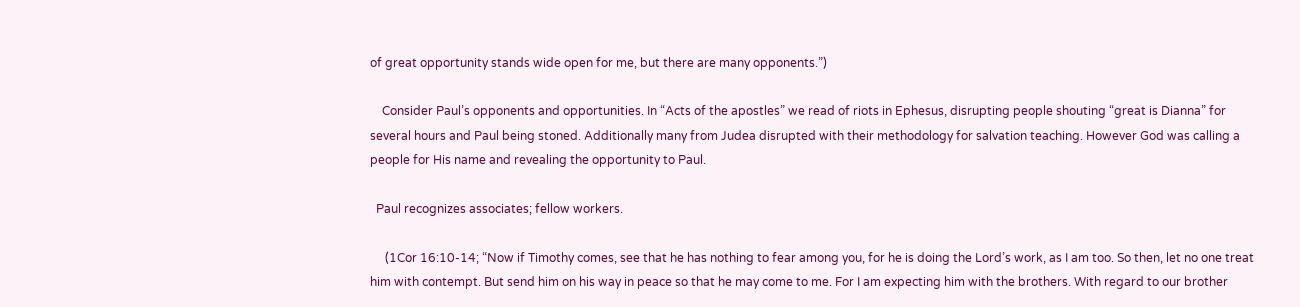of great opportunity stands wide open for me, but there are many opponents.”)

    Consider Paul’s opponents and opportunities. In “Acts of the apostles” we read of riots in Ephesus, disrupting people shouting “great is Dianna” for several hours and Paul being stoned. Additionally many from Judea disrupted with their methodology for salvation teaching. However God was calling a people for His name and revealing the opportunity to Paul.

  Paul recognizes associates; fellow workers.

     (1Cor 16:10-14; “Now if Timothy comes, see that he has nothing to fear among you, for he is doing the Lord’s work, as I am too. So then, let no one treat him with contempt. But send him on his way in peace so that he may come to me. For I am expecting him with the brothers. With regard to our brother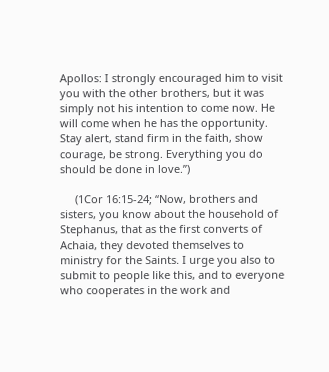Apollos: I strongly encouraged him to visit you with the other brothers, but it was simply not his intention to come now. He will come when he has the opportunity. Stay alert, stand firm in the faith, show courage, be strong. Everything you do should be done in love.”)

     (1Cor 16:15-24; “Now, brothers and sisters, you know about the household of Stephanus, that as the first converts of Achaia, they devoted themselves to ministry for the Saints. I urge you also to submit to people like this, and to everyone who cooperates in the work and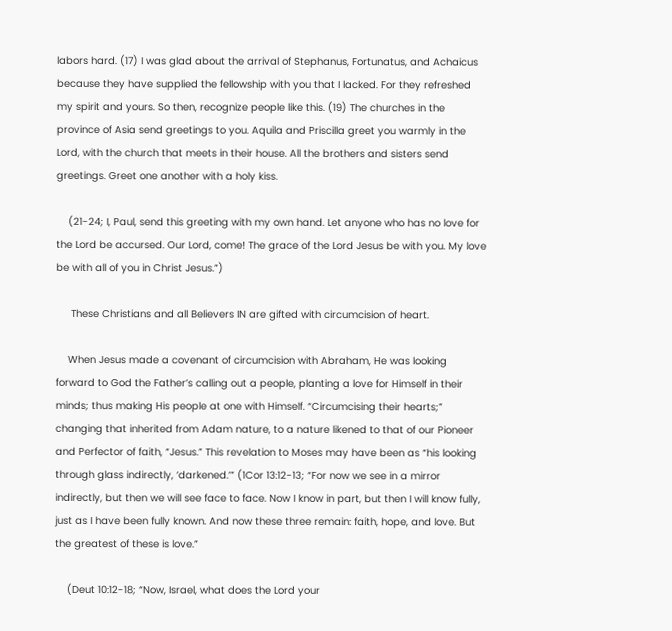labors hard. (17) I was glad about the arrival of Stephanus, Fortunatus, and Achaicus because they have supplied the fellowship with you that I lacked. For they refreshed my spirit and yours. So then, recognize people like this. (19) The churches in the province of Asia send greetings to you. Aquila and Priscilla greet you warmly in the Lord, with the church that meets in their house. All the brothers and sisters send greetings. Greet one another with a holy kiss.

    (21-24; I, Paul, send this greeting with my own hand. Let anyone who has no love for the Lord be accursed. Our Lord, come! The grace of the Lord Jesus be with you. My love be with all of you in Christ Jesus.”)

     These Christians and all Believers IN are gifted with circumcision of heart.

    When Jesus made a covenant of circumcision with Abraham, He was looking forward to God the Father’s calling out a people, planting a love for Himself in their minds; thus making His people at one with Himself. “Circumcising their hearts;” changing that inherited from Adam nature, to a nature likened to that of our Pioneer and Perfector of faith, “Jesus.” This revelation to Moses may have been as “his looking through glass indirectly, ‘darkened.’” (1Cor 13:12-13; “For now we see in a mirror indirectly, but then we will see face to face. Now I know in part, but then I will know fully, just as I have been fully known. And now these three remain: faith, hope, and love. But the greatest of these is love.”

    (Deut 10:12-18; “Now, Israel, what does the Lord your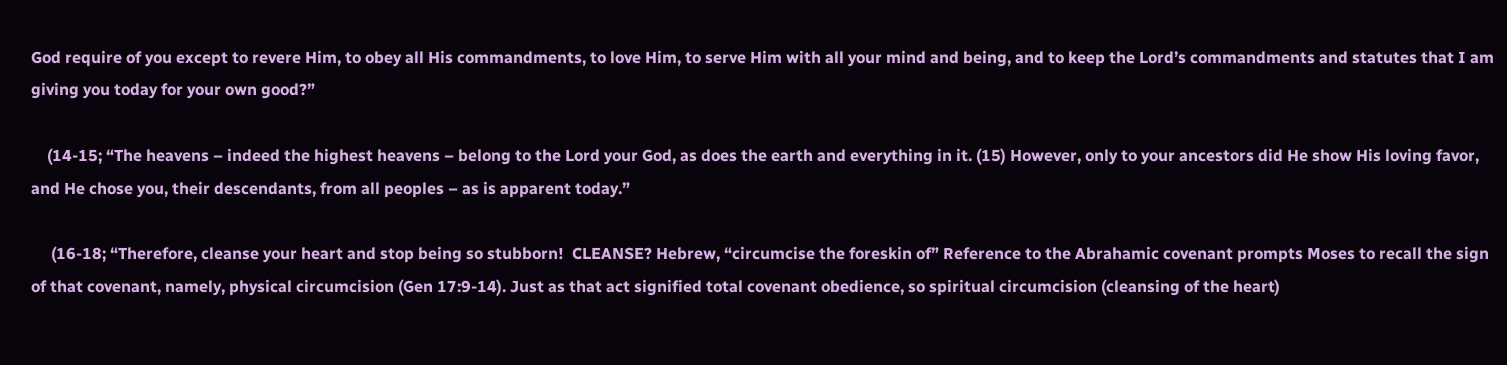God require of you except to revere Him, to obey all His commandments, to love Him, to serve Him with all your mind and being, and to keep the Lord’s commandments and statutes that I am giving you today for your own good?”

    (14-15; “The heavens – indeed the highest heavens – belong to the Lord your God, as does the earth and everything in it. (15) However, only to your ancestors did He show His loving favor, and He chose you, their descendants, from all peoples – as is apparent today.”

     (16-18; “Therefore, cleanse your heart and stop being so stubborn!  CLEANSE? Hebrew, “circumcise the foreskin of” Reference to the Abrahamic covenant prompts Moses to recall the sign of that covenant, namely, physical circumcision (Gen 17:9-14). Just as that act signified total covenant obedience, so spiritual circumcision (cleansing of the heart)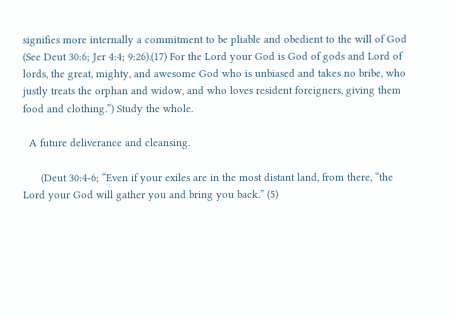signifies more internally a commitment to be pliable and obedient to the will of God (See Deut 30:6; Jer 4:4; 9:26).(17) For the Lord your God is God of gods and Lord of lords, the great, mighty, and awesome God who is unbiased and takes no bribe, who justly treats the orphan and widow, and who loves resident foreigners, giving them food and clothing.”) Study the whole.

  A future deliverance and cleansing.

      (Deut 30:4-6; “Even if your exiles are in the most distant land, from there, “the Lord your God will gather you and bring you back.” (5)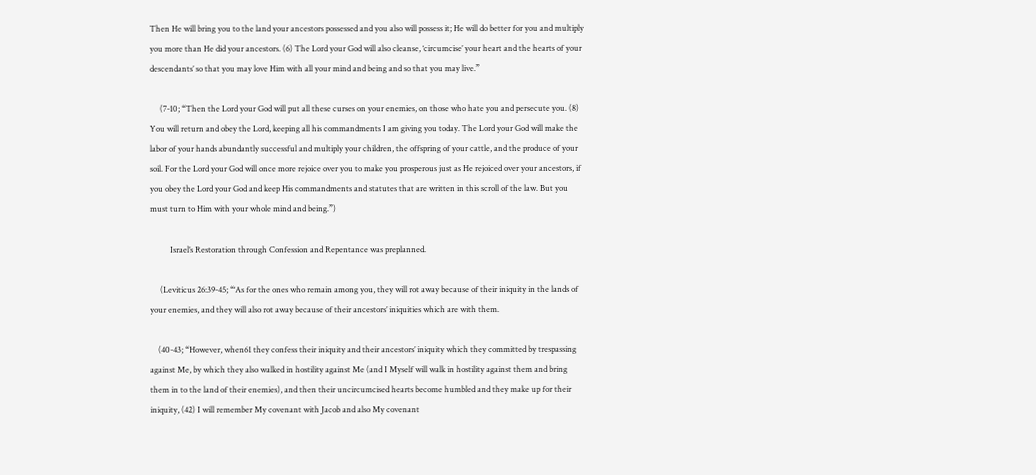Then He will bring you to the land your ancestors possessed and you also will possess it; He will do better for you and multiply you more than He did your ancestors. (6) The Lord your God will also cleanse, ‘circumcise’ your heart and the hearts of your descendants’ so that you may love Him with all your mind and being and so that you may live.”

     (7-10; “Then the Lord your God will put all these curses on your enemies, on those who hate you and persecute you. (8) You will return and obey the Lord, keeping all his commandments I am giving you today. The Lord your God will make the labor of your hands abundantly successful and multiply your children, the offspring of your cattle, and the produce of your soil. For the Lord your God will once more rejoice over you to make you prosperous just as He rejoiced over your ancestors, if you obey the Lord your God and keep His commandments and statutes that are written in this scroll of the law. But you must turn to Him with your whole mind and being.”)

          Israel’s Restoration through Confession and Repentance was preplanned.

     (Leviticus 26:39-45; “‘As for the ones who remain among you, they will rot away because of their iniquity in the lands of your enemies, and they will also rot away because of their ancestors’ iniquities which are with them.

    (40-43; “However, when61 they confess their iniquity and their ancestors’ iniquity which they committed by trespassing against Me, by which they also walked in hostility against Me (and I Myself will walk in hostility against them and bring them in to the land of their enemies), and then their uncircumcised hearts become humbled and they make up for their iniquity, (42) I will remember My covenant with Jacob and also My covenant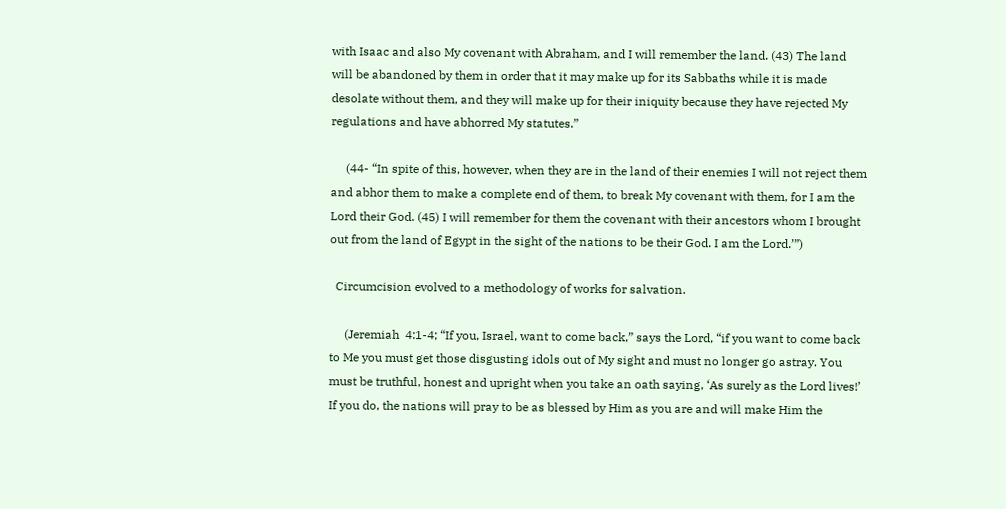with Isaac and also My covenant with Abraham, and I will remember the land. (43) The land will be abandoned by them in order that it may make up for its Sabbaths while it is made desolate without them, and they will make up for their iniquity because they have rejected My regulations and have abhorred My statutes.”

     (44- “In spite of this, however, when they are in the land of their enemies I will not reject them and abhor them to make a complete end of them, to break My covenant with them, for I am the Lord their God. (45) I will remember for them the covenant with their ancestors whom I brought out from the land of Egypt in the sight of the nations to be their God. I am the Lord.’”)

  Circumcision evolved to a methodology of works for salvation.

     (Jeremiah  4:1-4; “If you, Israel, want to come back,” says the Lord, “if you want to come back to Me you must get those disgusting idols out of My sight and must no longer go astray. You must be truthful, honest and upright when you take an oath saying, ‘As surely as the Lord lives!’ If you do, the nations will pray to be as blessed by Him as you are and will make Him the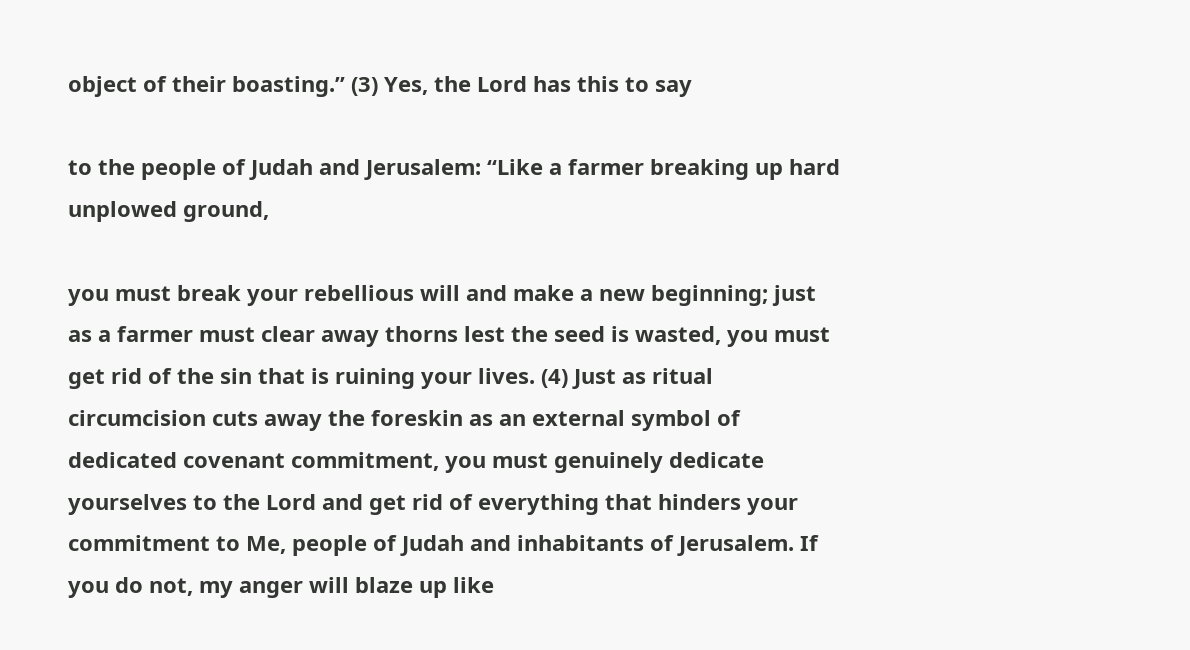object of their boasting.” (3) Yes, the Lord has this to say

to the people of Judah and Jerusalem: “Like a farmer breaking up hard unplowed ground,

you must break your rebellious will and make a new beginning; just as a farmer must clear away thorns lest the seed is wasted, you must get rid of the sin that is ruining your lives. (4) Just as ritual circumcision cuts away the foreskin as an external symbol of dedicated covenant commitment, you must genuinely dedicate yourselves to the Lord and get rid of everything that hinders your commitment to Me, people of Judah and inhabitants of Jerusalem. If you do not, my anger will blaze up like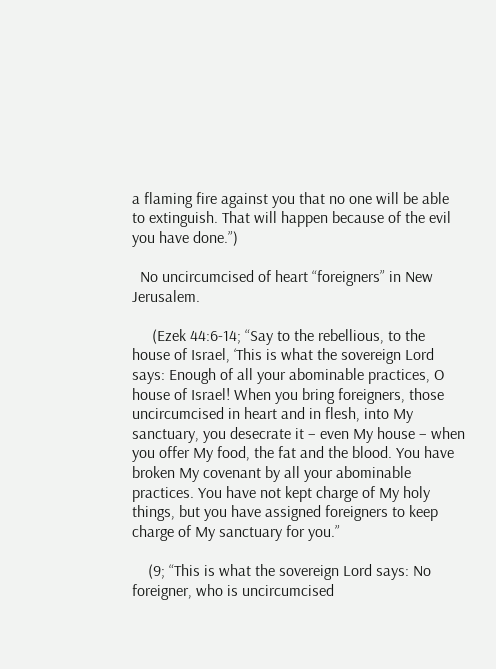a flaming fire against you that no one will be able to extinguish. That will happen because of the evil you have done.”)

  No uncircumcised of heart “foreigners” in New Jerusalem.

     (Ezek 44:6-14; “Say to the rebellious, to the house of Israel, ‘This is what the sovereign Lord says: Enough of all your abominable practices, O house of Israel! When you bring foreigners, those uncircumcised in heart and in flesh, into My sanctuary, you desecrate it – even My house – when you offer My food, the fat and the blood. You have broken My covenant by all your abominable practices. You have not kept charge of My holy things, but you have assigned foreigners to keep charge of My sanctuary for you.”

    (9; “This is what the sovereign Lord says: No foreigner, who is uncircumcised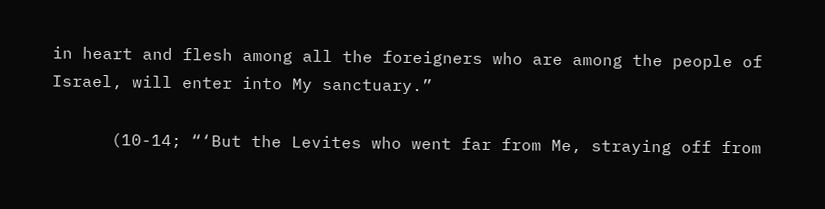in heart and flesh among all the foreigners who are among the people of Israel, will enter into My sanctuary.”

      (10-14; “‘But the Levites who went far from Me, straying off from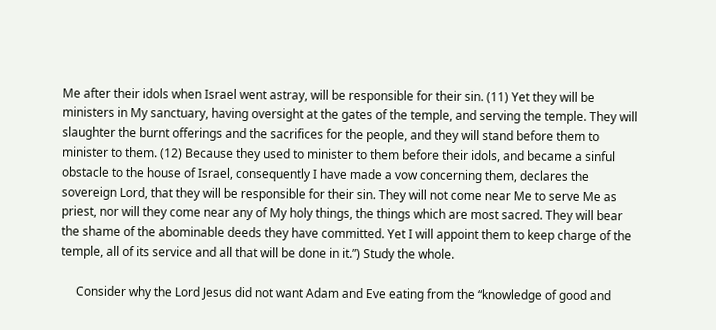Me after their idols when Israel went astray, will be responsible for their sin. (11) Yet they will be ministers in My sanctuary, having oversight at the gates of the temple, and serving the temple. They will slaughter the burnt offerings and the sacrifices for the people, and they will stand before them to minister to them. (12) Because they used to minister to them before their idols, and became a sinful obstacle to the house of Israel, consequently I have made a vow concerning them, declares the sovereign Lord, that they will be responsible for their sin. They will not come near Me to serve Me as priest, nor will they come near any of My holy things, the things which are most sacred. They will bear the shame of the abominable deeds they have committed. Yet I will appoint them to keep charge of the temple, all of its service and all that will be done in it.”) Study the whole.

     Consider why the Lord Jesus did not want Adam and Eve eating from the “knowledge of good and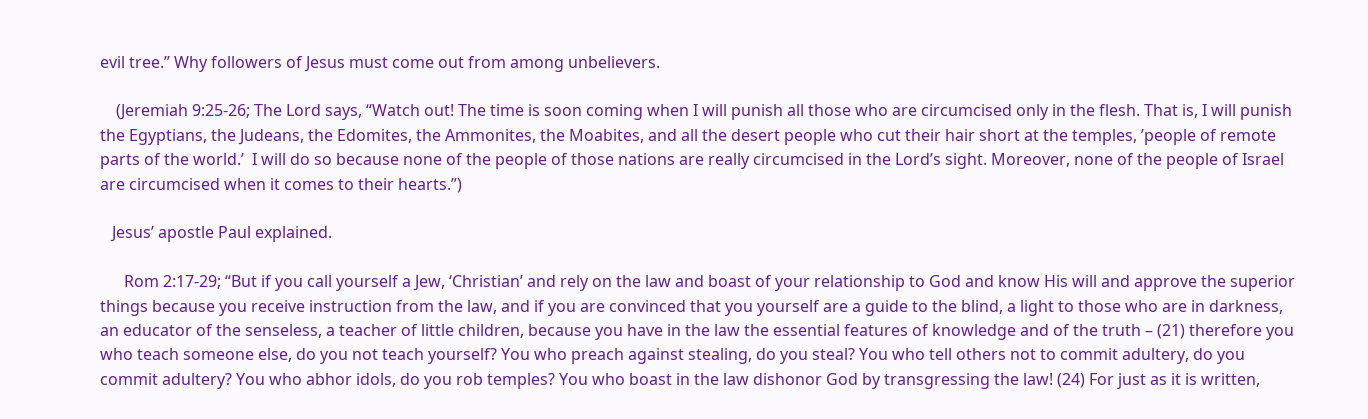evil tree.” Why followers of Jesus must come out from among unbelievers.

    (Jeremiah 9:25-26; The Lord says, “Watch out! The time is soon coming when I will punish all those who are circumcised only in the flesh. That is, I will punish the Egyptians, the Judeans, the Edomites, the Ammonites, the Moabites, and all the desert people who cut their hair short at the temples, ’people of remote parts of the world.’  I will do so because none of the people of those nations are really circumcised in the Lord’s sight. Moreover, none of the people of Israel are circumcised when it comes to their hearts.”)

   Jesus’ apostle Paul explained.

      Rom 2:17-29; “But if you call yourself a Jew, ‘Christian’ and rely on the law and boast of your relationship to God and know His will and approve the superior things because you receive instruction from the law, and if you are convinced that you yourself are a guide to the blind, a light to those who are in darkness, an educator of the senseless, a teacher of little children, because you have in the law the essential features of knowledge and of the truth – (21) therefore you who teach someone else, do you not teach yourself? You who preach against stealing, do you steal? You who tell others not to commit adultery, do you commit adultery? You who abhor idols, do you rob temples? You who boast in the law dishonor God by transgressing the law! (24) For just as it is written,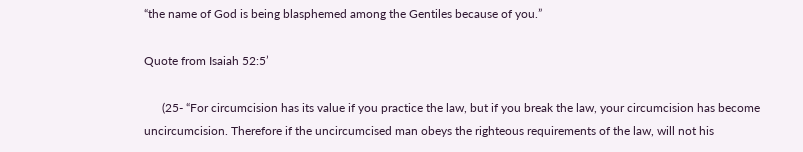“the name of God is being blasphemed among the Gentiles because of you.”

Quote from Isaiah 52:5’

      (25- “For circumcision has its value if you practice the law, but if you break the law, your circumcision has become uncircumcision. Therefore if the uncircumcised man obeys the righteous requirements of the law, will not his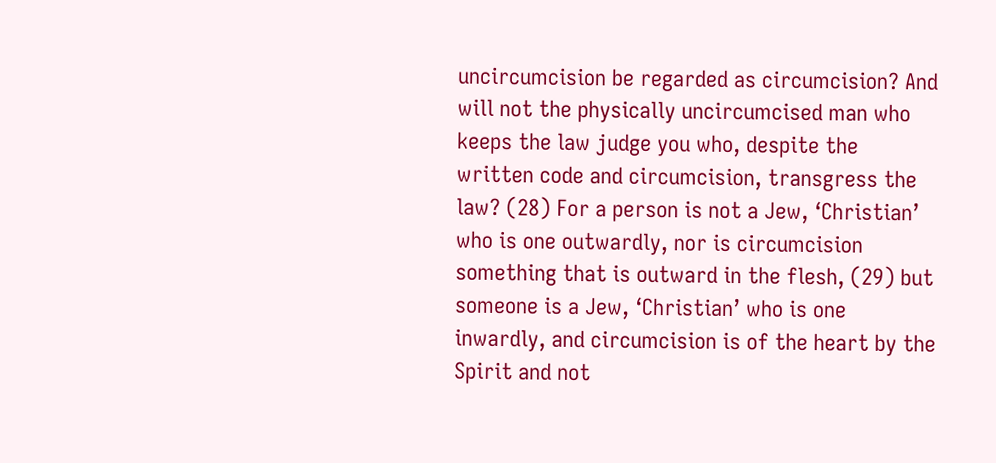uncircumcision be regarded as circumcision? And will not the physically uncircumcised man who keeps the law judge you who, despite the written code and circumcision, transgress the law? (28) For a person is not a Jew, ‘Christian’ who is one outwardly, nor is circumcision something that is outward in the flesh, (29) but someone is a Jew, ‘Christian’ who is one inwardly, and circumcision is of the heart by the Spirit and not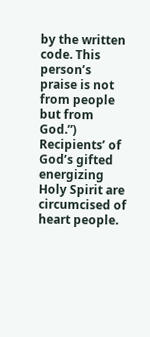by the written code. This person’s praise is not from people but from God.”)  Recipients’ of God’s gifted energizing Holy Spirit are circumcised of heart people.